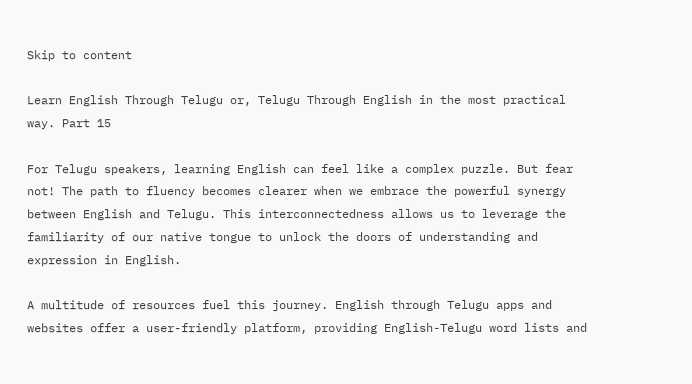Skip to content

Learn English Through Telugu or, Telugu Through English in the most practical way. Part 15

For Telugu speakers, learning English can feel like a complex puzzle. But fear not! The path to fluency becomes clearer when we embrace the powerful synergy between English and Telugu. This interconnectedness allows us to leverage the familiarity of our native tongue to unlock the doors of understanding and expression in English.

A multitude of resources fuel this journey. English through Telugu apps and websites offer a user-friendly platform, providing English-Telugu word lists and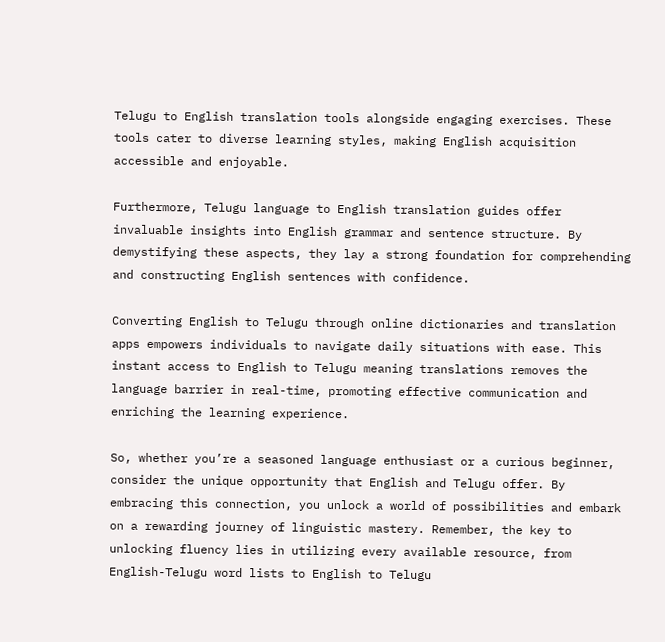Telugu to English translation tools alongside engaging exercises. These tools cater to diverse learning styles, making English acquisition accessible and enjoyable.

Furthermore, Telugu language to English translation guides offer invaluable insights into English grammar and sentence structure. By demystifying these aspects, they lay a strong foundation for comprehending and constructing English sentences with confidence.

Converting English to Telugu through online dictionaries and translation apps empowers individuals to navigate daily situations with ease. This instant access to English to Telugu meaning translations removes the language barrier in real-time, promoting effective communication and enriching the learning experience.

So, whether you’re a seasoned language enthusiast or a curious beginner, consider the unique opportunity that English and Telugu offer. By embracing this connection, you unlock a world of possibilities and embark on a rewarding journey of linguistic mastery. Remember, the key to unlocking fluency lies in utilizing every available resource, from English-Telugu word lists to English to Telugu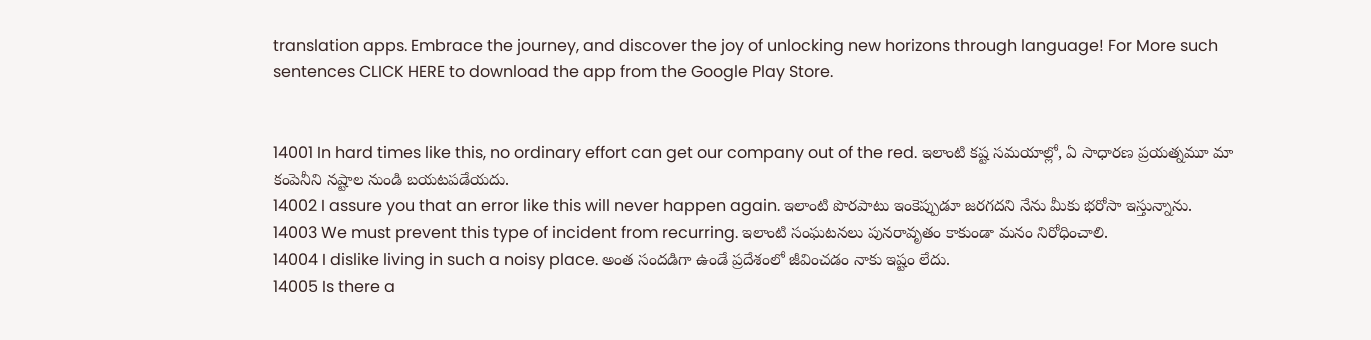translation apps. Embrace the journey, and discover the joy of unlocking new horizons through language! For More such sentences CLICK HERE to download the app from the Google Play Store.


14001 In hard times like this, no ordinary effort can get our company out of the red. ఇలాంటి కష్ట సమయాల్లో, ఏ సాధారణ ప్రయత్నమూ మా కంపెనీని నష్టాల నుండి బయటపడేయదు.
14002 I assure you that an error like this will never happen again. ఇలాంటి పొరపాటు ఇంకెప్పుడూ జరగదని నేను మీకు భరోసా ఇస్తున్నాను.
14003 We must prevent this type of incident from recurring. ఇలాంటి సంఘటనలు పునరావృతం కాకుండా మనం నిరోధించాలి.
14004 I dislike living in such a noisy place. అంత సందడిగా ఉండే ప్రదేశంలో జీవించడం నాకు ఇష్టం లేదు.
14005 Is there a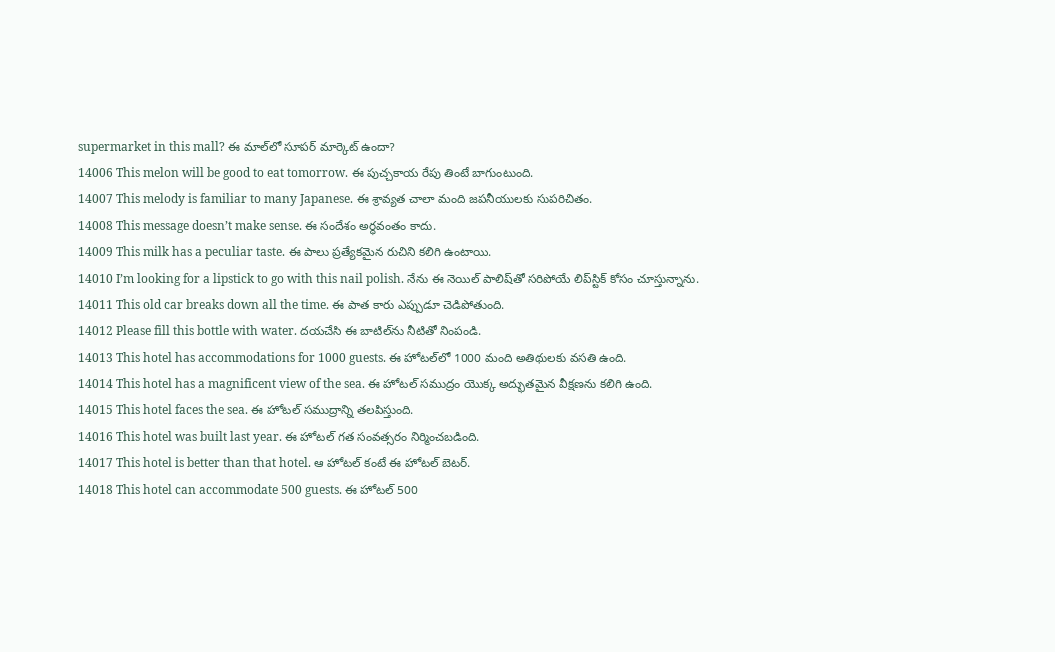supermarket in this mall? ఈ మాల్‌లో సూపర్ మార్కెట్ ఉందా?
14006 This melon will be good to eat tomorrow. ఈ పుచ్చకాయ రేపు తింటే బాగుంటుంది.
14007 This melody is familiar to many Japanese. ఈ శ్రావ్యత చాలా మంది జపనీయులకు సుపరిచితం.
14008 This message doesn’t make sense. ఈ సందేశం అర్ధవంతం కాదు.
14009 This milk has a peculiar taste. ఈ పాలు ప్రత్యేకమైన రుచిని కలిగి ఉంటాయి.
14010 I’m looking for a lipstick to go with this nail polish. నేను ఈ నెయిల్ పాలిష్‌తో సరిపోయే లిప్‌స్టిక్ కోసం చూస్తున్నాను.
14011 This old car breaks down all the time. ఈ పాత కారు ఎప్పుడూ చెడిపోతుంది.
14012 Please fill this bottle with water. దయచేసి ఈ బాటిల్‌ను నీటితో నింపండి.
14013 This hotel has accommodations for 1000 guests. ఈ హోటల్‌లో 1000 మంది అతిథులకు వసతి ఉంది.
14014 This hotel has a magnificent view of the sea. ఈ హోటల్ సముద్రం యొక్క అద్భుతమైన వీక్షణను కలిగి ఉంది.
14015 This hotel faces the sea. ఈ హోటల్ సముద్రాన్ని తలపిస్తుంది.
14016 This hotel was built last year. ఈ హోటల్ గత సంవత్సరం నిర్మించబడింది.
14017 This hotel is better than that hotel. ఆ హోటల్ కంటే ఈ హోటల్ బెటర్.
14018 This hotel can accommodate 500 guests. ఈ హోటల్ 500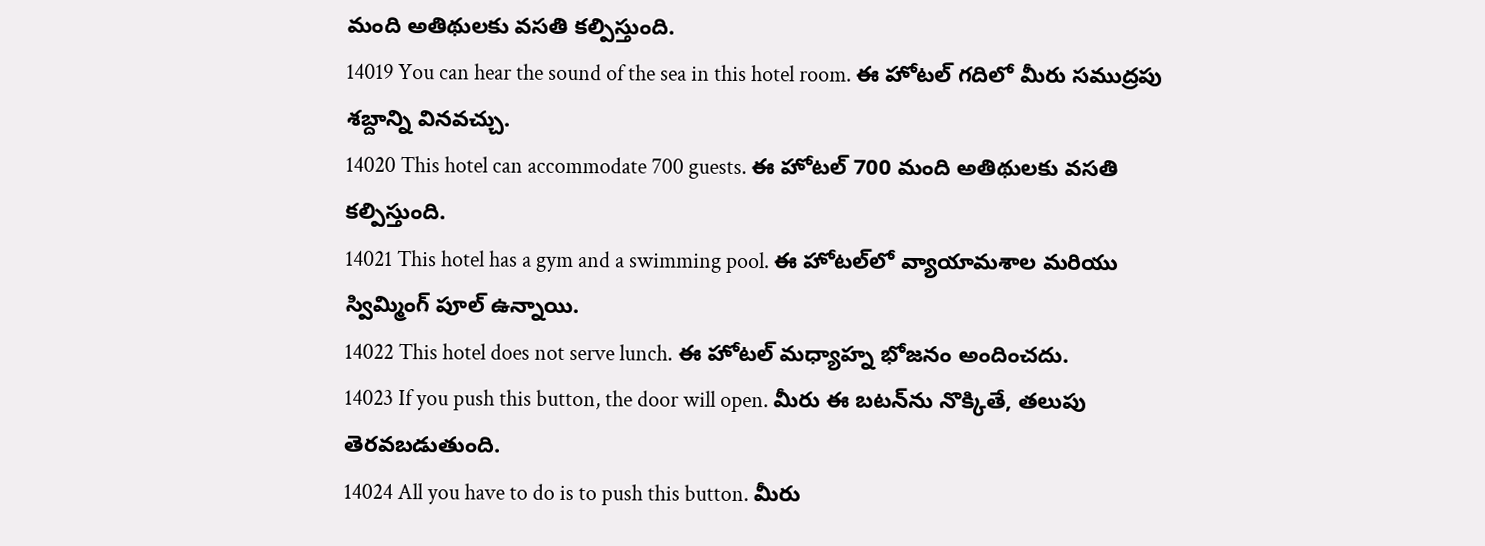మంది అతిథులకు వసతి కల్పిస్తుంది.
14019 You can hear the sound of the sea in this hotel room. ఈ హోటల్ గదిలో మీరు సముద్రపు శబ్దాన్ని వినవచ్చు.
14020 This hotel can accommodate 700 guests. ఈ హోటల్ 700 మంది అతిథులకు వసతి కల్పిస్తుంది.
14021 This hotel has a gym and a swimming pool. ఈ హోటల్‌లో వ్యాయామశాల మరియు స్విమ్మింగ్ పూల్ ఉన్నాయి.
14022 This hotel does not serve lunch. ఈ హోటల్ మధ్యాహ్న భోజనం అందించదు.
14023 If you push this button, the door will open. మీరు ఈ బటన్‌ను నొక్కితే, తలుపు తెరవబడుతుంది.
14024 All you have to do is to push this button. మీరు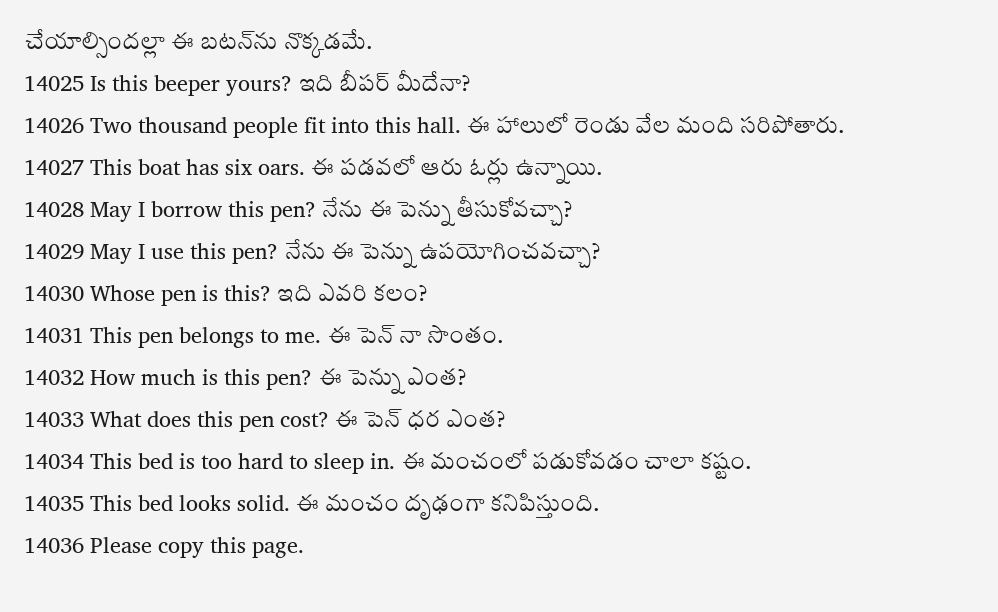చేయాల్సిందల్లా ఈ బటన్‌ను నొక్కడమే.
14025 Is this beeper yours? ఇది బీపర్ మీదేనా?
14026 Two thousand people fit into this hall. ఈ హాలులో రెండు వేల మంది సరిపోతారు.
14027 This boat has six oars. ఈ పడవలో ఆరు ఓర్లు ఉన్నాయి.
14028 May I borrow this pen? నేను ఈ పెన్ను తీసుకోవచ్చా?
14029 May I use this pen? నేను ఈ పెన్ను ఉపయోగించవచ్చా?
14030 Whose pen is this? ఇది ఎవరి కలం?
14031 This pen belongs to me. ఈ పెన్ నా సొంతం.
14032 How much is this pen? ఈ పెన్ను ఎంత?
14033 What does this pen cost? ఈ పెన్ ధర ఎంత?
14034 This bed is too hard to sleep in. ఈ మంచంలో పడుకోవడం చాలా కష్టం.
14035 This bed looks solid. ఈ మంచం దృఢంగా కనిపిస్తుంది.
14036 Please copy this page.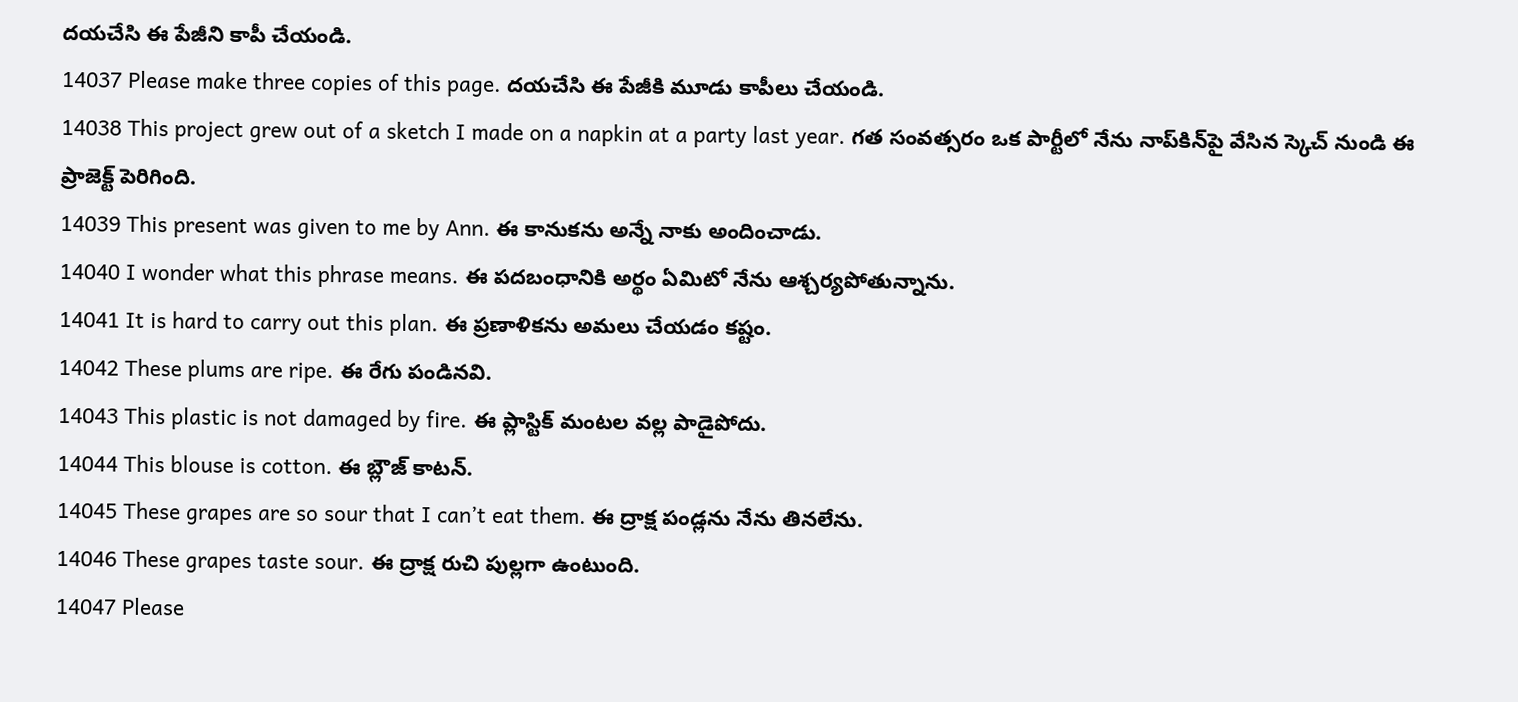దయచేసి ఈ పేజీని కాపీ చేయండి.
14037 Please make three copies of this page. దయచేసి ఈ పేజీకి మూడు కాపీలు చేయండి.
14038 This project grew out of a sketch I made on a napkin at a party last year. గత సంవత్సరం ఒక పార్టీలో నేను నాప్‌కిన్‌పై వేసిన స్కెచ్ నుండి ఈ ప్రాజెక్ట్ పెరిగింది.
14039 This present was given to me by Ann. ఈ కానుకను అన్నే నాకు అందించాడు.
14040 I wonder what this phrase means. ఈ పదబంధానికి అర్థం ఏమిటో నేను ఆశ్చర్యపోతున్నాను.
14041 It is hard to carry out this plan. ఈ ప్రణాళికను అమలు చేయడం కష్టం.
14042 These plums are ripe. ఈ రేగు పండినవి.
14043 This plastic is not damaged by fire. ఈ ప్లాస్టిక్ మంటల వల్ల పాడైపోదు.
14044 This blouse is cotton. ఈ బ్లౌజ్ కాటన్.
14045 These grapes are so sour that I can’t eat them. ఈ ద్రాక్ష పండ్లను నేను తినలేను.
14046 These grapes taste sour. ఈ ద్రాక్ష రుచి పుల్లగా ఉంటుంది.
14047 Please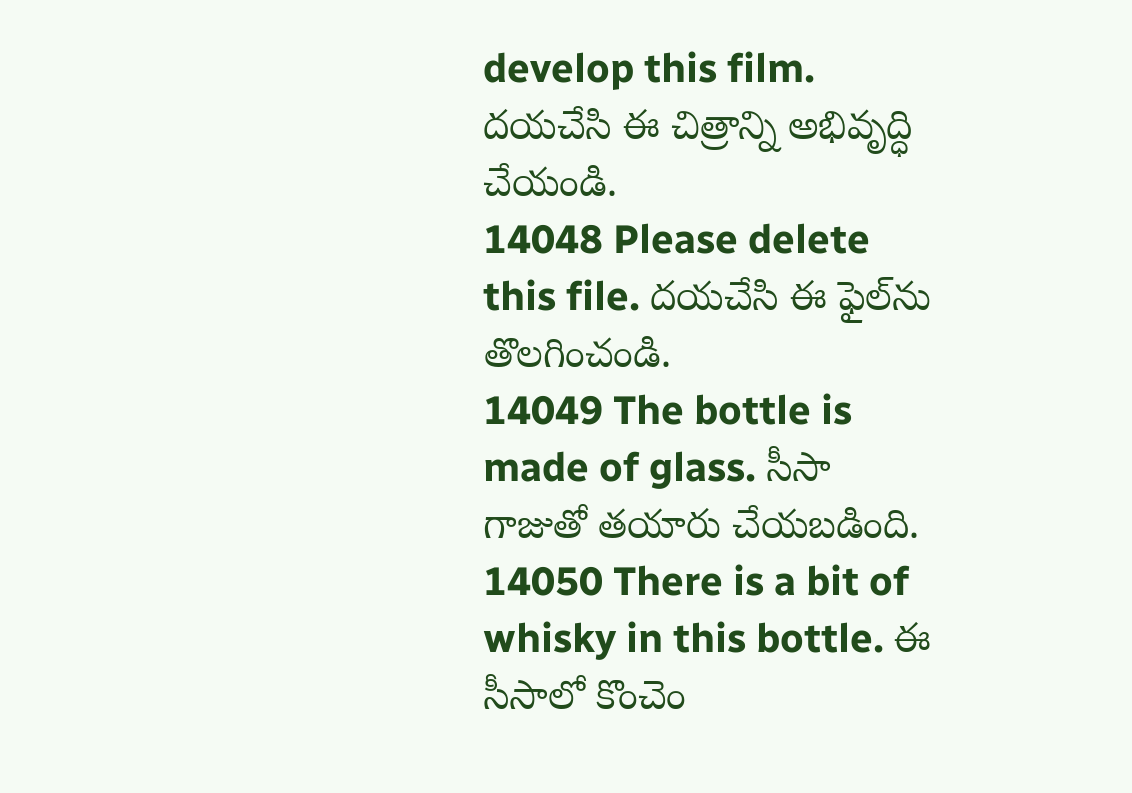develop this film. దయచేసి ఈ చిత్రాన్ని అభివృద్ధి చేయండి.
14048 Please delete this file. దయచేసి ఈ ఫైల్‌ను తొలగించండి.
14049 The bottle is made of glass. సీసా గాజుతో తయారు చేయబడింది.
14050 There is a bit of whisky in this bottle. ఈ సీసాలో కొంచెం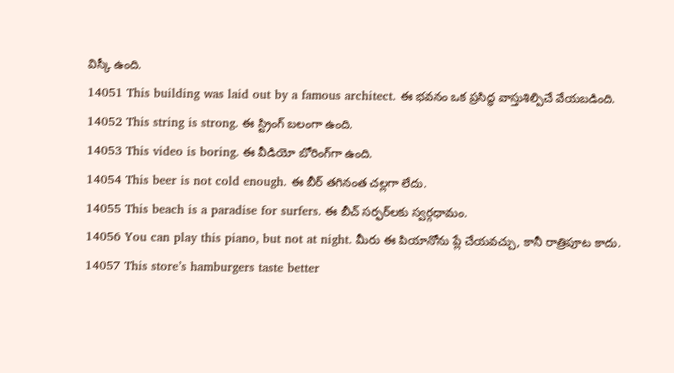విస్కీ ఉంది.
14051 This building was laid out by a famous architect. ఈ భవనం ఒక ప్రసిద్ధ వాస్తుశిల్పిచే వేయబడింది.
14052 This string is strong. ఈ స్ట్రింగ్ బలంగా ఉంది.
14053 This video is boring. ఈ వీడియో బోరింగ్‌గా ఉంది.
14054 This beer is not cold enough. ఈ బీర్ తగినంత చల్లగా లేదు.
14055 This beach is a paradise for surfers. ఈ బీచ్ సర్ఫర్‌లకు స్వర్గధామం.
14056 You can play this piano, but not at night. మీరు ఈ పియానోను ప్లే చేయవచ్చు, కానీ రాత్రిపూట కాదు.
14057 This store’s hamburgers taste better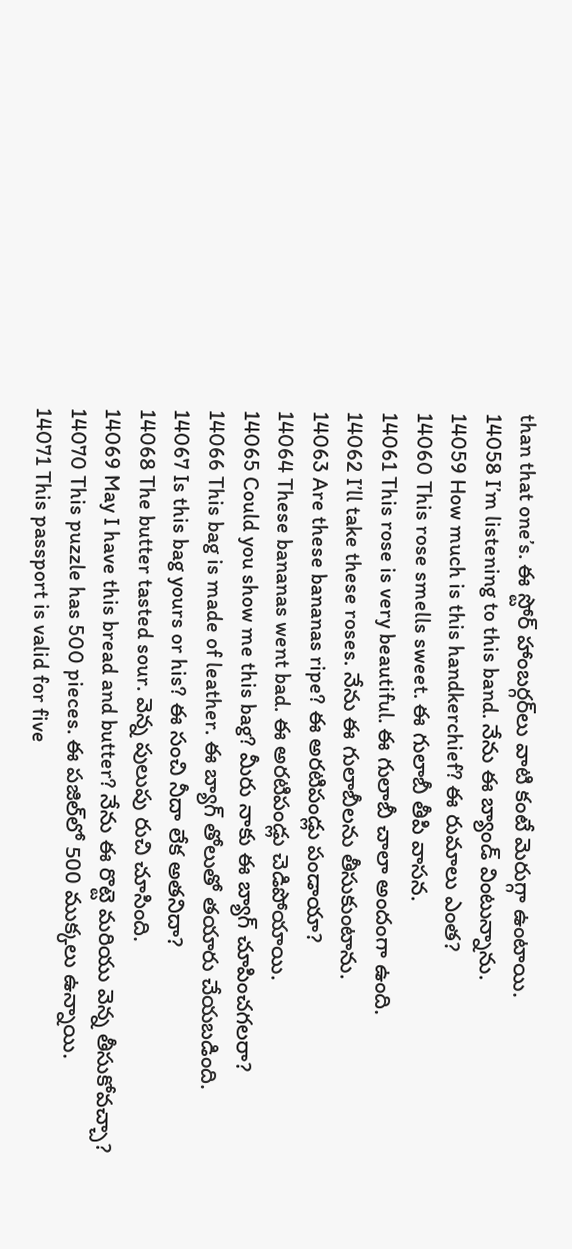than that one’s. ఈ స్టోర్ హాంబర్గర్‌లు వాటి కంటే మెరుగ్గా ఉంటాయి.
14058 I’m listening to this band. నేను ఈ బ్యాండ్ వింటున్నాను.
14059 How much is this handkerchief? ఈ రుమాలు ఎంత?
14060 This rose smells sweet. ఈ గులాబీ తీపి వాసన.
14061 This rose is very beautiful. ఈ గులాబీ చాలా అందంగా ఉంది.
14062 I’ll take these roses. నేను ఈ గులాబీలను తీసుకుంటాను.
14063 Are these bananas ripe? ఈ అరటిపండ్లు పండాయా?
14064 These bananas went bad. ఈ అరటిపండ్లు చెడిపోయాయి.
14065 Could you show me this bag? మీరు నాకు ఈ బ్యాగ్ చూపించగలరా?
14066 This bag is made of leather. ఈ బ్యాగ్ తోలుతో తయారు చేయబడింది.
14067 Is this bag yours or his? ఈ సంచి నీదా లేక అతనిదా?
14068 The butter tasted sour. వెన్న పులుపు రుచి చూసింది.
14069 May I have this bread and butter? నేను ఈ రొట్టె మరియు వెన్న తీసుకోవచ్చా?
14070 This puzzle has 500 pieces. ఈ పజిల్‌లో 500 ముక్కలు ఉన్నాయి.
14071 This passport is valid for five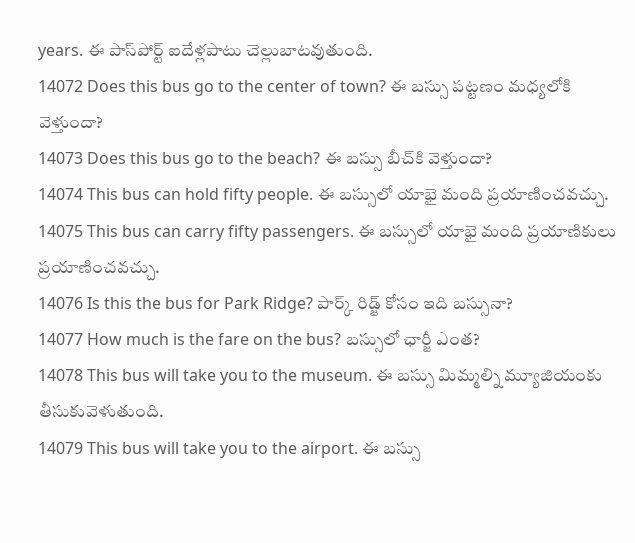years. ఈ పాస్‌పోర్ట్ ఐదేళ్లపాటు చెల్లుబాటవుతుంది.
14072 Does this bus go to the center of town? ఈ బస్సు పట్టణం మధ్యలోకి వెళ్తుందా?
14073 Does this bus go to the beach? ఈ బస్సు బీచ్‌కి వెళ్తుందా?
14074 This bus can hold fifty people. ఈ బస్సులో యాభై మంది ప్రయాణించవచ్చు.
14075 This bus can carry fifty passengers. ఈ బస్సులో యాభై మంది ప్రయాణికులు ప్రయాణించవచ్చు.
14076 Is this the bus for Park Ridge? పార్క్ రిడ్జ్ కోసం ఇది బస్సునా?
14077 How much is the fare on the bus? బస్సులో ఛార్జీ ఎంత?
14078 This bus will take you to the museum. ఈ బస్సు మిమ్మల్ని మ్యూజియంకు తీసుకువెళుతుంది.
14079 This bus will take you to the airport. ఈ బస్సు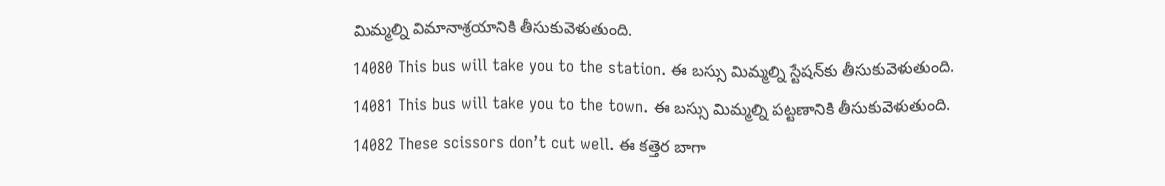మిమ్మల్ని విమానాశ్రయానికి తీసుకువెళుతుంది.
14080 This bus will take you to the station. ఈ బస్సు మిమ్మల్ని స్టేషన్‌కు తీసుకువెళుతుంది.
14081 This bus will take you to the town. ఈ బస్సు మిమ్మల్ని పట్టణానికి తీసుకువెళుతుంది.
14082 These scissors don’t cut well. ఈ కత్తెర బాగా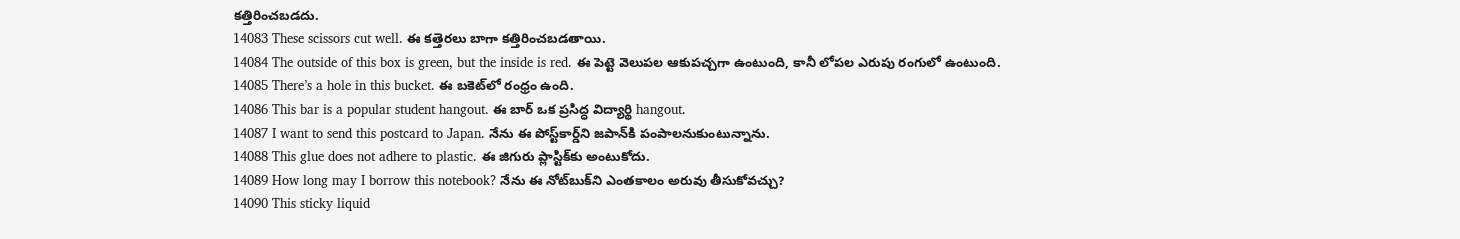కత్తిరించబడదు.
14083 These scissors cut well. ఈ కత్తెరలు బాగా కత్తిరించబడతాయి.
14084 The outside of this box is green, but the inside is red. ఈ పెట్టె వెలుపల ఆకుపచ్చగా ఉంటుంది, కానీ లోపల ఎరుపు రంగులో ఉంటుంది.
14085 There’s a hole in this bucket. ఈ బకెట్‌లో రంధ్రం ఉంది.
14086 This bar is a popular student hangout. ఈ బార్ ఒక ప్రసిద్ధ విద్యార్థి hangout.
14087 I want to send this postcard to Japan. నేను ఈ పోస్ట్‌కార్డ్‌ని జపాన్‌కి పంపాలనుకుంటున్నాను.
14088 This glue does not adhere to plastic. ఈ జిగురు ప్లాస్టిక్‌కు అంటుకోదు.
14089 How long may I borrow this notebook? నేను ఈ నోట్‌బుక్‌ని ఎంతకాలం అరువు తీసుకోవచ్చు?
14090 This sticky liquid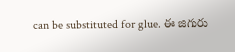can be substituted for glue. ఈ జిగురు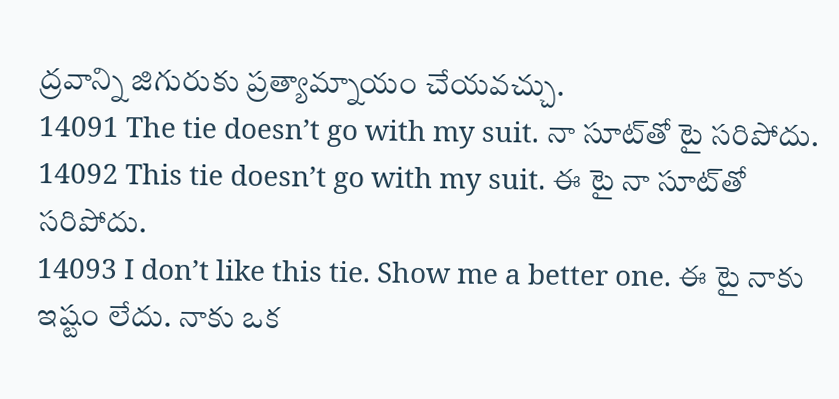ద్రవాన్ని జిగురుకు ప్రత్యామ్నాయం చేయవచ్చు.
14091 The tie doesn’t go with my suit. నా సూట్‌తో టై సరిపోదు.
14092 This tie doesn’t go with my suit. ఈ టై నా సూట్‌తో సరిపోదు.
14093 I don’t like this tie. Show me a better one. ఈ టై నాకు ఇష్టం లేదు. నాకు ఒక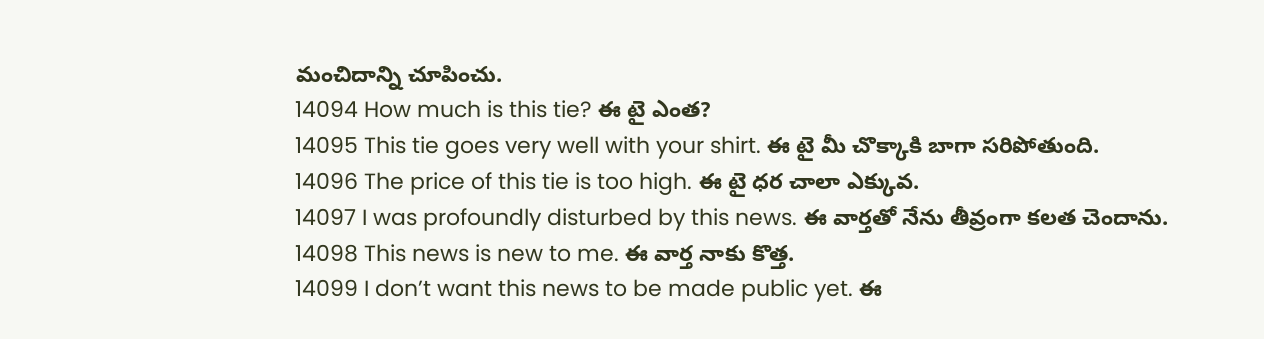మంచిదాన్ని చూపించు.
14094 How much is this tie? ఈ టై ఎంత?
14095 This tie goes very well with your shirt. ఈ టై మీ చొక్కాకి బాగా సరిపోతుంది.
14096 The price of this tie is too high. ఈ టై ధర చాలా ఎక్కువ.
14097 I was profoundly disturbed by this news. ఈ వార్తతో నేను తీవ్రంగా కలత చెందాను.
14098 This news is new to me. ఈ వార్త నాకు కొత్త.
14099 I don’t want this news to be made public yet. ఈ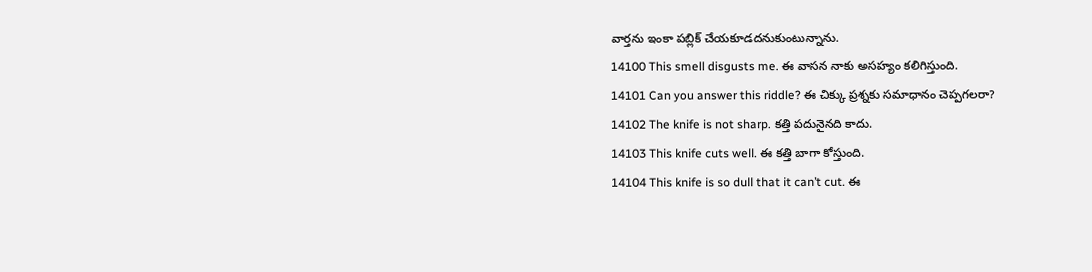వార్తను ఇంకా పబ్లిక్ చేయకూడదనుకుంటున్నాను.
14100 This smell disgusts me. ఈ వాసన నాకు అసహ్యం కలిగిస్తుంది.
14101 Can you answer this riddle? ఈ చిక్కు ప్రశ్నకు సమాధానం చెప్పగలరా?
14102 The knife is not sharp. కత్తి పదునైనది కాదు.
14103 This knife cuts well. ఈ కత్తి బాగా కోస్తుంది.
14104 This knife is so dull that it can’t cut. ఈ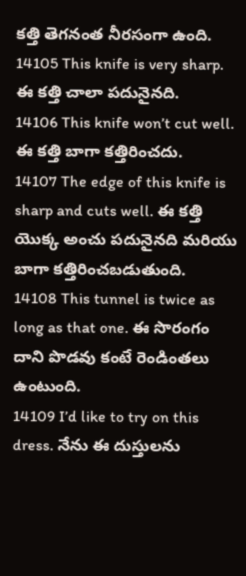కత్తి తెగనంత నీరసంగా ఉంది.
14105 This knife is very sharp. ఈ కత్తి చాలా పదునైనది.
14106 This knife won’t cut well. ఈ కత్తి బాగా కత్తిరించదు.
14107 The edge of this knife is sharp and cuts well. ఈ కత్తి యొక్క అంచు పదునైనది మరియు బాగా కత్తిరించబడుతుంది.
14108 This tunnel is twice as long as that one. ఈ సొరంగం దాని పొడవు కంటే రెండింతలు ఉంటుంది.
14109 I’d like to try on this dress. నేను ఈ దుస్తులను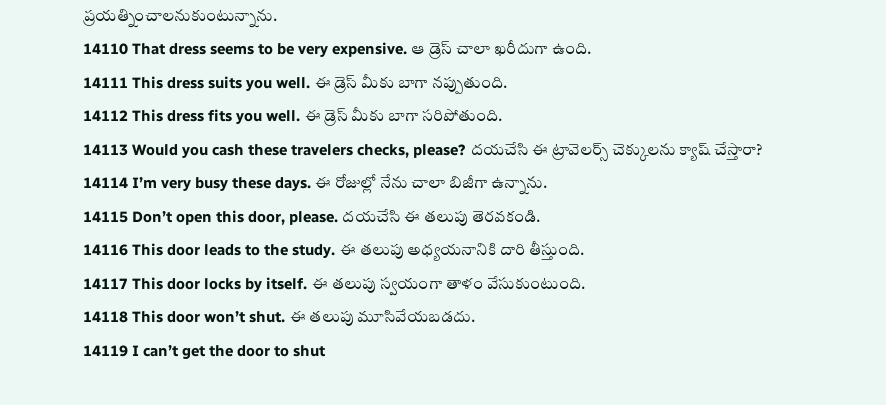ప్రయత్నించాలనుకుంటున్నాను.
14110 That dress seems to be very expensive. ఆ డ్రెస్ చాలా ఖరీదుగా ఉంది.
14111 This dress suits you well. ఈ డ్రెస్ మీకు బాగా నప్పుతుంది.
14112 This dress fits you well. ఈ డ్రెస్ మీకు బాగా సరిపోతుంది.
14113 Would you cash these travelers checks, please? దయచేసి ఈ ట్రావెలర్స్ చెక్కులను క్యాష్ చేస్తారా?
14114 I’m very busy these days. ఈ రోజుల్లో నేను చాలా బిజీగా ఉన్నాను.
14115 Don’t open this door, please. దయచేసి ఈ తలుపు తెరవకండి.
14116 This door leads to the study. ఈ తలుపు అధ్యయనానికి దారి తీస్తుంది.
14117 This door locks by itself. ఈ తలుపు స్వయంగా తాళం వేసుకుంటుంది.
14118 This door won’t shut. ఈ తలుపు మూసివేయబడదు.
14119 I can’t get the door to shut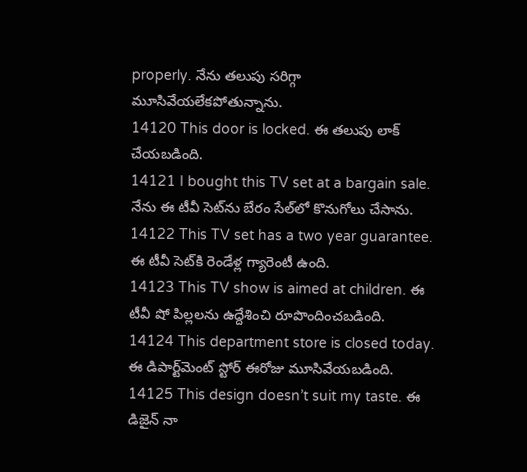properly. నేను తలుపు సరిగ్గా మూసివేయలేకపోతున్నాను.
14120 This door is locked. ఈ తలుపు లాక్ చేయబడింది.
14121 I bought this TV set at a bargain sale. నేను ఈ టీవీ సెట్‌ను బేరం సేల్‌లో కొనుగోలు చేసాను.
14122 This TV set has a two year guarantee. ఈ టీవీ సెట్‌కి రెండేళ్ల గ్యారెంటీ ఉంది.
14123 This TV show is aimed at children. ఈ టీవీ షో పిల్లలను ఉద్దేశించి రూపొందించబడింది.
14124 This department store is closed today. ఈ డిపార్ట్‌మెంట్ స్టోర్ ఈరోజు మూసివేయబడింది.
14125 This design doesn’t suit my taste. ఈ డిజైన్ నా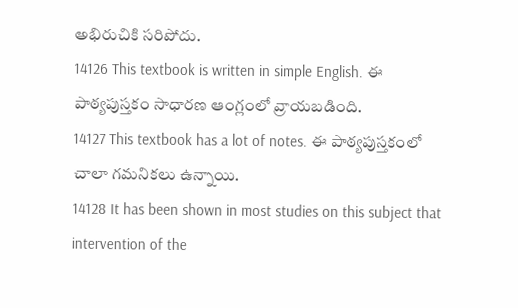అభిరుచికి సరిపోదు.
14126 This textbook is written in simple English. ఈ పాఠ్యపుస్తకం సాధారణ ఆంగ్లంలో వ్రాయబడింది.
14127 This textbook has a lot of notes. ఈ పాఠ్యపుస్తకంలో చాలా గమనికలు ఉన్నాయి.
14128 It has been shown in most studies on this subject that intervention of the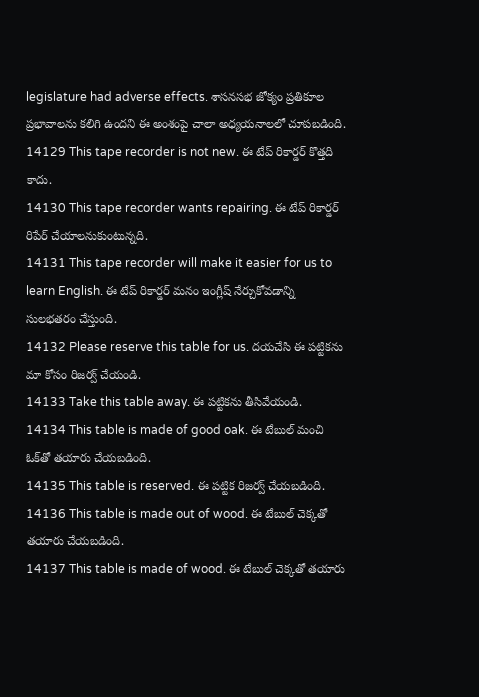legislature had adverse effects. శాసనసభ జోక్యం ప్రతికూల ప్రభావాలను కలిగి ఉందని ఈ అంశంపై చాలా అధ్యయనాలలో చూపబడింది.
14129 This tape recorder is not new. ఈ టేప్ రికార్డర్ కొత్తది కాదు.
14130 This tape recorder wants repairing. ఈ టేప్ రికార్డర్ రిపేర్ చేయాలనుకుంటున్నది.
14131 This tape recorder will make it easier for us to learn English. ఈ టేప్ రికార్డర్ మనం ఇంగ్లీష్ నేర్చుకోవడాన్ని సులభతరం చేస్తుంది.
14132 Please reserve this table for us. దయచేసి ఈ పట్టికను మా కోసం రిజర్వ్ చేయండి.
14133 Take this table away. ఈ పట్టికను తీసివేయండి.
14134 This table is made of good oak. ఈ టేబుల్ మంచి ఓక్‌తో తయారు చేయబడింది.
14135 This table is reserved. ఈ పట్టిక రిజర్వ్ చేయబడింది.
14136 This table is made out of wood. ఈ టేబుల్ చెక్కతో తయారు చేయబడింది.
14137 This table is made of wood. ఈ టేబుల్ చెక్కతో తయారు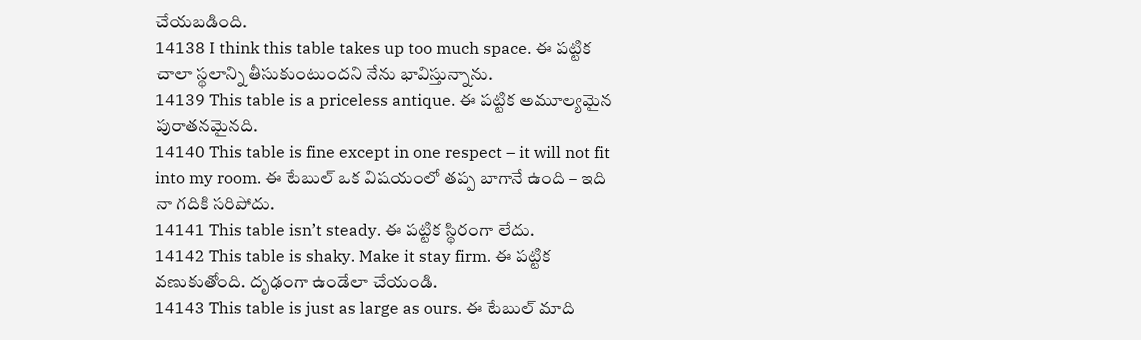చేయబడింది.
14138 I think this table takes up too much space. ఈ పట్టిక చాలా స్థలాన్ని తీసుకుంటుందని నేను భావిస్తున్నాను.
14139 This table is a priceless antique. ఈ పట్టిక అమూల్యమైన పురాతనమైనది.
14140 This table is fine except in one respect – it will not fit into my room. ఈ టేబుల్ ఒక విషయంలో తప్ప బాగానే ఉంది – ఇది నా గదికి సరిపోదు.
14141 This table isn’t steady. ఈ పట్టిక స్థిరంగా లేదు.
14142 This table is shaky. Make it stay firm. ఈ పట్టిక వణుకుతోంది. దృఢంగా ఉండేలా చేయండి.
14143 This table is just as large as ours. ఈ టేబుల్ మాది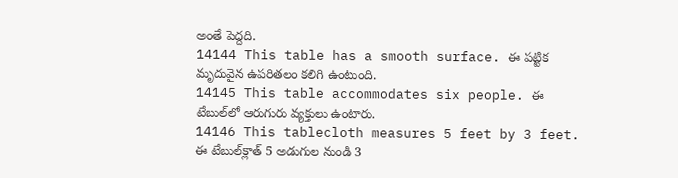అంతే పెద్దది.
14144 This table has a smooth surface. ఈ పట్టిక మృదువైన ఉపరితలం కలిగి ఉంటుంది.
14145 This table accommodates six people. ఈ టేబుల్‌లో ఆరుగురు వ్యక్తులు ఉంటారు.
14146 This tablecloth measures 5 feet by 3 feet. ఈ టేబుల్‌క్లాత్ 5 అడుగుల నుండి 3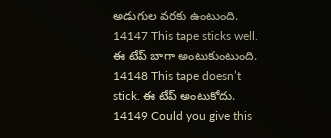అడుగుల వరకు ఉంటుంది.
14147 This tape sticks well. ఈ టేప్ బాగా అంటుకుంటుంది.
14148 This tape doesn’t stick. ఈ టేప్ అంటుకోదు.
14149 Could you give this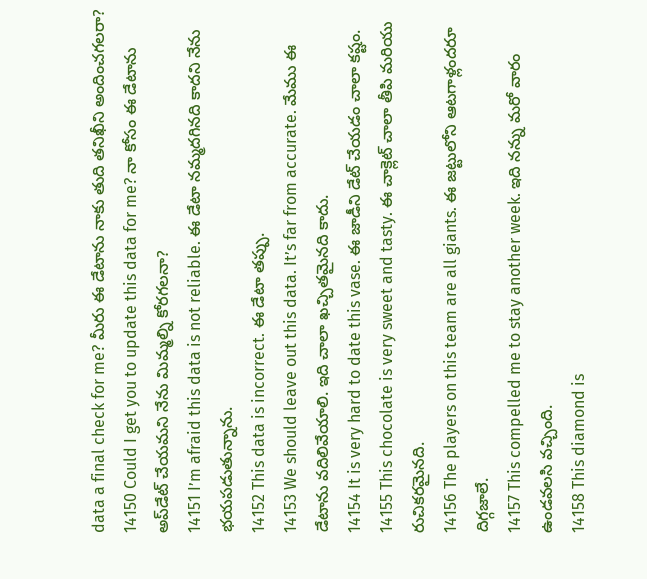data a final check for me? మీరు ఈ డేటాను నాకు తుది తనిఖీని అందించగలరా?
14150 Could I get you to update this data for me? నా కోసం ఈ డేటాను అప్‌డేట్ చేయమని నేను మిమ్మల్ని కోరగలనా?
14151 I’m afraid this data is not reliable. ఈ డేటా నమ్మదగినది కాదని నేను భయపడుతున్నాను.
14152 This data is incorrect. ఈ డేటా తప్పు.
14153 We should leave out this data. It’s far from accurate. మేము ఈ డేటాను వదిలివేయాలి. ఇది చాలా ఖచ్చితమైనది కాదు.
14154 It is very hard to date this vase. ఈ జాడీని డేట్ చేయడం చాలా కష్టం.
14155 This chocolate is very sweet and tasty. ఈ చాక్లెట్ చాలా తీపి మరియు రుచికరమైనది.
14156 The players on this team are all giants. ఈ జట్టులోని ఆటగాళ్లందరూ దిగ్గజాలే.
14157 This compelled me to stay another week. ఇది నన్ను మరో వారం ఉండవలసి వచ్చింది.
14158 This diamond is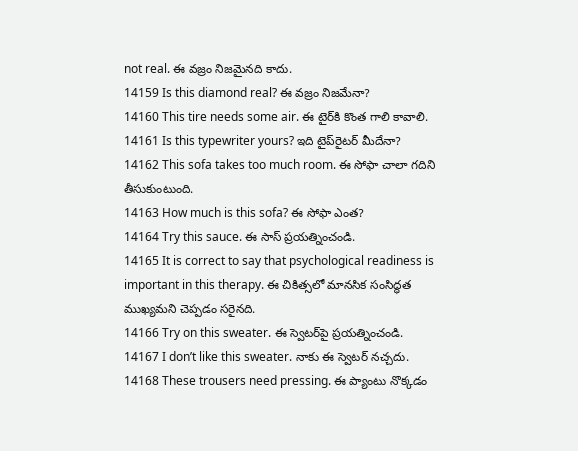not real. ఈ వజ్రం నిజమైనది కాదు.
14159 Is this diamond real? ఈ వజ్రం నిజమేనా?
14160 This tire needs some air. ఈ టైర్‌కి కొంత గాలి కావాలి.
14161 Is this typewriter yours? ఇది టైప్‌రైటర్ మీదేనా?
14162 This sofa takes too much room. ఈ సోఫా చాలా గదిని తీసుకుంటుంది.
14163 How much is this sofa? ఈ సోఫా ఎంత?
14164 Try this sauce. ఈ సాస్ ప్రయత్నించండి.
14165 It is correct to say that psychological readiness is important in this therapy. ఈ చికిత్సలో మానసిక సంసిద్ధత ముఖ్యమని చెప్పడం సరైనది.
14166 Try on this sweater. ఈ స్వెటర్‌పై ప్రయత్నించండి.
14167 I don’t like this sweater. నాకు ఈ స్వెటర్ నచ్చదు.
14168 These trousers need pressing. ఈ ప్యాంటు నొక్కడం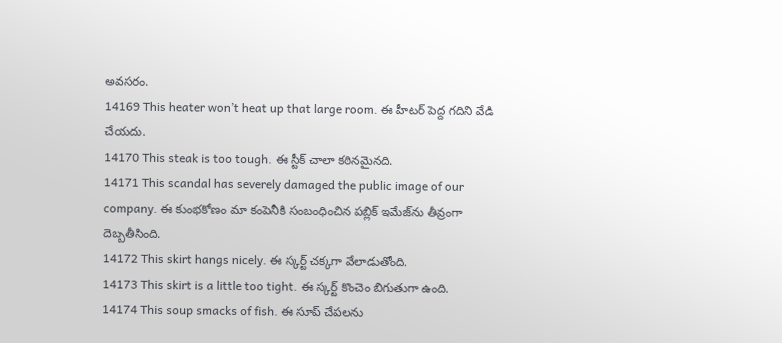అవసరం.
14169 This heater won’t heat up that large room. ఈ హీటర్ పెద్ద గదిని వేడి చేయదు.
14170 This steak is too tough. ఈ స్టీక్ చాలా కఠినమైనది.
14171 This scandal has severely damaged the public image of our company. ఈ కుంభకోణం మా కంపెనీకి సంబంధించిన పబ్లిక్ ఇమేజ్‌ను తీవ్రంగా దెబ్బతీసింది.
14172 This skirt hangs nicely. ఈ స్కర్ట్ చక్కగా వేలాడుతోంది.
14173 This skirt is a little too tight. ఈ స్కర్ట్ కొంచెం బిగుతుగా ఉంది.
14174 This soup smacks of fish. ఈ సూప్ చేపలను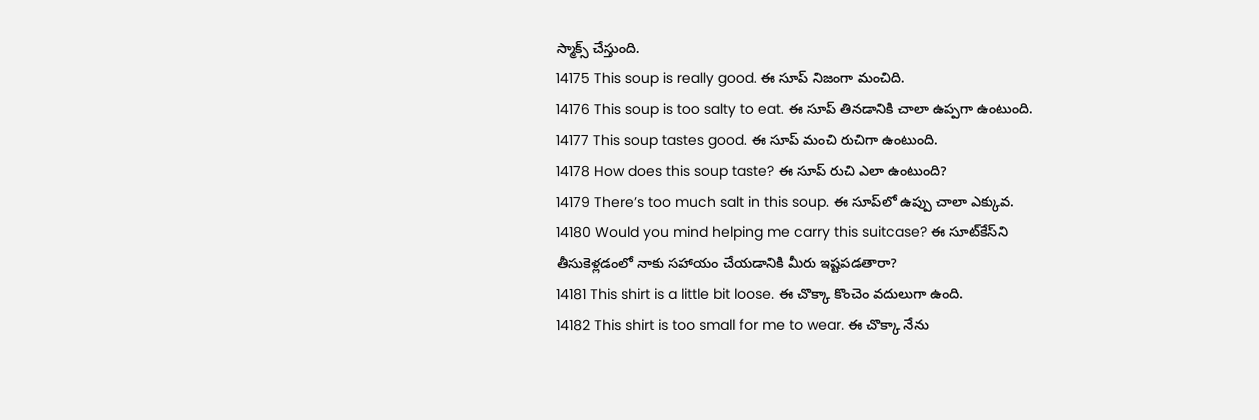స్మాక్స్ చేస్తుంది.
14175 This soup is really good. ఈ సూప్ నిజంగా మంచిది.
14176 This soup is too salty to eat. ఈ సూప్ తినడానికి చాలా ఉప్పగా ఉంటుంది.
14177 This soup tastes good. ఈ సూప్ మంచి రుచిగా ఉంటుంది.
14178 How does this soup taste? ఈ సూప్ రుచి ఎలా ఉంటుంది?
14179 There’s too much salt in this soup. ఈ సూప్‌లో ఉప్పు చాలా ఎక్కువ.
14180 Would you mind helping me carry this suitcase? ఈ సూట్‌కేస్‌ని తీసుకెళ్లడంలో నాకు సహాయం చేయడానికి మీరు ఇష్టపడతారా?
14181 This shirt is a little bit loose. ఈ చొక్కా కొంచెం వదులుగా ఉంది.
14182 This shirt is too small for me to wear. ఈ చొక్కా నేను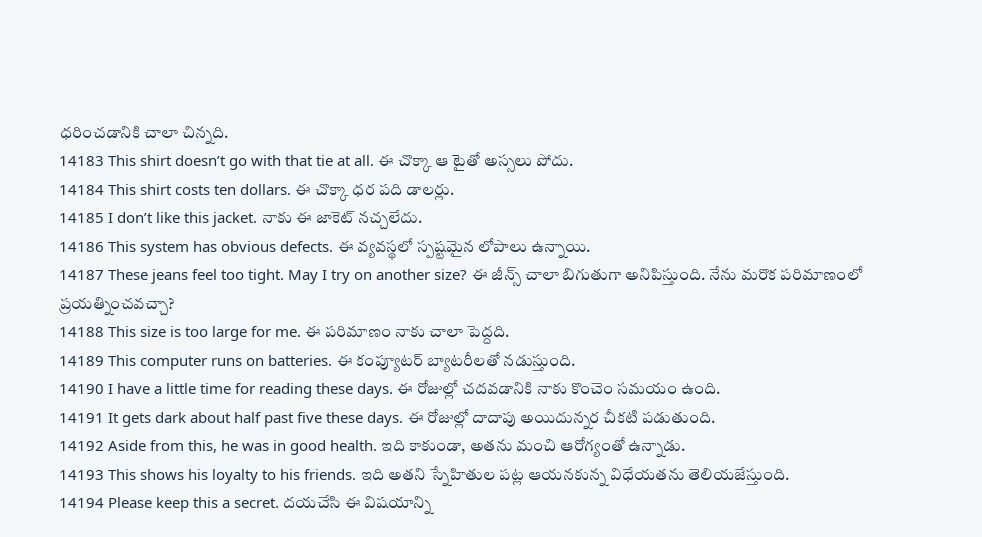ధరించడానికి చాలా చిన్నది.
14183 This shirt doesn’t go with that tie at all. ఈ చొక్కా ఆ టైతో అస్సలు పోదు.
14184 This shirt costs ten dollars. ఈ చొక్కా ధర పది డాలర్లు.
14185 I don’t like this jacket. నాకు ఈ జాకెట్ నచ్చలేదు.
14186 This system has obvious defects. ఈ వ్యవస్థలో స్పష్టమైన లోపాలు ఉన్నాయి.
14187 These jeans feel too tight. May I try on another size? ఈ జీన్స్ చాలా బిగుతుగా అనిపిస్తుంది. నేను మరొక పరిమాణంలో ప్రయత్నించవచ్చా?
14188 This size is too large for me. ఈ పరిమాణం నాకు చాలా పెద్దది.
14189 This computer runs on batteries. ఈ కంప్యూటర్ బ్యాటరీలతో నడుస్తుంది.
14190 I have a little time for reading these days. ఈ రోజుల్లో చదవడానికి నాకు కొంచెం సమయం ఉంది.
14191 It gets dark about half past five these days. ఈ రోజుల్లో దాదాపు అయిదున్నర చీకటి పడుతుంది.
14192 Aside from this, he was in good health. ఇది కాకుండా, అతను మంచి ఆరోగ్యంతో ఉన్నాడు.
14193 This shows his loyalty to his friends. ఇది అతని స్నేహితుల పట్ల ఆయనకున్న విధేయతను తెలియజేస్తుంది.
14194 Please keep this a secret. దయచేసి ఈ విషయాన్ని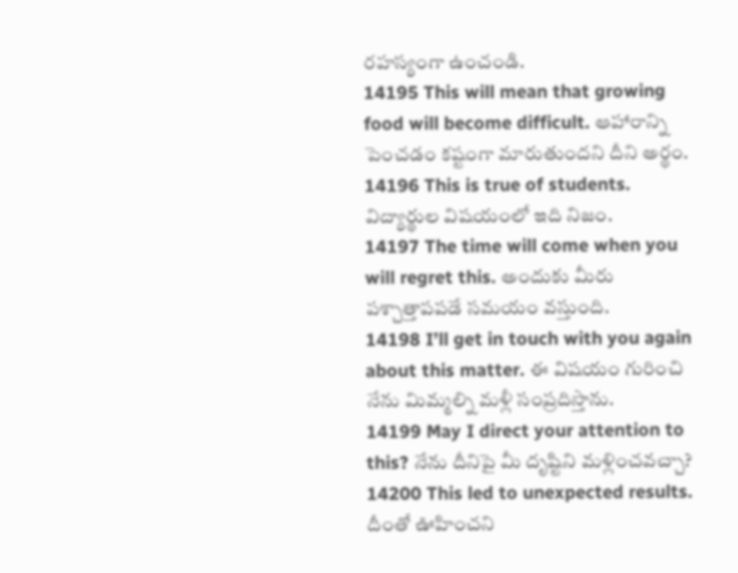రహస్యంగా ఉంచండి.
14195 This will mean that growing food will become difficult. ఆహారాన్ని పెంచడం కష్టంగా మారుతుందని దీని అర్థం.
14196 This is true of students. విద్యార్థుల విషయంలో ఇది నిజం.
14197 The time will come when you will regret this. అందుకు మీరు పశ్చాత్తాపపడే సమయం వస్తుంది.
14198 I’ll get in touch with you again about this matter. ఈ విషయం గురించి నేను మిమ్మల్ని మళ్లీ సంప్రదిస్తాను.
14199 May I direct your attention to this? నేను దీనిపై మీ దృష్టిని మళ్లించవచ్చా?
14200 This led to unexpected results. దీంతో ఊహించని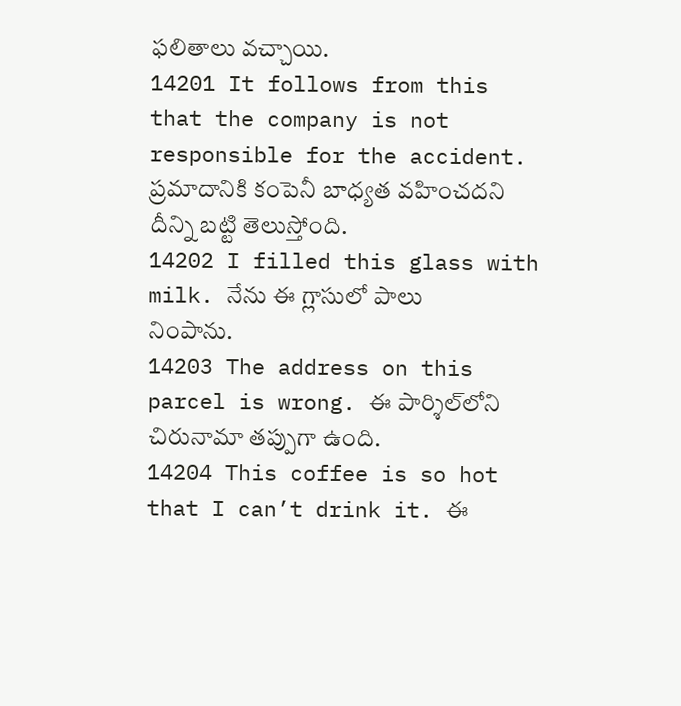ఫలితాలు వచ్చాయి.
14201 It follows from this that the company is not responsible for the accident. ప్రమాదానికి కంపెనీ బాధ్యత వహించదని దీన్ని బట్టి తెలుస్తోంది.
14202 I filled this glass with milk. నేను ఈ గ్లాసులో పాలు నింపాను.
14203 The address on this parcel is wrong. ఈ పార్శిల్‌లోని చిరునామా తప్పుగా ఉంది.
14204 This coffee is so hot that I can’t drink it. ఈ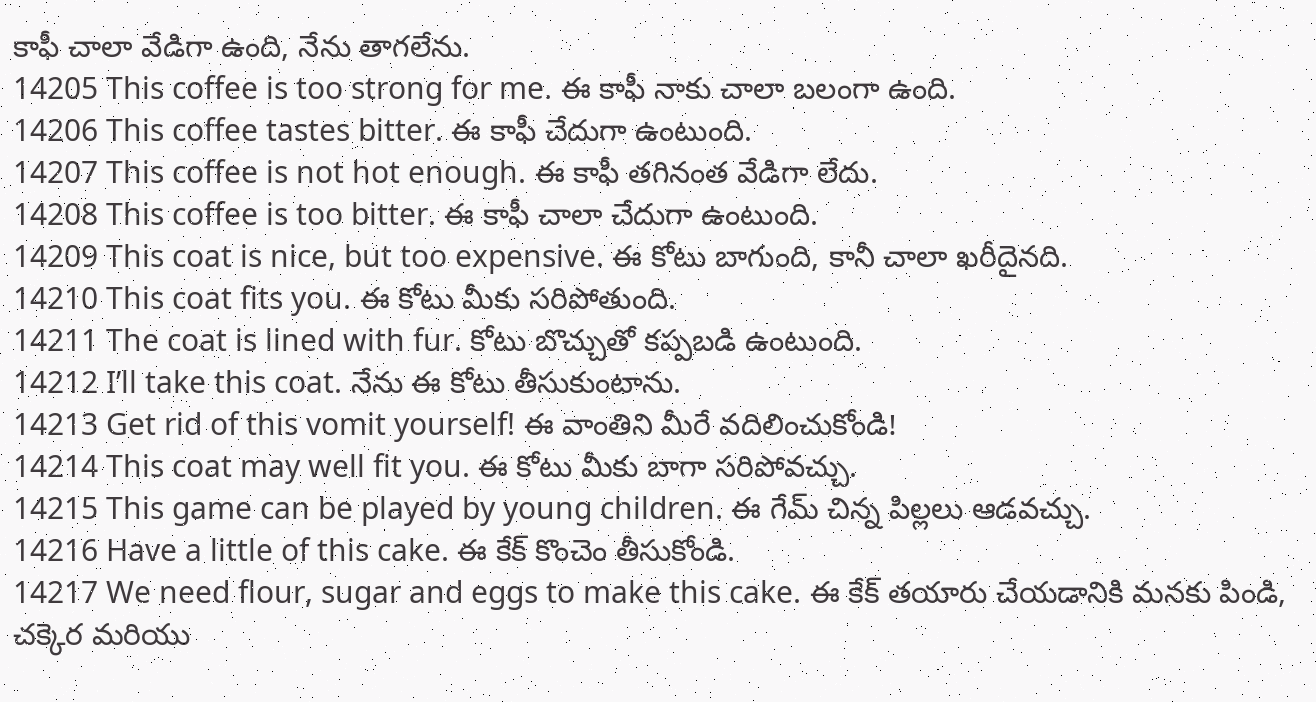కాఫీ చాలా వేడిగా ఉంది, నేను తాగలేను.
14205 This coffee is too strong for me. ఈ కాఫీ నాకు చాలా బలంగా ఉంది.
14206 This coffee tastes bitter. ఈ కాఫీ చేదుగా ఉంటుంది.
14207 This coffee is not hot enough. ఈ కాఫీ తగినంత వేడిగా లేదు.
14208 This coffee is too bitter. ఈ కాఫీ చాలా చేదుగా ఉంటుంది.
14209 This coat is nice, but too expensive. ఈ కోటు బాగుంది, కానీ చాలా ఖరీదైనది.
14210 This coat fits you. ఈ కోటు మీకు సరిపోతుంది.
14211 The coat is lined with fur. కోటు బొచ్చుతో కప్పబడి ఉంటుంది.
14212 I’ll take this coat. నేను ఈ కోటు తీసుకుంటాను.
14213 Get rid of this vomit yourself! ఈ వాంతిని మీరే వదిలించుకోండి!
14214 This coat may well fit you. ఈ కోటు మీకు బాగా సరిపోవచ్చు.
14215 This game can be played by young children. ఈ గేమ్ చిన్న పిల్లలు ఆడవచ్చు.
14216 Have a little of this cake. ఈ కేక్ కొంచెం తీసుకోండి.
14217 We need flour, sugar and eggs to make this cake. ఈ కేక్ తయారు చేయడానికి మనకు పిండి, చక్కెర మరియు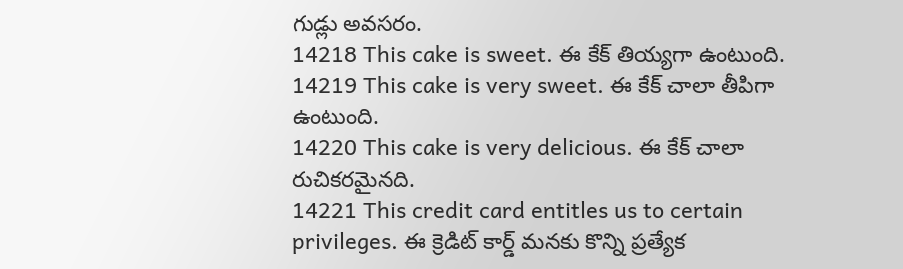గుడ్లు అవసరం.
14218 This cake is sweet. ఈ కేక్ తియ్యగా ఉంటుంది.
14219 This cake is very sweet. ఈ కేక్ చాలా తీపిగా ఉంటుంది.
14220 This cake is very delicious. ఈ కేక్ చాలా రుచికరమైనది.
14221 This credit card entitles us to certain privileges. ఈ క్రెడిట్ కార్డ్ మనకు కొన్ని ప్రత్యేక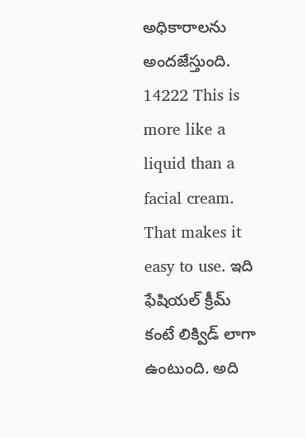అధికారాలను అందజేస్తుంది.
14222 This is more like a liquid than a facial cream. That makes it easy to use. ఇది ఫేషియల్ క్రీమ్ కంటే లిక్విడ్ లాగా ఉంటుంది. అది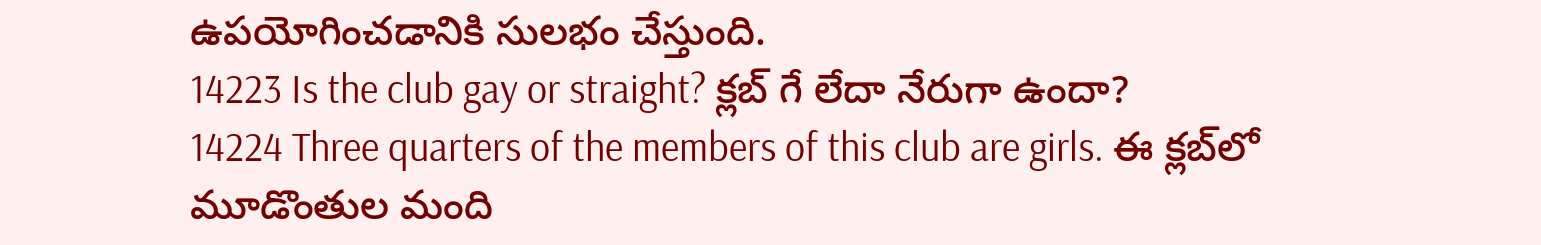ఉపయోగించడానికి సులభం చేస్తుంది.
14223 Is the club gay or straight? క్లబ్ గే లేదా నేరుగా ఉందా?
14224 Three quarters of the members of this club are girls. ఈ క్లబ్‌లో మూడొంతుల మంది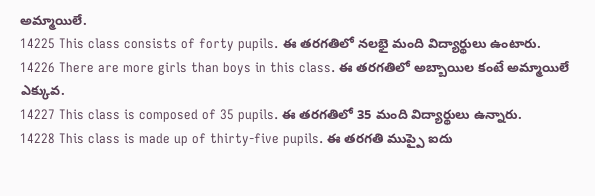అమ్మాయిలే.
14225 This class consists of forty pupils. ఈ తరగతిలో నలభై మంది విద్యార్థులు ఉంటారు.
14226 There are more girls than boys in this class. ఈ తరగతిలో అబ్బాయిల కంటే అమ్మాయిలే ఎక్కువ.
14227 This class is composed of 35 pupils. ఈ తరగతిలో 35 మంది విద్యార్థులు ఉన్నారు.
14228 This class is made up of thirty-five pupils. ఈ తరగతి ముప్పై ఐదు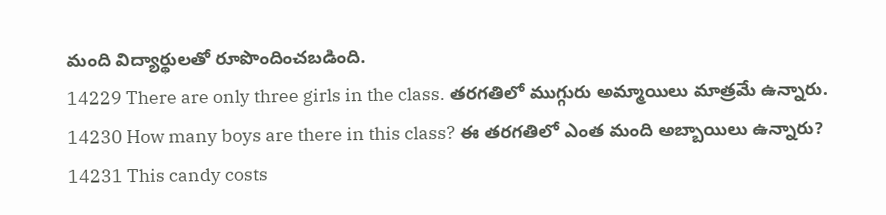మంది విద్యార్థులతో రూపొందించబడింది.
14229 There are only three girls in the class. తరగతిలో ముగ్గురు అమ్మాయిలు మాత్రమే ఉన్నారు.
14230 How many boys are there in this class? ఈ తరగతిలో ఎంత మంది అబ్బాయిలు ఉన్నారు?
14231 This candy costs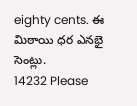eighty cents. ఈ మిఠాయి ధర ఎనభై సెంట్లు.
14232 Please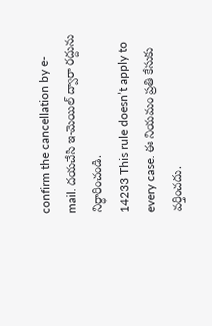confirm the cancellation by e-mail. దయచేసి ఇ-మెయిల్ ద్వారా రద్దును నిర్ధారించండి.
14233 This rule doesn’t apply to every case. ఈ నియమం ప్రతి కేసుకు వర్తించదు.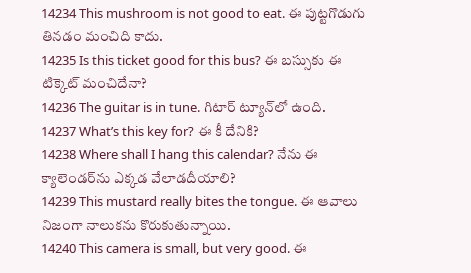14234 This mushroom is not good to eat. ఈ పుట్టగొడుగు తినడం మంచిది కాదు.
14235 Is this ticket good for this bus? ఈ బస్సుకు ఈ టిక్కెట్ మంచిదేనా?
14236 The guitar is in tune. గిటార్ ట్యూన్‌లో ఉంది.
14237 What’s this key for? ఈ కీ దేనికి?
14238 Where shall I hang this calendar? నేను ఈ క్యాలెండర్‌ను ఎక్కడ వేలాడదీయాలి?
14239 This mustard really bites the tongue. ఈ ఆవాలు నిజంగా నాలుకను కొరుకుతున్నాయి.
14240 This camera is small, but very good. ఈ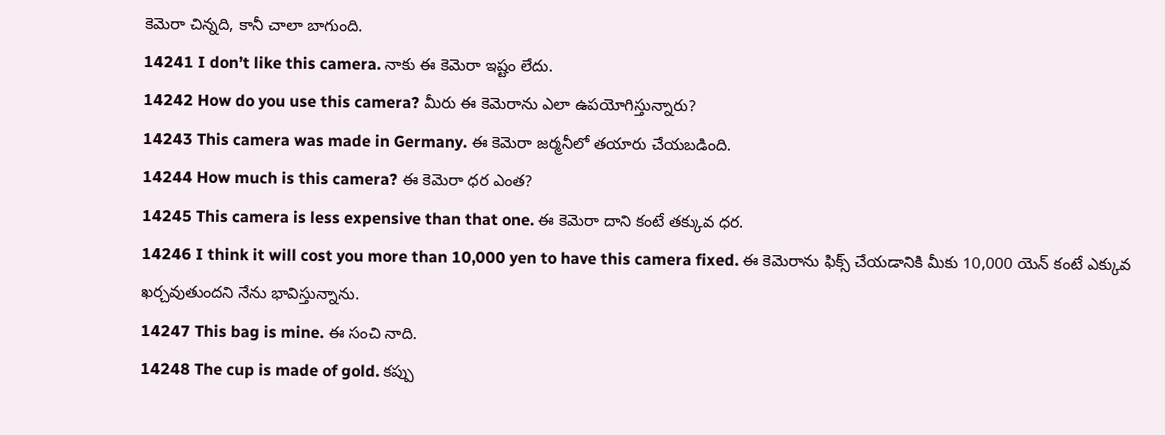కెమెరా చిన్నది, కానీ చాలా బాగుంది.
14241 I don’t like this camera. నాకు ఈ కెమెరా ఇష్టం లేదు.
14242 How do you use this camera? మీరు ఈ కెమెరాను ఎలా ఉపయోగిస్తున్నారు?
14243 This camera was made in Germany. ఈ కెమెరా జర్మనీలో తయారు చేయబడింది.
14244 How much is this camera? ఈ కెమెరా ధర ఎంత?
14245 This camera is less expensive than that one. ఈ కెమెరా దాని కంటే తక్కువ ధర.
14246 I think it will cost you more than 10,000 yen to have this camera fixed. ఈ కెమెరాను ఫిక్స్ చేయడానికి మీకు 10,000 యెన్ కంటే ఎక్కువ ఖర్చవుతుందని నేను భావిస్తున్నాను.
14247 This bag is mine. ఈ సంచి నాది.
14248 The cup is made of gold. కప్పు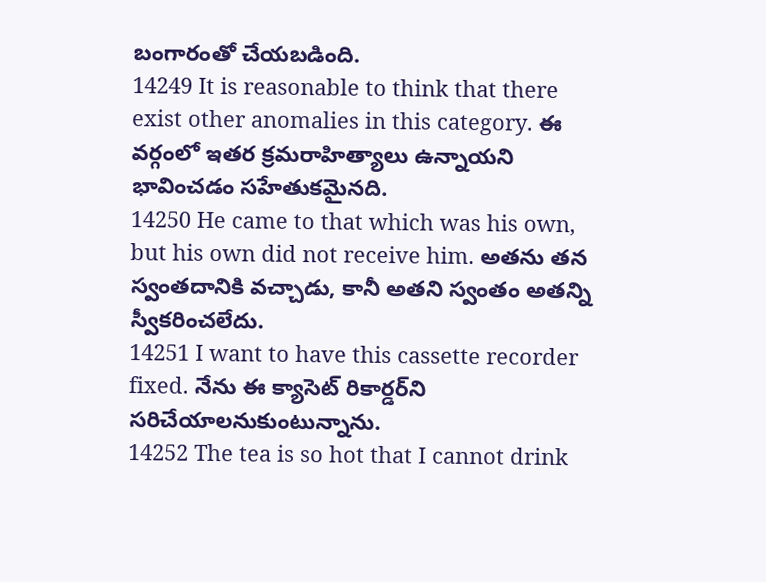బంగారంతో చేయబడింది.
14249 It is reasonable to think that there exist other anomalies in this category. ఈ వర్గంలో ఇతర క్రమరాహిత్యాలు ఉన్నాయని భావించడం సహేతుకమైనది.
14250 He came to that which was his own, but his own did not receive him. అతను తన స్వంతదానికి వచ్చాడు, కానీ అతని స్వంతం అతన్ని స్వీకరించలేదు.
14251 I want to have this cassette recorder fixed. నేను ఈ క్యాసెట్ రికార్డర్‌ని సరిచేయాలనుకుంటున్నాను.
14252 The tea is so hot that I cannot drink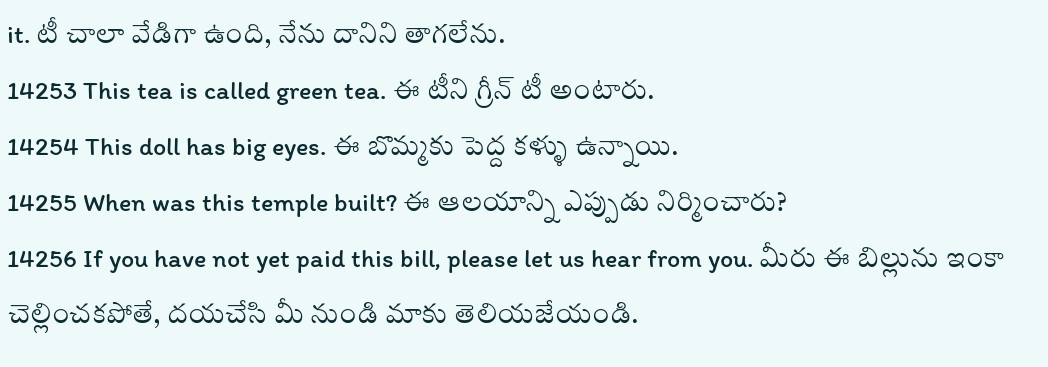it. టీ చాలా వేడిగా ఉంది, నేను దానిని తాగలేను.
14253 This tea is called green tea. ఈ టీని గ్రీన్ టీ అంటారు.
14254 This doll has big eyes. ఈ బొమ్మకు పెద్ద కళ్ళు ఉన్నాయి.
14255 When was this temple built? ఈ ఆలయాన్ని ఎప్పుడు నిర్మించారు?
14256 If you have not yet paid this bill, please let us hear from you. మీరు ఈ బిల్లును ఇంకా చెల్లించకపోతే, దయచేసి మీ నుండి మాకు తెలియజేయండి.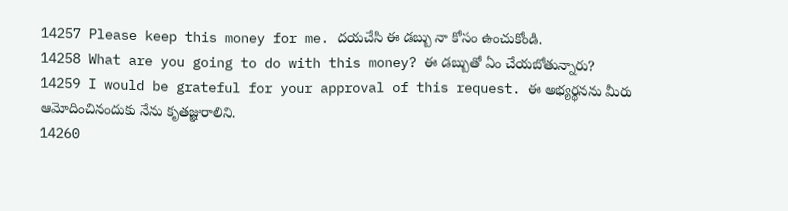14257 Please keep this money for me. దయచేసి ఈ డబ్బు నా కోసం ఉంచుకోండి.
14258 What are you going to do with this money? ఈ డబ్బుతో ఏం చేయబోతున్నారు?
14259 I would be grateful for your approval of this request. ఈ అభ్యర్థనను మీరు ఆమోదించినందుకు నేను కృతజ్ఞురాలిని.
14260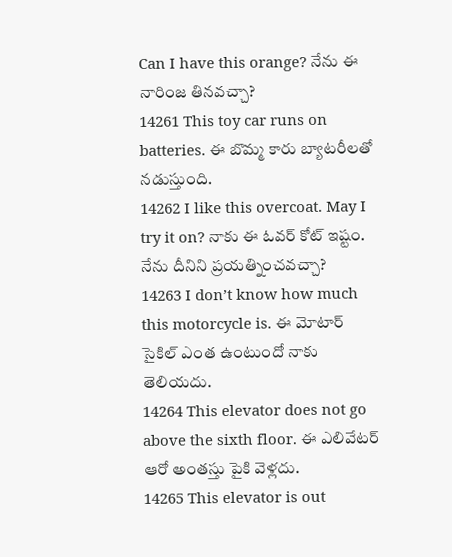Can I have this orange? నేను ఈ నారింజ తినవచ్చా?
14261 This toy car runs on batteries. ఈ బొమ్మ కారు బ్యాటరీలతో నడుస్తుంది.
14262 I like this overcoat. May I try it on? నాకు ఈ ఓవర్ కోట్ ఇష్టం. నేను దీనిని ప్రయత్నించవచ్చా?
14263 I don’t know how much this motorcycle is. ఈ మోటార్ సైకిల్ ఎంత ఉంటుందో నాకు తెలియదు.
14264 This elevator does not go above the sixth floor. ఈ ఎలివేటర్ ఆరో అంతస్తు పైకి వెళ్లదు.
14265 This elevator is out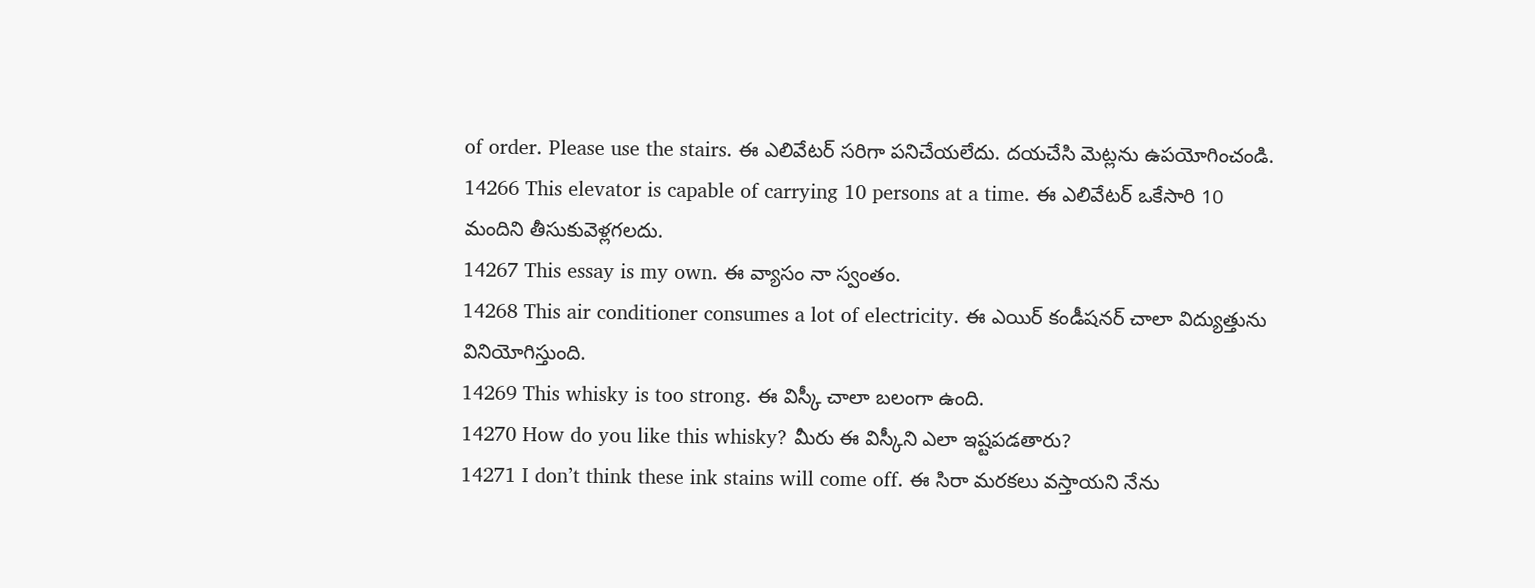of order. Please use the stairs. ఈ ఎలివేటర్ సరిగా పనిచేయలేదు. దయచేసి మెట్లను ఉపయోగించండి.
14266 This elevator is capable of carrying 10 persons at a time. ఈ ఎలివేటర్ ఒకేసారి 10 మందిని తీసుకువెళ్లగలదు.
14267 This essay is my own. ఈ వ్యాసం నా స్వంతం.
14268 This air conditioner consumes a lot of electricity. ఈ ఎయిర్ కండీషనర్ చాలా విద్యుత్తును వినియోగిస్తుంది.
14269 This whisky is too strong. ఈ విస్కీ చాలా బలంగా ఉంది.
14270 How do you like this whisky? మీరు ఈ విస్కీని ఎలా ఇష్టపడతారు?
14271 I don’t think these ink stains will come off. ఈ సిరా మరకలు వస్తాయని నేను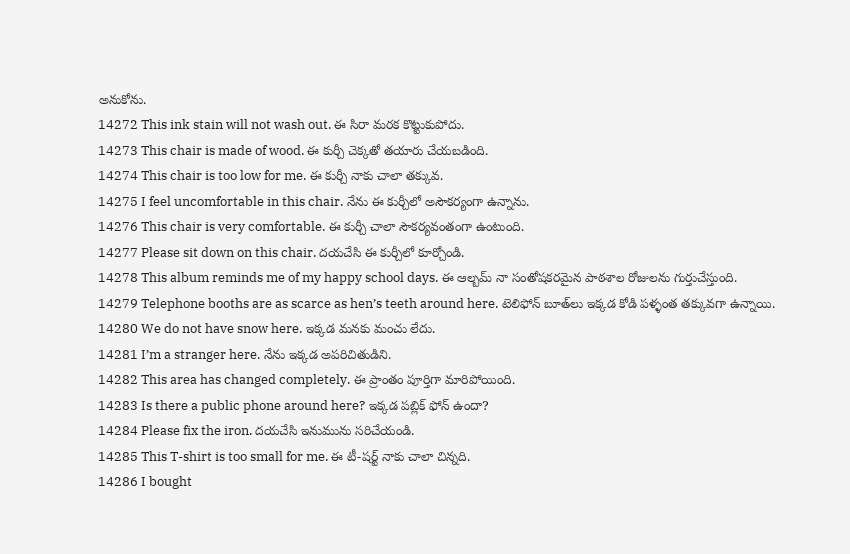అనుకోను.
14272 This ink stain will not wash out. ఈ సిరా మరక కొట్టుకుపోదు.
14273 This chair is made of wood. ఈ కుర్చీ చెక్కతో తయారు చేయబడింది.
14274 This chair is too low for me. ఈ కుర్చీ నాకు చాలా తక్కువ.
14275 I feel uncomfortable in this chair. నేను ఈ కుర్చీలో అసౌకర్యంగా ఉన్నాను.
14276 This chair is very comfortable. ఈ కుర్చీ చాలా సౌకర్యవంతంగా ఉంటుంది.
14277 Please sit down on this chair. దయచేసి ఈ కుర్చీలో కూర్చోండి.
14278 This album reminds me of my happy school days. ఈ ఆల్బమ్ నా సంతోషకరమైన పాఠశాల రోజులను గుర్తుచేస్తుంది.
14279 Telephone booths are as scarce as hen’s teeth around here. టెలిఫోన్ బూత్‌లు ఇక్కడ కోడి పళ్ళంత తక్కువగా ఉన్నాయి.
14280 We do not have snow here. ఇక్కడ మనకు మంచు లేదు.
14281 I’m a stranger here. నేను ఇక్కడ అపరిచితుడిని.
14282 This area has changed completely. ఈ ప్రాంతం పూర్తిగా మారిపోయింది.
14283 Is there a public phone around here? ఇక్కడ పబ్లిక్ ఫోన్ ఉందా?
14284 Please fix the iron. దయచేసి ఇనుమును సరిచేయండి.
14285 This T-shirt is too small for me. ఈ టీ-షర్ట్ నాకు చాలా చిన్నది.
14286 I bought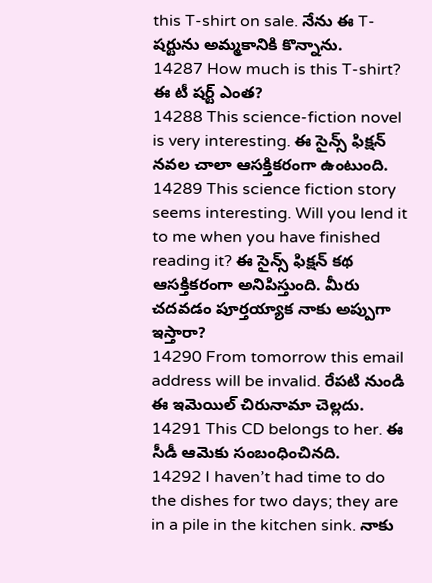this T-shirt on sale. నేను ఈ T- షర్టును అమ్మకానికి కొన్నాను.
14287 How much is this T-shirt? ఈ టీ షర్ట్ ఎంత?
14288 This science-fiction novel is very interesting. ఈ సైన్స్ ఫిక్షన్ నవల చాలా ఆసక్తికరంగా ఉంటుంది.
14289 This science fiction story seems interesting. Will you lend it to me when you have finished reading it? ఈ సైన్స్ ఫిక్షన్ కథ ఆసక్తికరంగా అనిపిస్తుంది. మీరు చదవడం పూర్తయ్యాక నాకు అప్పుగా ఇస్తారా?
14290 From tomorrow this email address will be invalid. రేపటి నుండి ఈ ఇమెయిల్ చిరునామా చెల్లదు.
14291 This CD belongs to her. ఈ సీడీ ఆమెకు సంబంధించినది.
14292 I haven’t had time to do the dishes for two days; they are in a pile in the kitchen sink. నాకు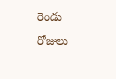రెండు రోజులు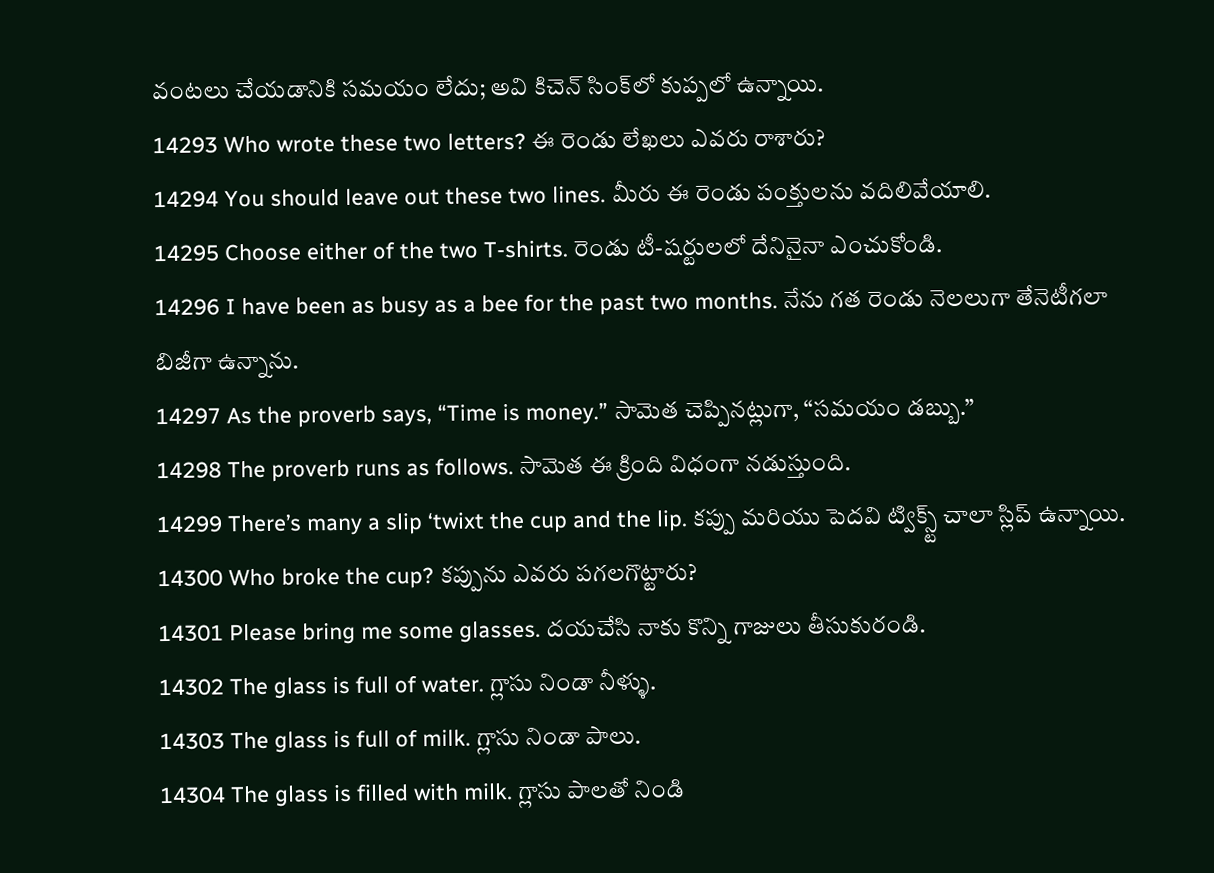వంటలు చేయడానికి సమయం లేదు; అవి కిచెన్ సింక్‌లో కుప్పలో ఉన్నాయి.
14293 Who wrote these two letters? ఈ రెండు లేఖలు ఎవరు రాశారు?
14294 You should leave out these two lines. మీరు ఈ రెండు పంక్తులను వదిలివేయాలి.
14295 Choose either of the two T-shirts. రెండు టీ-షర్టులలో దేనినైనా ఎంచుకోండి.
14296 I have been as busy as a bee for the past two months. నేను గత రెండు నెలలుగా తేనెటీగలా బిజీగా ఉన్నాను.
14297 As the proverb says, “Time is money.” సామెత చెప్పినట్లుగా, “సమయం డబ్బు.”
14298 The proverb runs as follows. సామెత ఈ క్రింది విధంగా నడుస్తుంది.
14299 There’s many a slip ‘twixt the cup and the lip. కప్పు మరియు పెదవి ట్విక్స్ట్ చాలా స్లిప్ ఉన్నాయి.
14300 Who broke the cup? కప్పును ఎవరు పగలగొట్టారు?
14301 Please bring me some glasses. దయచేసి నాకు కొన్ని గాజులు తీసుకురండి.
14302 The glass is full of water. గ్లాసు నిండా నీళ్ళు.
14303 The glass is full of milk. గ్లాసు నిండా పాలు.
14304 The glass is filled with milk. గ్లాసు పాలతో నిండి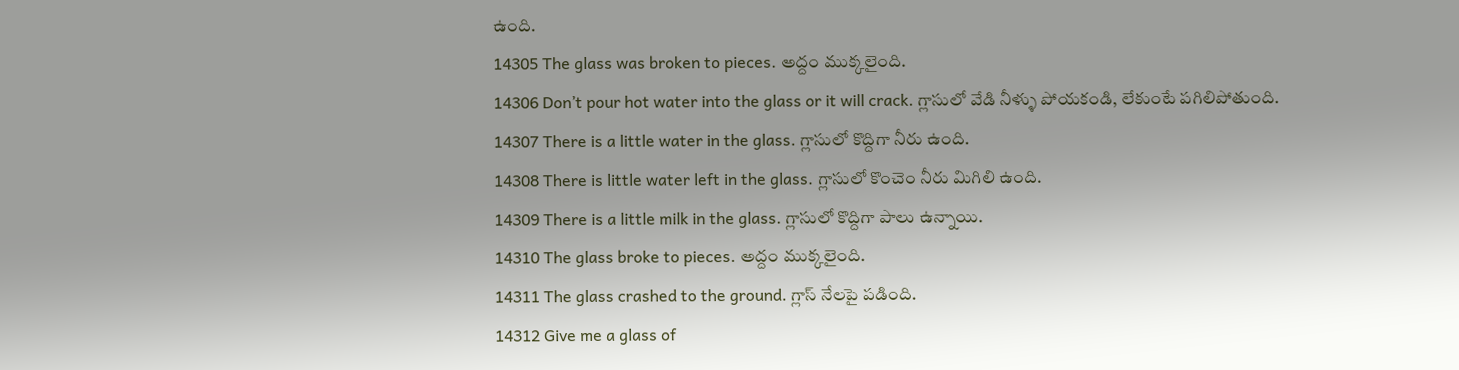ఉంది.
14305 The glass was broken to pieces. అద్దం ముక్కలైంది.
14306 Don’t pour hot water into the glass or it will crack. గ్లాసులో వేడి నీళ్ళు పోయకండి, లేకుంటే పగిలిపోతుంది.
14307 There is a little water in the glass. గ్లాసులో కొద్దిగా నీరు ఉంది.
14308 There is little water left in the glass. గ్లాసులో కొంచెం నీరు మిగిలి ఉంది.
14309 There is a little milk in the glass. గ్లాసులో కొద్దిగా పాలు ఉన్నాయి.
14310 The glass broke to pieces. అద్దం ముక్కలైంది.
14311 The glass crashed to the ground. గ్లాస్ నేలపై పడింది.
14312 Give me a glass of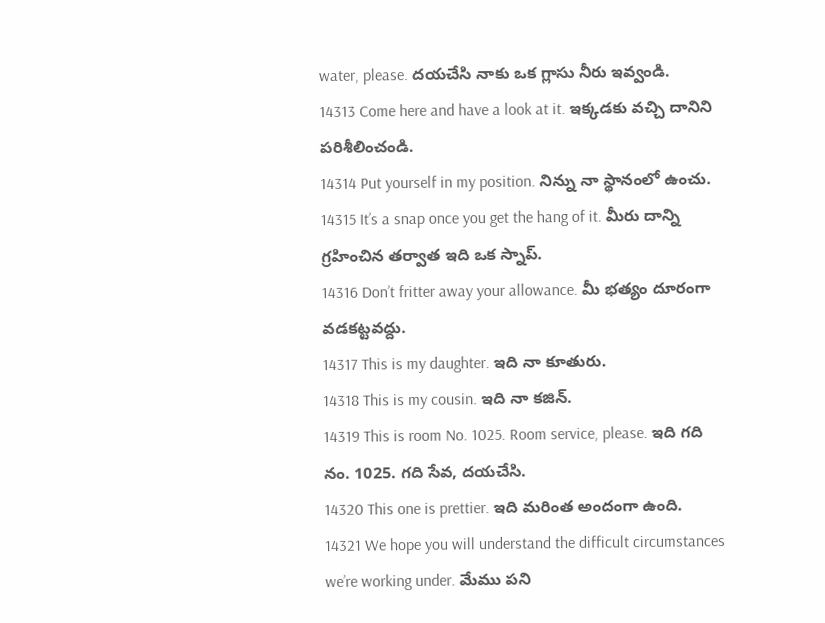water, please. దయచేసి నాకు ఒక గ్లాసు నీరు ఇవ్వండి.
14313 Come here and have a look at it. ఇక్కడకు వచ్చి దానిని పరిశీలించండి.
14314 Put yourself in my position. నిన్ను నా స్థానంలో ఉంచు.
14315 It’s a snap once you get the hang of it. మీరు దాన్ని గ్రహించిన తర్వాత ఇది ఒక స్నాప్.
14316 Don’t fritter away your allowance. మీ భత్యం దూరంగా వడకట్టవద్దు.
14317 This is my daughter. ఇది నా కూతురు.
14318 This is my cousin. ఇది నా కజిన్.
14319 This is room No. 1025. Room service, please. ఇది గది నం. 1025. గది సేవ, దయచేసి.
14320 This one is prettier. ఇది మరింత అందంగా ఉంది.
14321 We hope you will understand the difficult circumstances we’re working under. మేము పని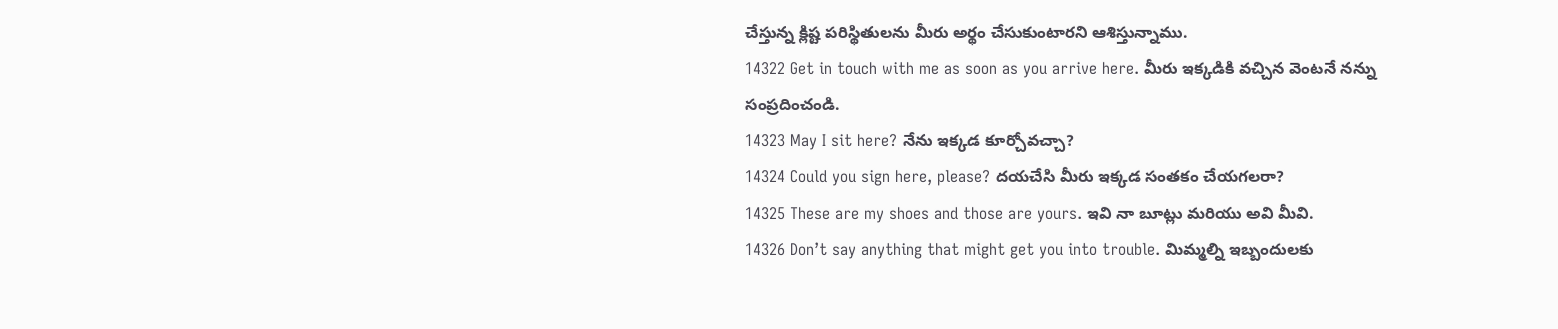చేస్తున్న క్లిష్ట పరిస్థితులను మీరు అర్థం చేసుకుంటారని ఆశిస్తున్నాము.
14322 Get in touch with me as soon as you arrive here. మీరు ఇక్కడికి వచ్చిన వెంటనే నన్ను సంప్రదించండి.
14323 May I sit here? నేను ఇక్కడ కూర్చోవచ్చా?
14324 Could you sign here, please? దయచేసి మీరు ఇక్కడ సంతకం చేయగలరా?
14325 These are my shoes and those are yours. ఇవి నా బూట్లు మరియు అవి మీవి.
14326 Don’t say anything that might get you into trouble. మిమ్మల్ని ఇబ్బందులకు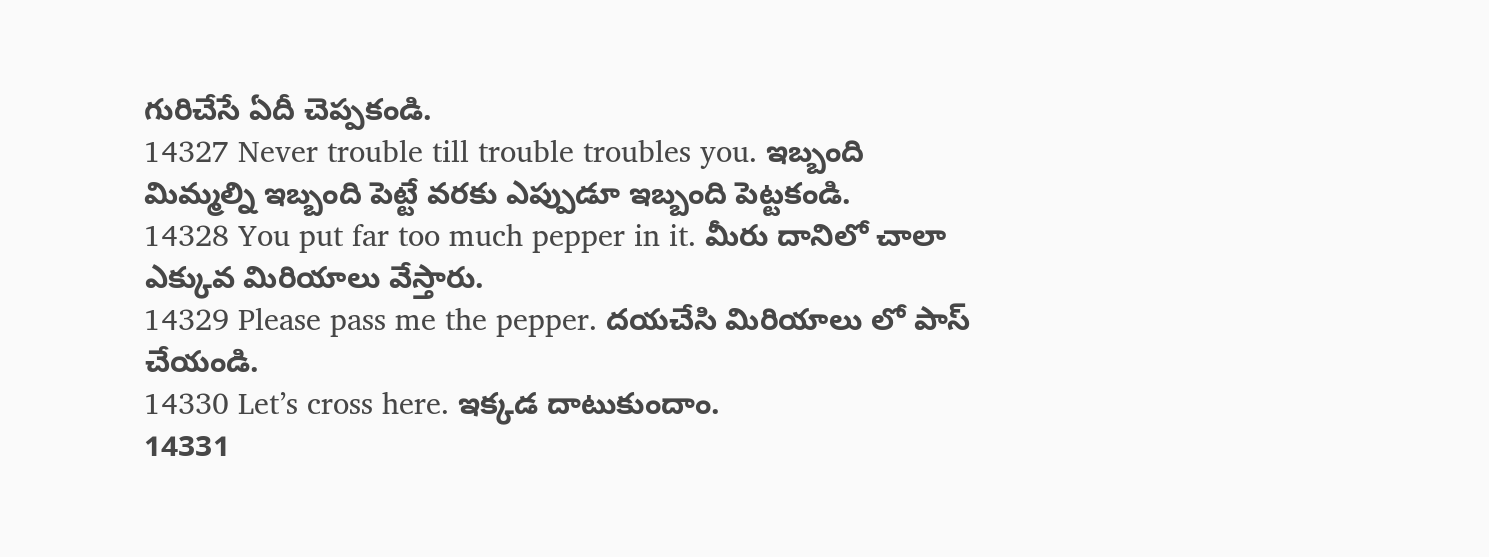గురిచేసే ఏదీ చెప్పకండి.
14327 Never trouble till trouble troubles you. ఇబ్బంది మిమ్మల్ని ఇబ్బంది పెట్టే వరకు ఎప్పుడూ ఇబ్బంది పెట్టకండి.
14328 You put far too much pepper in it. మీరు దానిలో చాలా ఎక్కువ మిరియాలు వేస్తారు.
14329 Please pass me the pepper. దయచేసి మిరియాలు లో పాస్ చేయండి.
14330 Let’s cross here. ఇక్కడ దాటుకుందాం.
14331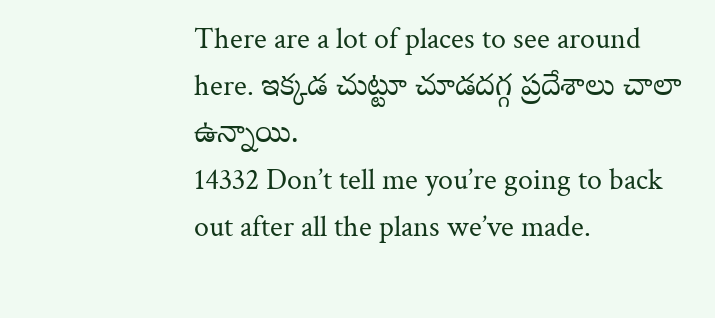There are a lot of places to see around here. ఇక్కడ చుట్టూ చూడదగ్గ ప్రదేశాలు చాలా ఉన్నాయి.
14332 Don’t tell me you’re going to back out after all the plans we’ve made.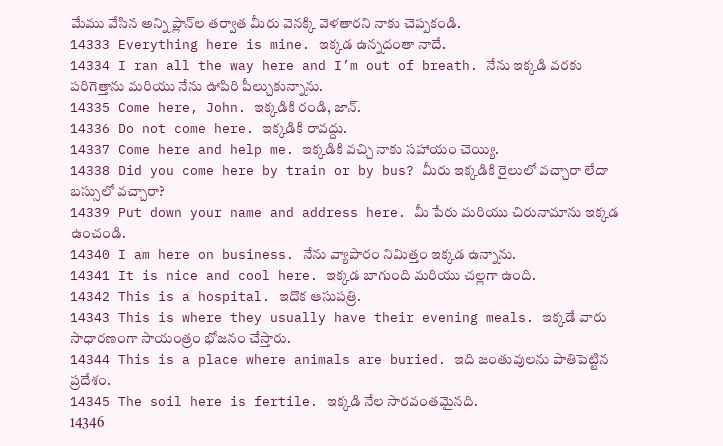మేము వేసిన అన్ని ప్లాన్‌ల తర్వాత మీరు వెనక్కి వెళతారని నాకు చెప్పకండి.
14333 Everything here is mine. ఇక్కడ ఉన్నదంతా నాదే.
14334 I ran all the way here and I’m out of breath. నేను ఇక్కడి వరకు పరిగెత్తాను మరియు నేను ఊపిరి పీల్చుకున్నాను.
14335 Come here, John. ఇక్కడికి రండి, జాన్.
14336 Do not come here. ఇక్కడికి రావద్దు.
14337 Come here and help me. ఇక్కడికి వచ్చి నాకు సహాయం చెయ్యి.
14338 Did you come here by train or by bus? మీరు ఇక్కడికి రైలులో వచ్చారా లేదా బస్సులో వచ్చారా?
14339 Put down your name and address here. మీ పేరు మరియు చిరునామాను ఇక్కడ ఉంచండి.
14340 I am here on business. నేను వ్యాపారం నిమిత్తం ఇక్కడ ఉన్నాను.
14341 It is nice and cool here. ఇక్కడ బాగుంది మరియు చల్లగా ఉంది.
14342 This is a hospital. ఇదొక ఆసుపత్రి.
14343 This is where they usually have their evening meals. ఇక్కడే వారు సాధారణంగా సాయంత్రం భోజనం చేస్తారు.
14344 This is a place where animals are buried. ఇది జంతువులను పాతిపెట్టిన ప్రదేశం.
14345 The soil here is fertile. ఇక్కడి నేల సారవంతమైనది.
14346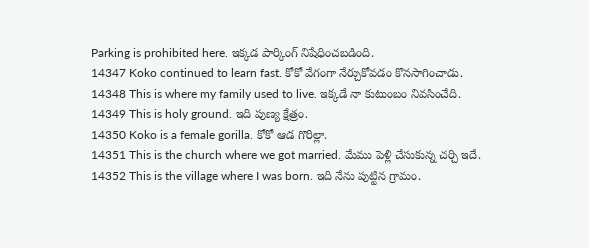Parking is prohibited here. ఇక్కడ పార్కింగ్ నిషేధించబడింది.
14347 Koko continued to learn fast. కోకో వేగంగా నేర్చుకోవడం కొనసాగించాడు.
14348 This is where my family used to live. ఇక్కడే నా కుటుంబం నివసించేది.
14349 This is holy ground. ఇది పుణ్య క్షేత్రం.
14350 Koko is a female gorilla. కోకో ఆడ గొరిల్లా.
14351 This is the church where we got married. మేము పెళ్లి చేసుకున్న చర్చి ఇదే.
14352 This is the village where I was born. ఇది నేను పుట్టిన గ్రామం.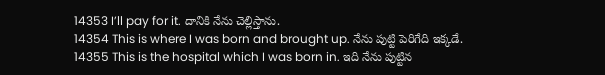14353 I’ll pay for it. దానికి నేను చెల్లిస్తాను.
14354 This is where I was born and brought up. నేను పుట్టి పెరిగేది ఇక్కడే.
14355 This is the hospital which I was born in. ఇది నేను పుట్టిన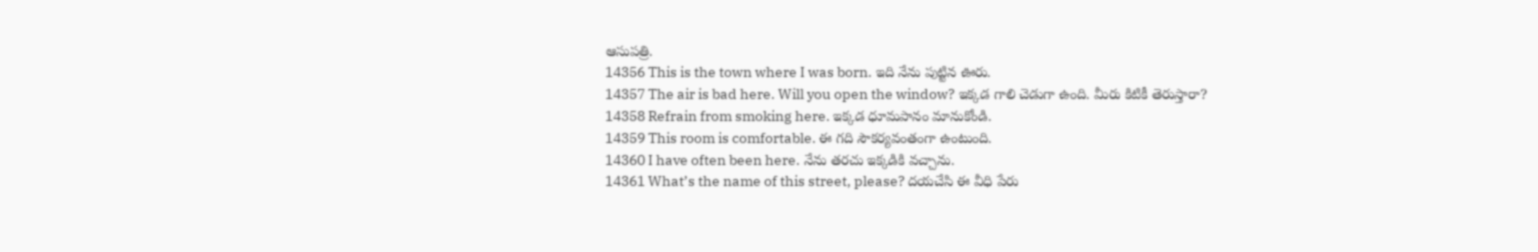ఆసుపత్రి.
14356 This is the town where I was born. ఇది నేను పుట్టిన ఊరు.
14357 The air is bad here. Will you open the window? ఇక్కడ గాలి చెడుగా ఉంది. మీరు కిటికీ తెరుస్తారా?
14358 Refrain from smoking here. ఇక్కడ ధూమపానం మానుకోండి.
14359 This room is comfortable. ఈ గది సౌకర్యవంతంగా ఉంటుంది.
14360 I have often been here. నేను తరచు ఇక్కడికి వచ్చాను.
14361 What’s the name of this street, please? దయచేసి ఈ వీధి పేరు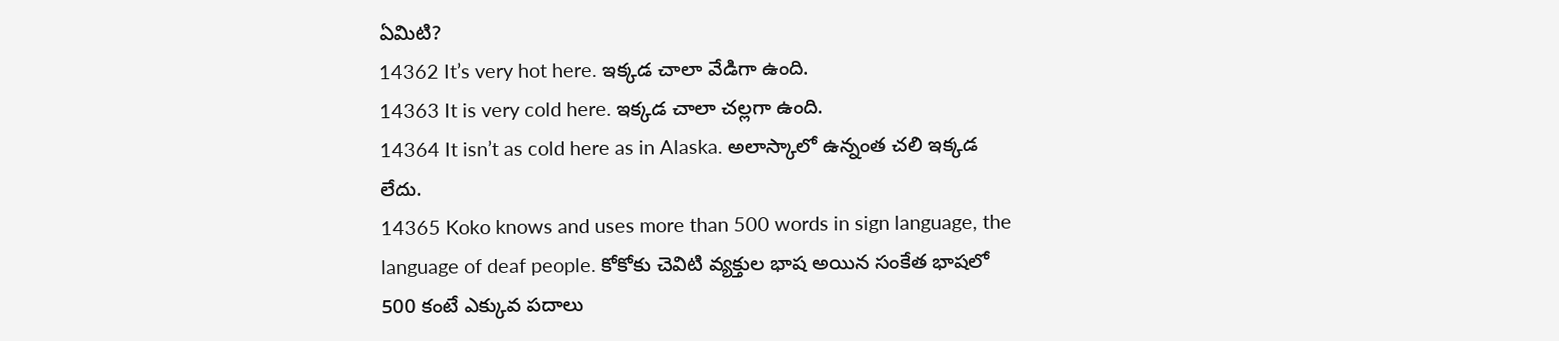ఏమిటి?
14362 It’s very hot here. ఇక్కడ చాలా వేడిగా ఉంది.
14363 It is very cold here. ఇక్కడ చాలా చల్లగా ఉంది.
14364 It isn’t as cold here as in Alaska. అలాస్కాలో ఉన్నంత చలి ఇక్కడ లేదు.
14365 Koko knows and uses more than 500 words in sign language, the language of deaf people. కోకోకు చెవిటి వ్యక్తుల భాష అయిన సంకేత భాషలో 500 కంటే ఎక్కువ పదాలు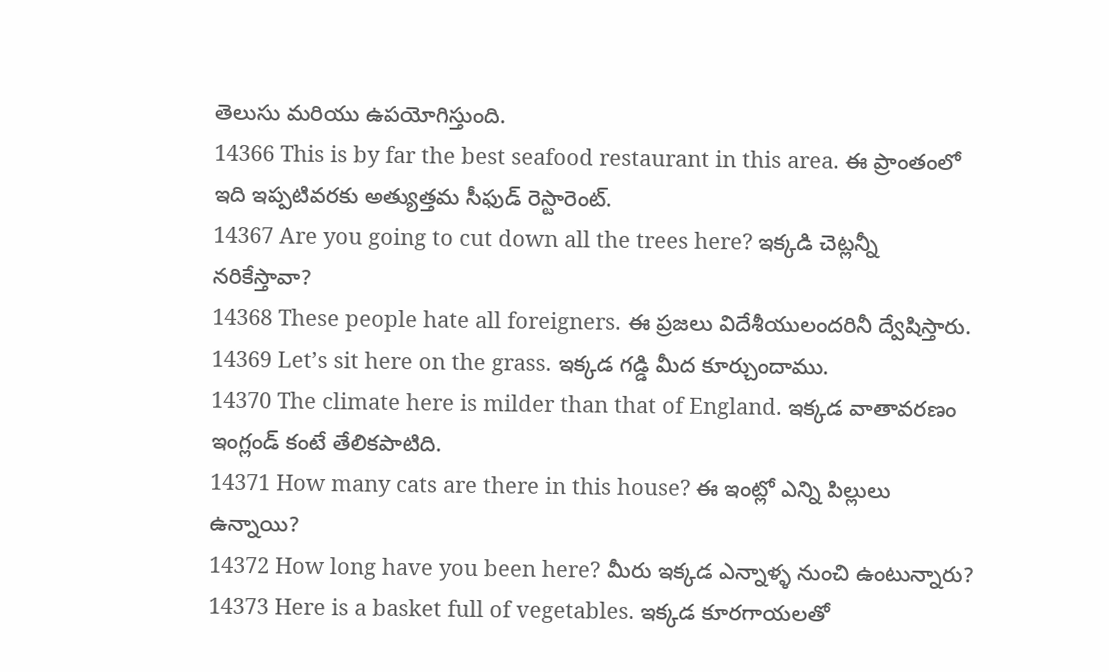తెలుసు మరియు ఉపయోగిస్తుంది.
14366 This is by far the best seafood restaurant in this area. ఈ ప్రాంతంలో ఇది ఇప్పటివరకు అత్యుత్తమ సీఫుడ్ రెస్టారెంట్.
14367 Are you going to cut down all the trees here? ఇక్కడి చెట్లన్నీ నరికేస్తావా?
14368 These people hate all foreigners. ఈ ప్రజలు విదేశీయులందరినీ ద్వేషిస్తారు.
14369 Let’s sit here on the grass. ఇక్కడ గడ్డి మీద కూర్చుందాము.
14370 The climate here is milder than that of England. ఇక్కడ వాతావరణం ఇంగ్లండ్ కంటే తేలికపాటిది.
14371 How many cats are there in this house? ఈ ఇంట్లో ఎన్ని పిల్లులు ఉన్నాయి?
14372 How long have you been here? మీరు ఇక్కడ ఎన్నాళ్ళ నుంచి ఉంటున్నారు?
14373 Here is a basket full of vegetables. ఇక్కడ కూరగాయలతో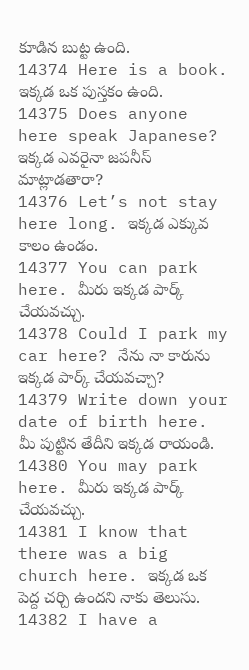కూడిన బుట్ట ఉంది.
14374 Here is a book. ఇక్కడ ఒక పుస్తకం ఉంది.
14375 Does anyone here speak Japanese? ఇక్కడ ఎవరైనా జపనీస్ మాట్లాడతారా?
14376 Let’s not stay here long. ఇక్కడ ఎక్కువ కాలం ఉండం.
14377 You can park here. మీరు ఇక్కడ పార్క్ చేయవచ్చు.
14378 Could I park my car here? నేను నా కారును ఇక్కడ పార్క్ చేయవచ్చా?
14379 Write down your date of birth here. మీ పుట్టిన తేదీని ఇక్కడ రాయండి.
14380 You may park here. మీరు ఇక్కడ పార్క్ చేయవచ్చు.
14381 I know that there was a big church here. ఇక్కడ ఒక పెద్ద చర్చి ఉందని నాకు తెలుసు.
14382 I have a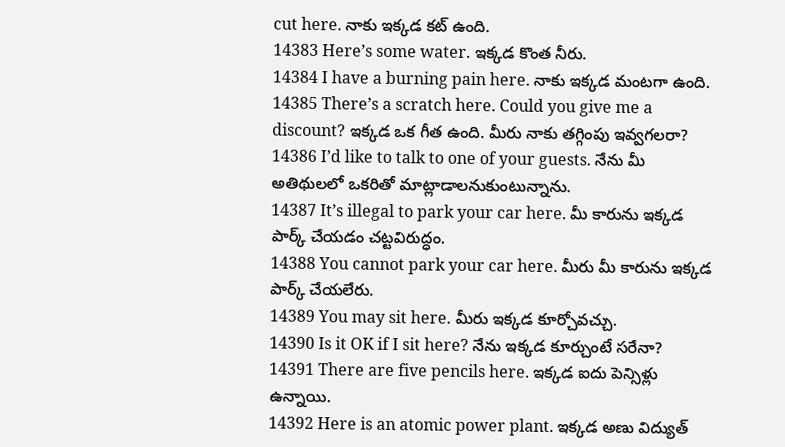cut here. నాకు ఇక్కడ కట్ ఉంది.
14383 Here’s some water. ఇక్కడ కొంత నీరు.
14384 I have a burning pain here. నాకు ఇక్కడ మంటగా ఉంది.
14385 There’s a scratch here. Could you give me a discount? ఇక్కడ ఒక గీత ఉంది. మీరు నాకు తగ్గింపు ఇవ్వగలరా?
14386 I’d like to talk to one of your guests. నేను మీ అతిథులలో ఒకరితో మాట్లాడాలనుకుంటున్నాను.
14387 It’s illegal to park your car here. మీ కారును ఇక్కడ పార్క్ చేయడం చట్టవిరుద్ధం.
14388 You cannot park your car here. మీరు మీ కారును ఇక్కడ పార్క్ చేయలేరు.
14389 You may sit here. మీరు ఇక్కడ కూర్చోవచ్చు.
14390 Is it OK if I sit here? నేను ఇక్కడ కూర్చుంటే సరేనా?
14391 There are five pencils here. ఇక్కడ ఐదు పెన్సిళ్లు ఉన్నాయి.
14392 Here is an atomic power plant. ఇక్కడ అణు విద్యుత్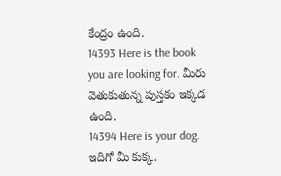కేంద్రం ఉంది.
14393 Here is the book you are looking for. మీరు వెతుకుతున్న పుస్తకం ఇక్కడ ఉంది.
14394 Here is your dog. ఇదిగో మీ కుక్క.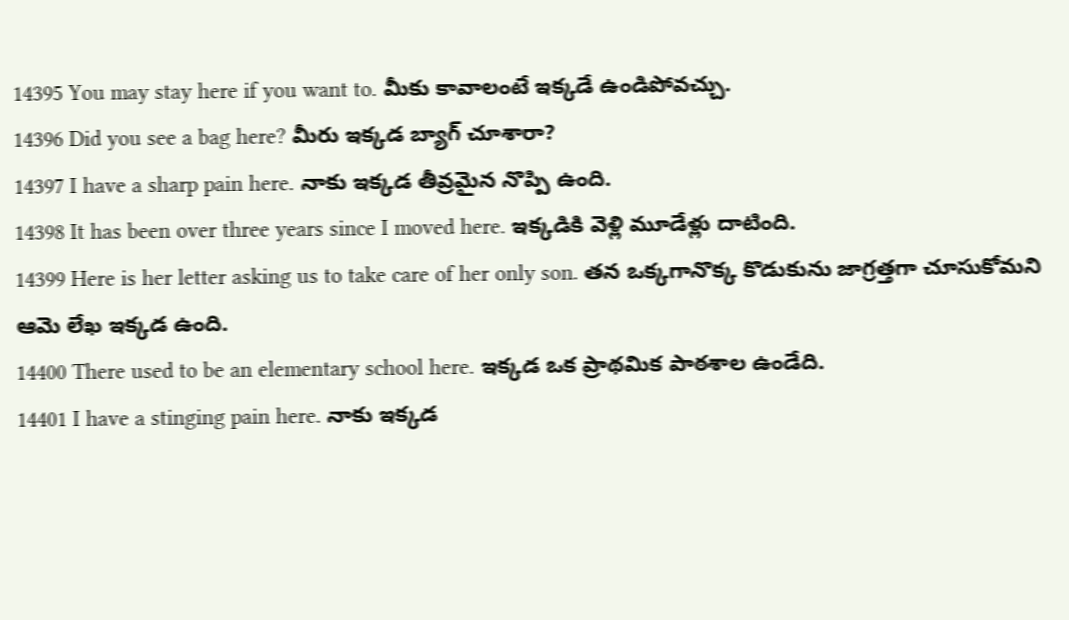14395 You may stay here if you want to. మీకు కావాలంటే ఇక్కడే ఉండిపోవచ్చు.
14396 Did you see a bag here? మీరు ఇక్కడ బ్యాగ్ చూశారా?
14397 I have a sharp pain here. నాకు ఇక్కడ తీవ్రమైన నొప్పి ఉంది.
14398 It has been over three years since I moved here. ఇక్కడికి వెళ్లి మూడేళ్లు దాటింది.
14399 Here is her letter asking us to take care of her only son. తన ఒక్కగానొక్క కొడుకును జాగ్రత్తగా చూసుకోమని ఆమె లేఖ ఇక్కడ ఉంది.
14400 There used to be an elementary school here. ఇక్కడ ఒక ప్రాథమిక పాఠశాల ఉండేది.
14401 I have a stinging pain here. నాకు ఇక్కడ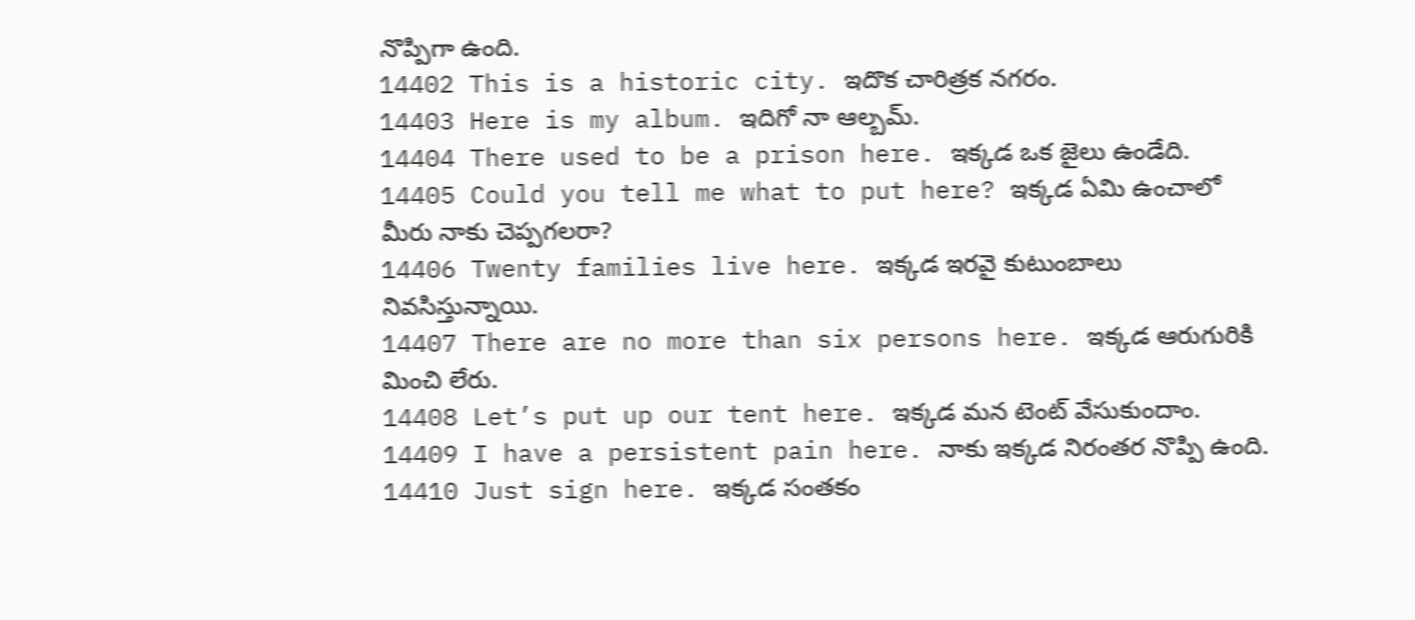నొప్పిగా ఉంది.
14402 This is a historic city. ఇదొక చారిత్రక నగరం.
14403 Here is my album. ఇదిగో నా ఆల్బమ్.
14404 There used to be a prison here. ఇక్కడ ఒక జైలు ఉండేది.
14405 Could you tell me what to put here? ఇక్కడ ఏమి ఉంచాలో మీరు నాకు చెప్పగలరా?
14406 Twenty families live here. ఇక్కడ ఇరవై కుటుంబాలు నివసిస్తున్నాయి.
14407 There are no more than six persons here. ఇక్కడ ఆరుగురికి మించి లేరు.
14408 Let’s put up our tent here. ఇక్కడ మన టెంట్ వేసుకుందాం.
14409 I have a persistent pain here. నాకు ఇక్కడ నిరంతర నొప్పి ఉంది.
14410 Just sign here. ఇక్కడ సంతకం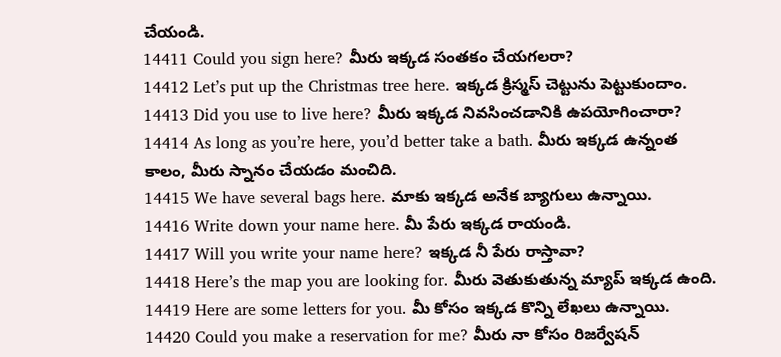చేయండి.
14411 Could you sign here? మీరు ఇక్కడ సంతకం చేయగలరా?
14412 Let’s put up the Christmas tree here. ఇక్కడ క్రిస్మస్ చెట్టును పెట్టుకుందాం.
14413 Did you use to live here? మీరు ఇక్కడ నివసించడానికి ఉపయోగించారా?
14414 As long as you’re here, you’d better take a bath. మీరు ఇక్కడ ఉన్నంత కాలం, మీరు స్నానం చేయడం మంచిది.
14415 We have several bags here. మాకు ఇక్కడ అనేక బ్యాగులు ఉన్నాయి.
14416 Write down your name here. మీ పేరు ఇక్కడ రాయండి.
14417 Will you write your name here? ఇక్కడ నీ పేరు రాస్తావా?
14418 Here’s the map you are looking for. మీరు వెతుకుతున్న మ్యాప్ ఇక్కడ ఉంది.
14419 Here are some letters for you. మీ కోసం ఇక్కడ కొన్ని లేఖలు ఉన్నాయి.
14420 Could you make a reservation for me? మీరు నా కోసం రిజర్వేషన్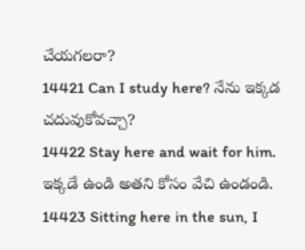చేయగలరా?
14421 Can I study here? నేను ఇక్కడ చదువుకోవచ్చా?
14422 Stay here and wait for him. ఇక్కడే ఉండి అతని కోసం వేచి ఉండండి.
14423 Sitting here in the sun, I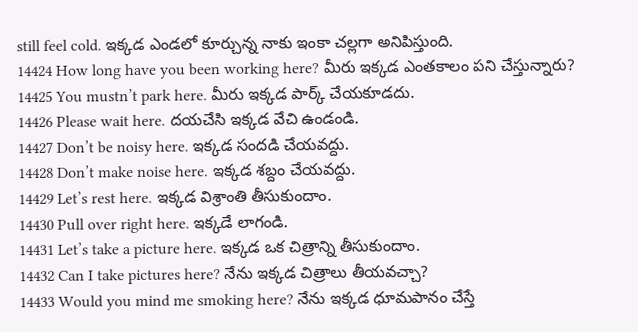still feel cold. ఇక్కడ ఎండలో కూర్చున్న నాకు ఇంకా చల్లగా అనిపిస్తుంది.
14424 How long have you been working here? మీరు ఇక్కడ ఎంతకాలం పని చేస్తున్నారు?
14425 You mustn’t park here. మీరు ఇక్కడ పార్క్ చేయకూడదు.
14426 Please wait here. దయచేసి ఇక్కడ వేచి ఉండండి.
14427 Don’t be noisy here. ఇక్కడ సందడి చేయవద్దు.
14428 Don’t make noise here. ఇక్కడ శబ్దం చేయవద్దు.
14429 Let’s rest here. ఇక్కడ విశ్రాంతి తీసుకుందాం.
14430 Pull over right here. ఇక్కడే లాగండి.
14431 Let’s take a picture here. ఇక్కడ ఒక చిత్రాన్ని తీసుకుందాం.
14432 Can I take pictures here? నేను ఇక్కడ చిత్రాలు తీయవచ్చా?
14433 Would you mind me smoking here? నేను ఇక్కడ ధూమపానం చేస్తే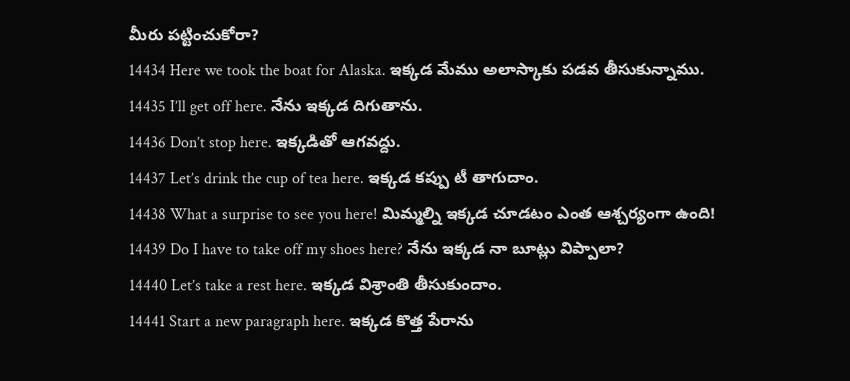మీరు పట్టించుకోరా?
14434 Here we took the boat for Alaska. ఇక్కడ మేము అలాస్కాకు పడవ తీసుకున్నాము.
14435 I’ll get off here. నేను ఇక్కడ దిగుతాను.
14436 Don’t stop here. ఇక్కడితో ఆగవద్దు.
14437 Let’s drink the cup of tea here. ఇక్కడ కప్పు టీ తాగుదాం.
14438 What a surprise to see you here! మిమ్మల్ని ఇక్కడ చూడటం ఎంత ఆశ్చర్యంగా ఉంది!
14439 Do I have to take off my shoes here? నేను ఇక్కడ నా బూట్లు విప్పాలా?
14440 Let’s take a rest here. ఇక్కడ విశ్రాంతి తీసుకుందాం.
14441 Start a new paragraph here. ఇక్కడ కొత్త పేరాను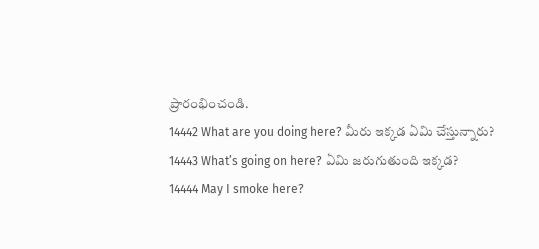ప్రారంభించండి.
14442 What are you doing here? మీరు ఇక్కడ ఏమి చేస్తున్నారు?
14443 What’s going on here? ఏమి జరుగుతుంది ఇక్కడ?
14444 May I smoke here?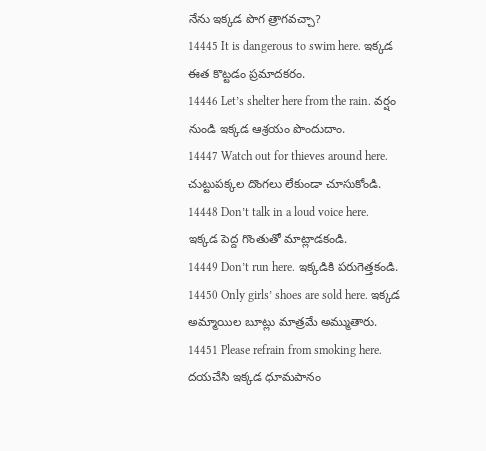నేను ఇక్కడ పొగ త్రాగవచ్చా?
14445 It is dangerous to swim here. ఇక్కడ ఈత కొట్టడం ప్రమాదకరం.
14446 Let’s shelter here from the rain. వర్షం నుండి ఇక్కడ ఆశ్రయం పొందుదాం.
14447 Watch out for thieves around here. చుట్టుపక్కల దొంగలు లేకుండా చూసుకోండి.
14448 Don’t talk in a loud voice here. ఇక్కడ పెద్ద గొంతుతో మాట్లాడకండి.
14449 Don’t run here. ఇక్కడికి పరుగెత్తకండి.
14450 Only girls’ shoes are sold here. ఇక్కడ అమ్మాయిల బూట్లు మాత్రమే అమ్ముతారు.
14451 Please refrain from smoking here. దయచేసి ఇక్కడ ధూమపానం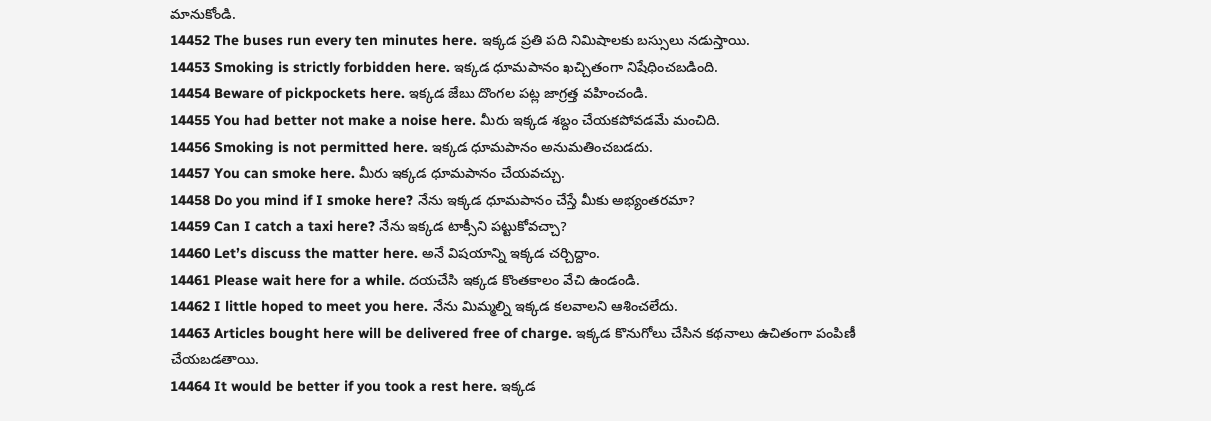మానుకోండి.
14452 The buses run every ten minutes here. ఇక్కడ ప్రతి పది నిమిషాలకు బస్సులు నడుస్తాయి.
14453 Smoking is strictly forbidden here. ఇక్కడ ధూమపానం ఖచ్చితంగా నిషేధించబడింది.
14454 Beware of pickpockets here. ఇక్కడ జేబు దొంగల పట్ల జాగ్రత్త వహించండి.
14455 You had better not make a noise here. మీరు ఇక్కడ శబ్దం చేయకపోవడమే మంచిది.
14456 Smoking is not permitted here. ఇక్కడ ధూమపానం అనుమతించబడదు.
14457 You can smoke here. మీరు ఇక్కడ ధూమపానం చేయవచ్చు.
14458 Do you mind if I smoke here? నేను ఇక్కడ ధూమపానం చేస్తే మీకు అభ్యంతరమా?
14459 Can I catch a taxi here? నేను ఇక్కడ టాక్సీని పట్టుకోవచ్చా?
14460 Let’s discuss the matter here. అనే విషయాన్ని ఇక్కడ చర్చిద్దాం.
14461 Please wait here for a while. దయచేసి ఇక్కడ కొంతకాలం వేచి ఉండండి.
14462 I little hoped to meet you here. నేను మిమ్మల్ని ఇక్కడ కలవాలని ఆశించలేదు.
14463 Articles bought here will be delivered free of charge. ఇక్కడ కొనుగోలు చేసిన కథనాలు ఉచితంగా పంపిణీ చేయబడతాయి.
14464 It would be better if you took a rest here. ఇక్కడ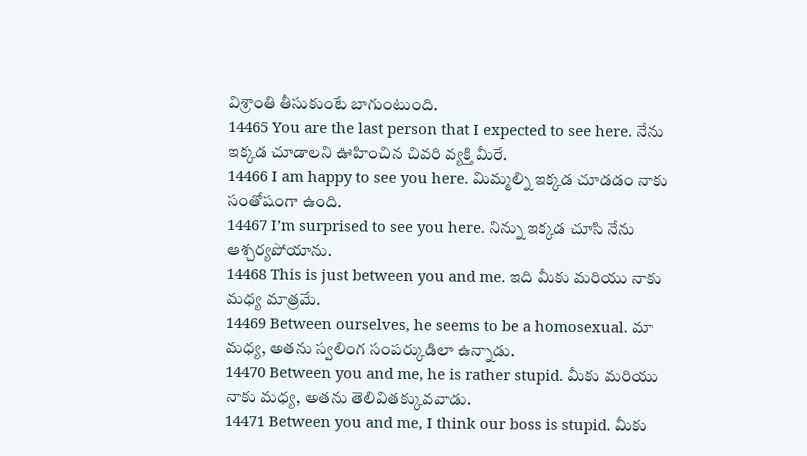విశ్రాంతి తీసుకుంటే బాగుంటుంది.
14465 You are the last person that I expected to see here. నేను ఇక్కడ చూడాలని ఊహించిన చివరి వ్యక్తి మీరే.
14466 I am happy to see you here. మిమ్మల్ని ఇక్కడ చూడడం నాకు సంతోషంగా ఉంది.
14467 I’m surprised to see you here. నిన్ను ఇక్కడ చూసి నేను ఆశ్చర్యపోయాను.
14468 This is just between you and me. ఇది మీకు మరియు నాకు మధ్య మాత్రమే.
14469 Between ourselves, he seems to be a homosexual. మా మధ్య, అతను స్వలింగ సంపర్కుడిలా ఉన్నాడు.
14470 Between you and me, he is rather stupid. మీకు మరియు నాకు మధ్య, అతను తెలివితక్కువవాడు.
14471 Between you and me, I think our boss is stupid. మీకు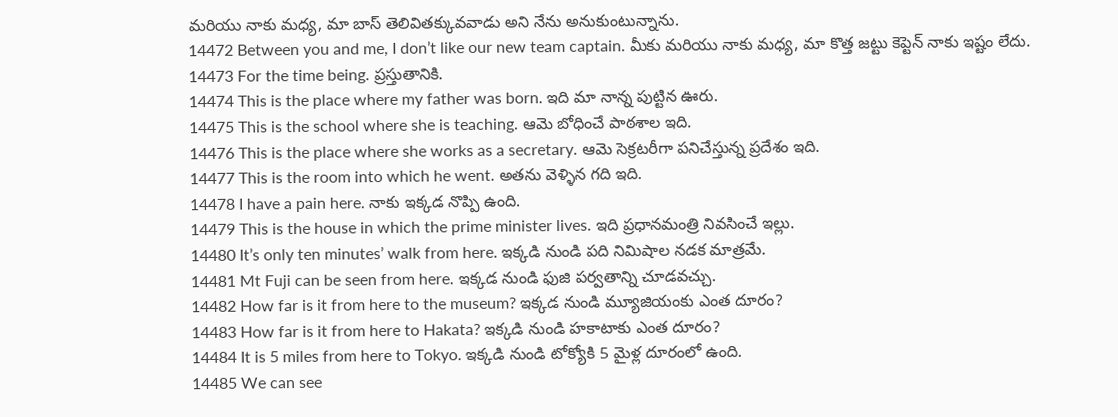మరియు నాకు మధ్య, మా బాస్ తెలివితక్కువవాడు అని నేను అనుకుంటున్నాను.
14472 Between you and me, I don’t like our new team captain. మీకు మరియు నాకు మధ్య, మా కొత్త జట్టు కెప్టెన్ నాకు ఇష్టం లేదు.
14473 For the time being. ప్రస్తుతానికి.
14474 This is the place where my father was born. ఇది మా నాన్న పుట్టిన ఊరు.
14475 This is the school where she is teaching. ఆమె బోధించే పాఠశాల ఇది.
14476 This is the place where she works as a secretary. ఆమె సెక్రటరీగా పనిచేస్తున్న ప్రదేశం ఇది.
14477 This is the room into which he went. అతను వెళ్ళిన గది ఇది.
14478 I have a pain here. నాకు ఇక్కడ నొప్పి ఉంది.
14479 This is the house in which the prime minister lives. ఇది ప్రధానమంత్రి నివసించే ఇల్లు.
14480 It’s only ten minutes’ walk from here. ఇక్కడి నుండి పది నిమిషాల నడక మాత్రమే.
14481 Mt Fuji can be seen from here. ఇక్కడ నుండి ఫుజి పర్వతాన్ని చూడవచ్చు.
14482 How far is it from here to the museum? ఇక్కడ నుండి మ్యూజియంకు ఎంత దూరం?
14483 How far is it from here to Hakata? ఇక్కడి నుండి హకాటాకు ఎంత దూరం?
14484 It is 5 miles from here to Tokyo. ఇక్కడి నుండి టోక్యోకి 5 మైళ్ల దూరంలో ఉంది.
14485 We can see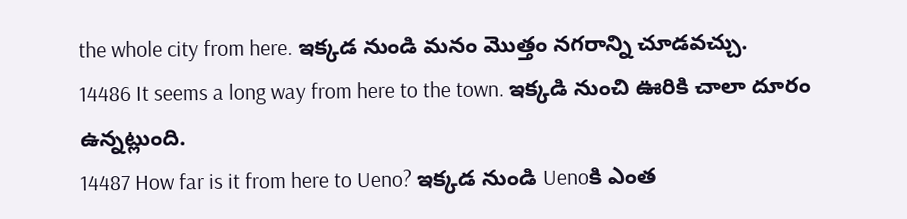the whole city from here. ఇక్కడ నుండి మనం మొత్తం నగరాన్ని చూడవచ్చు.
14486 It seems a long way from here to the town. ఇక్కడి నుంచి ఊరికి చాలా దూరం ఉన్నట్లుంది.
14487 How far is it from here to Ueno? ఇక్కడ నుండి Uenoకి ఎంత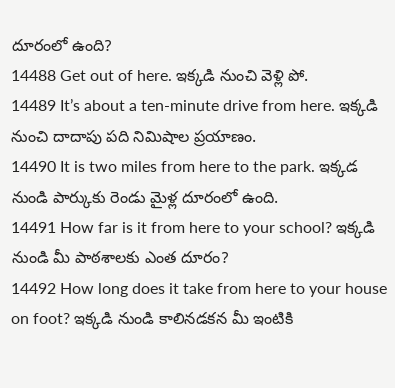దూరంలో ఉంది?
14488 Get out of here. ఇక్కడి నుంచి వెళ్లి పో.
14489 It’s about a ten-minute drive from here. ఇక్కడి నుంచి దాదాపు పది నిమిషాల ప్రయాణం.
14490 It is two miles from here to the park. ఇక్కడ నుండి పార్కుకు రెండు మైళ్ల దూరంలో ఉంది.
14491 How far is it from here to your school? ఇక్కడి నుండి మీ పాఠశాలకు ఎంత దూరం?
14492 How long does it take from here to your house on foot? ఇక్కడి నుండి కాలినడకన మీ ఇంటికి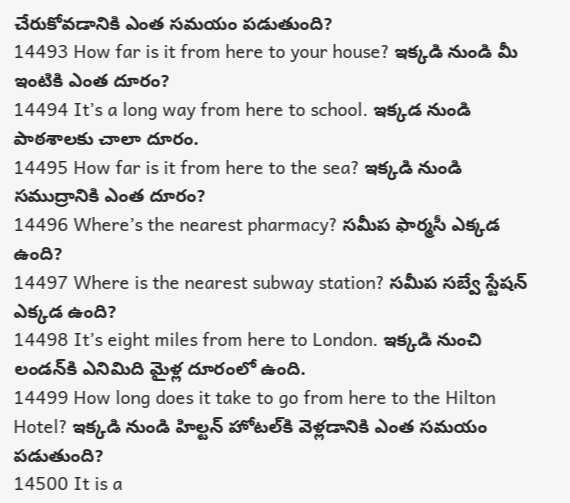చేరుకోవడానికి ఎంత సమయం పడుతుంది?
14493 How far is it from here to your house? ఇక్కడి నుండి మీ ఇంటికి ఎంత దూరం?
14494 It’s a long way from here to school. ఇక్కడ నుండి పాఠశాలకు చాలా దూరం.
14495 How far is it from here to the sea? ఇక్కడి నుండి సముద్రానికి ఎంత దూరం?
14496 Where’s the nearest pharmacy? సమీప ఫార్మసీ ఎక్కడ ఉంది?
14497 Where is the nearest subway station? సమీప సబ్వే స్టేషన్ ఎక్కడ ఉంది?
14498 It’s eight miles from here to London. ఇక్కడి నుంచి లండన్‌కి ఎనిమిది మైళ్ల దూరంలో ఉంది.
14499 How long does it take to go from here to the Hilton Hotel? ఇక్కడి నుండి హిల్టన్ హోటల్‌కి వెళ్లడానికి ఎంత సమయం పడుతుంది?
14500 It is a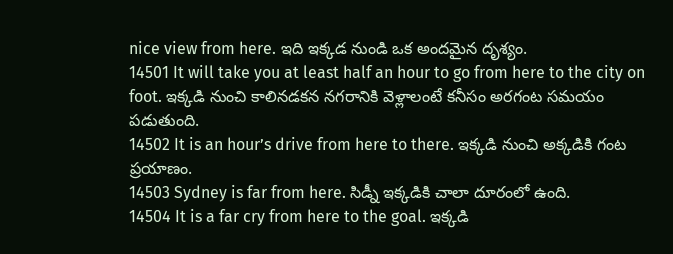nice view from here. ఇది ఇక్కడ నుండి ఒక అందమైన దృశ్యం.
14501 It will take you at least half an hour to go from here to the city on foot. ఇక్కడి నుంచి కాలినడకన నగరానికి వెళ్లాలంటే కనీసం అరగంట సమయం పడుతుంది.
14502 It is an hour’s drive from here to there. ఇక్కడి నుంచి అక్కడికి గంట ప్రయాణం.
14503 Sydney is far from here. సిడ్నీ ఇక్కడికి చాలా దూరంలో ఉంది.
14504 It is a far cry from here to the goal. ఇక్కడి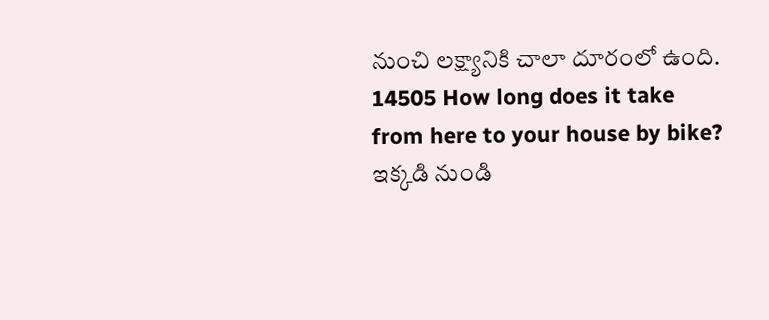నుంచి లక్ష్యానికి చాలా దూరంలో ఉంది.
14505 How long does it take from here to your house by bike? ఇక్కడి నుండి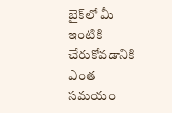బైక్‌లో మీ ఇంటికి చేరుకోవడానికి ఎంత సమయం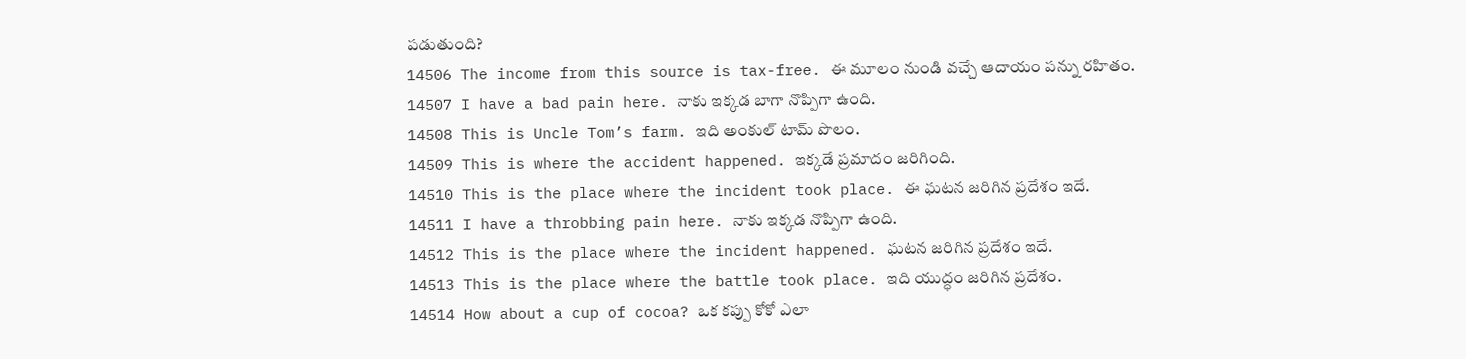పడుతుంది?
14506 The income from this source is tax-free. ఈ మూలం నుండి వచ్చే ఆదాయం పన్ను రహితం.
14507 I have a bad pain here. నాకు ఇక్కడ బాగా నొప్పిగా ఉంది.
14508 This is Uncle Tom’s farm. ఇది అంకుల్ టామ్ పొలం.
14509 This is where the accident happened. ఇక్కడే ప్రమాదం జరిగింది.
14510 This is the place where the incident took place. ఈ ఘటన జరిగిన ప్రదేశం ఇదే.
14511 I have a throbbing pain here. నాకు ఇక్కడ నొప్పిగా ఉంది.
14512 This is the place where the incident happened. ఘటన జరిగిన ప్రదేశం ఇదే.
14513 This is the place where the battle took place. ఇది యుద్ధం జరిగిన ప్రదేశం.
14514 How about a cup of cocoa? ఒక కప్పు కోకో ఎలా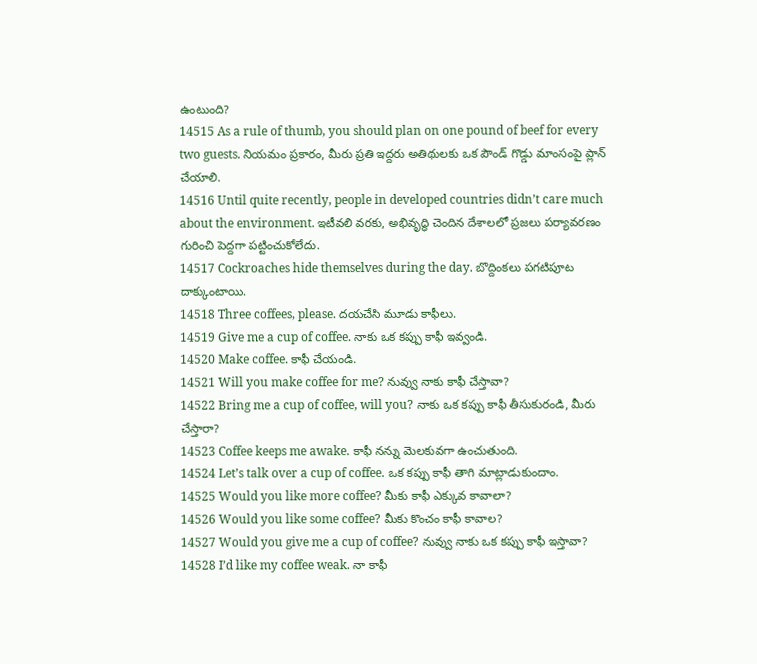ఉంటుంది?
14515 As a rule of thumb, you should plan on one pound of beef for every two guests. నియమం ప్రకారం, మీరు ప్రతి ఇద్దరు అతిథులకు ఒక పౌండ్ గొడ్డు మాంసంపై ప్లాన్ చేయాలి.
14516 Until quite recently, people in developed countries didn’t care much about the environment. ఇటీవలి వరకు, అభివృద్ధి చెందిన దేశాలలో ప్రజలు పర్యావరణం గురించి పెద్దగా పట్టించుకోలేదు.
14517 Cockroaches hide themselves during the day. బొద్దింకలు పగటిపూట దాక్కుంటాయి.
14518 Three coffees, please. దయచేసి మూడు కాఫీలు.
14519 Give me a cup of coffee. నాకు ఒక కప్పు కాఫీ ఇవ్వండి.
14520 Make coffee. కాఫీ చేయండి.
14521 Will you make coffee for me? నువ్వు నాకు కాఫీ చేస్తావా?
14522 Bring me a cup of coffee, will you? నాకు ఒక కప్పు కాఫీ తీసుకురండి, మీరు చేస్తారా?
14523 Coffee keeps me awake. కాఫీ నన్ను మెలకువగా ఉంచుతుంది.
14524 Let’s talk over a cup of coffee. ఒక కప్పు కాఫీ తాగి మాట్లాడుకుందాం.
14525 Would you like more coffee? మీకు కాఫీ ఎక్కువ కావాలా?
14526 Would you like some coffee? మీకు కొంచం కాఫీ కావాల?
14527 Would you give me a cup of coffee? నువ్వు నాకు ఒక కప్పు కాఫీ ఇస్తావా?
14528 I’d like my coffee weak. నా కాఫీ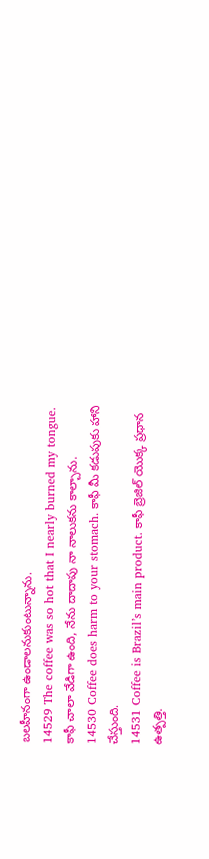బలహీనంగా ఉండాలనుకుంటున్నాను.
14529 The coffee was so hot that I nearly burned my tongue. కాఫీ చాలా వేడిగా ఉంది, నేను దాదాపు నా నాలుకను కాల్చాను.
14530 Coffee does harm to your stomach. కాఫీ మీ కడుపుకు హాని చేస్తుంది.
14531 Coffee is Brazil’s main product. కాఫీ బ్రెజిల్ యొక్క ప్రధాన ఉత్పత్తి.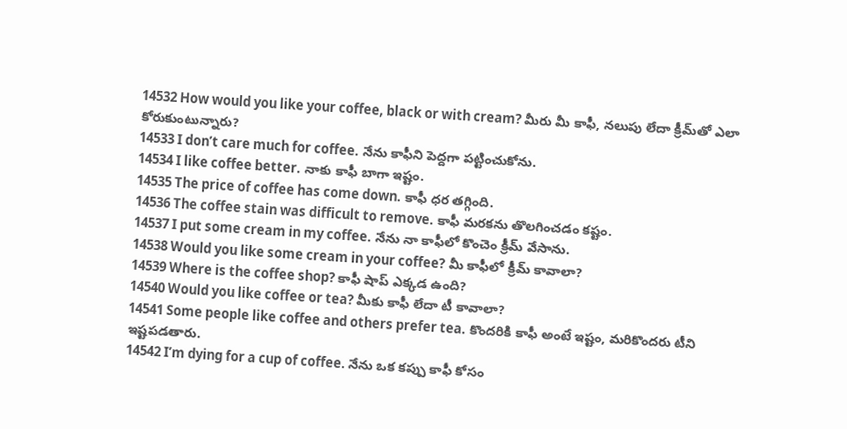14532 How would you like your coffee, black or with cream? మీరు మీ కాఫీ, నలుపు లేదా క్రీమ్‌తో ఎలా కోరుకుంటున్నారు?
14533 I don’t care much for coffee. నేను కాఫీని పెద్దగా పట్టించుకోను.
14534 I like coffee better. నాకు కాఫీ బాగా ఇష్టం.
14535 The price of coffee has come down. కాఫీ ధర తగ్గింది.
14536 The coffee stain was difficult to remove. కాఫీ మరకను తొలగించడం కష్టం.
14537 I put some cream in my coffee. నేను నా కాఫీలో కొంచెం క్రీమ్ వేసాను.
14538 Would you like some cream in your coffee? మీ కాఫీలో క్రీమ్ కావాలా?
14539 Where is the coffee shop? కాఫీ షాప్ ఎక్కడ ఉంది?
14540 Would you like coffee or tea? మీకు కాఫీ లేదా టీ కావాలా?
14541 Some people like coffee and others prefer tea. కొందరికి కాఫీ అంటే ఇష్టం, మరికొందరు టీని ఇష్టపడతారు.
14542 I’m dying for a cup of coffee. నేను ఒక కప్పు కాఫీ కోసం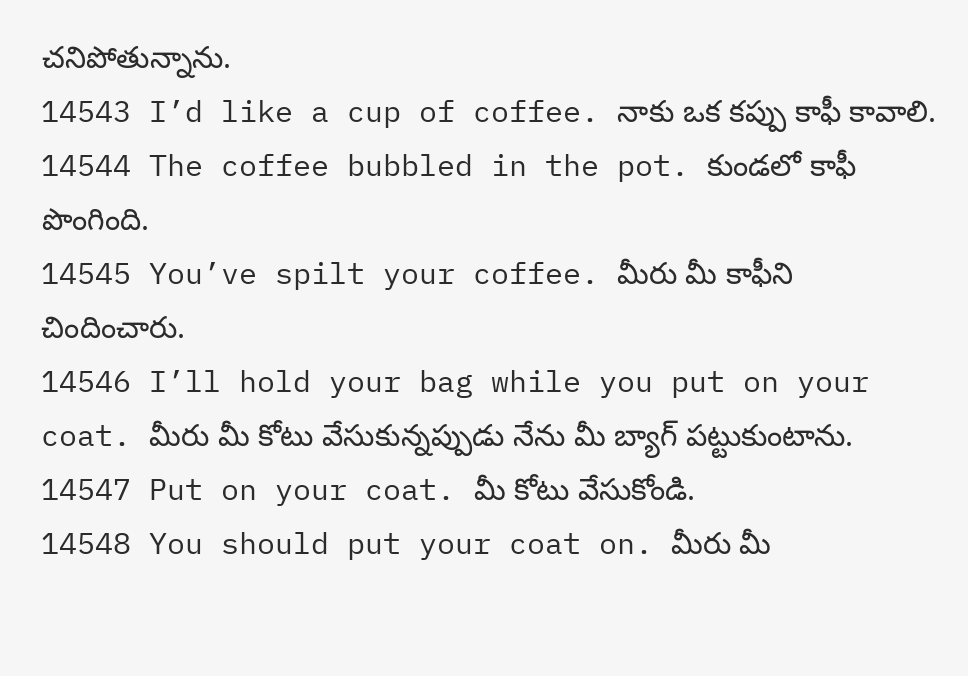చనిపోతున్నాను.
14543 I’d like a cup of coffee. నాకు ఒక కప్పు కాఫీ కావాలి.
14544 The coffee bubbled in the pot. కుండలో కాఫీ పొంగింది.
14545 You’ve spilt your coffee. మీరు మీ కాఫీని చిందించారు.
14546 I’ll hold your bag while you put on your coat. మీరు మీ కోటు వేసుకున్నప్పుడు నేను మీ బ్యాగ్ పట్టుకుంటాను.
14547 Put on your coat. మీ కోటు వేసుకోండి.
14548 You should put your coat on. మీరు మీ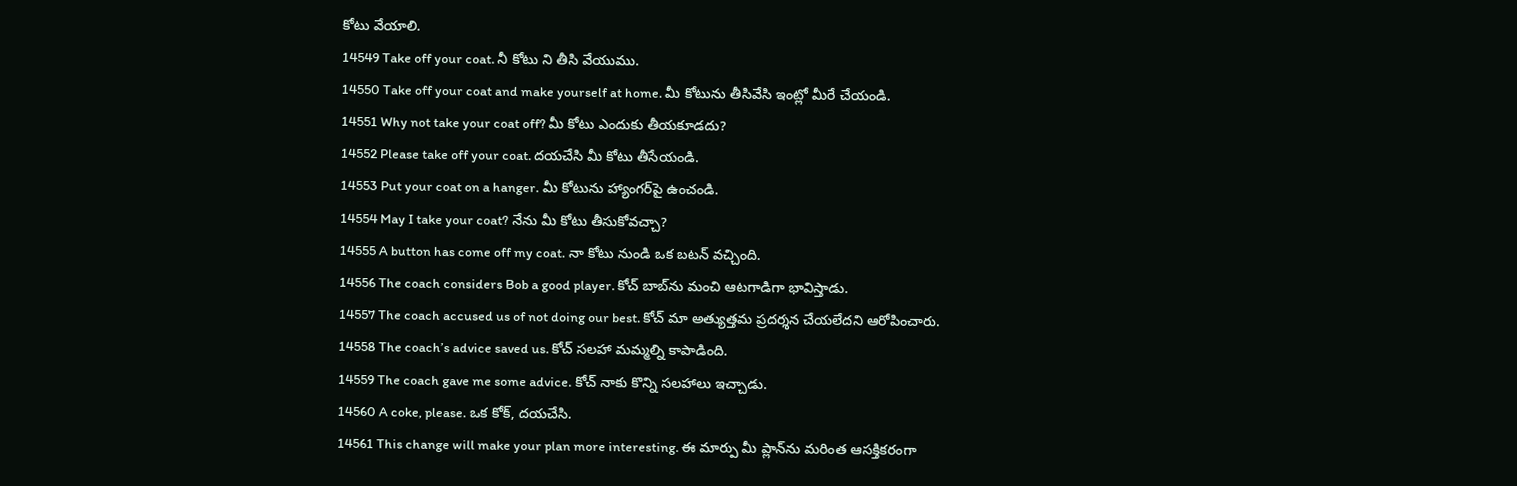కోటు వేయాలి.
14549 Take off your coat. నీ కోటు ని తీసి వేయుము.
14550 Take off your coat and make yourself at home. మీ కోటును తీసివేసి ఇంట్లో మీరే చేయండి.
14551 Why not take your coat off? మీ కోటు ఎందుకు తీయకూడదు?
14552 Please take off your coat. దయచేసి మీ కోటు తీసేయండి.
14553 Put your coat on a hanger. మీ కోటును హ్యాంగర్‌పై ఉంచండి.
14554 May I take your coat? నేను మీ కోటు తీసుకోవచ్చా?
14555 A button has come off my coat. నా కోటు నుండి ఒక బటన్ వచ్చింది.
14556 The coach considers Bob a good player. కోచ్ బాబ్‌ను మంచి ఆటగాడిగా భావిస్తాడు.
14557 The coach accused us of not doing our best. కోచ్ మా అత్యుత్తమ ప్రదర్శన చేయలేదని ఆరోపించారు.
14558 The coach’s advice saved us. కోచ్ సలహా మమ్మల్ని కాపాడింది.
14559 The coach gave me some advice. కోచ్ నాకు కొన్ని సలహాలు ఇచ్చాడు.
14560 A coke, please. ఒక కోక్, దయచేసి.
14561 This change will make your plan more interesting. ఈ మార్పు మీ ప్లాన్‌ను మరింత ఆసక్తికరంగా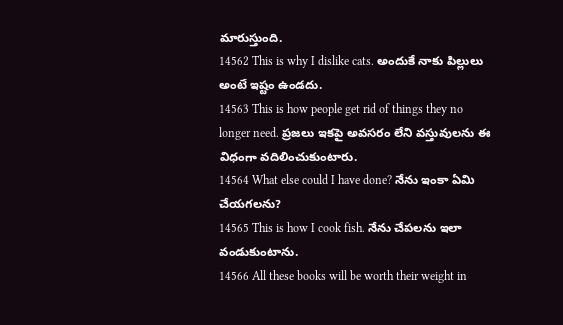మారుస్తుంది.
14562 This is why I dislike cats. అందుకే నాకు పిల్లులు అంటే ఇష్టం ఉండదు.
14563 This is how people get rid of things they no longer need. ప్రజలు ఇకపై అవసరం లేని వస్తువులను ఈ విధంగా వదిలించుకుంటారు.
14564 What else could I have done? నేను ఇంకా ఏమి చేయగలను?
14565 This is how I cook fish. నేను చేపలను ఇలా వండుకుంటాను.
14566 All these books will be worth their weight in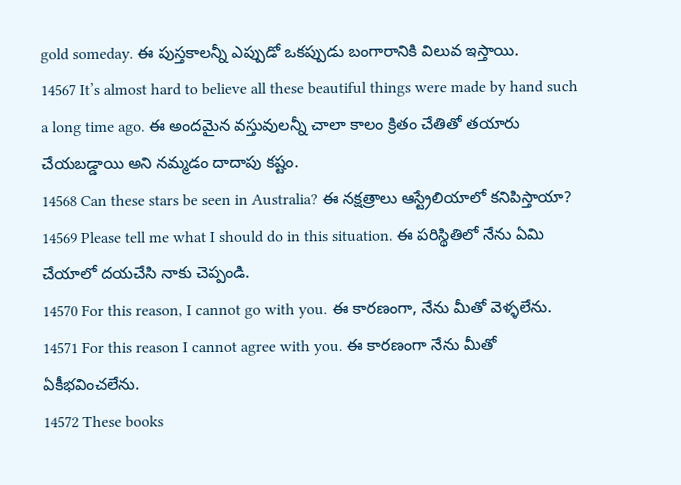gold someday. ఈ పుస్తకాలన్నీ ఎప్పుడో ఒకప్పుడు బంగారానికి విలువ ఇస్తాయి.
14567 It’s almost hard to believe all these beautiful things were made by hand such a long time ago. ఈ అందమైన వస్తువులన్నీ చాలా కాలం క్రితం చేతితో తయారు చేయబడ్డాయి అని నమ్మడం దాదాపు కష్టం.
14568 Can these stars be seen in Australia? ఈ నక్షత్రాలు ఆస్ట్రేలియాలో కనిపిస్తాయా?
14569 Please tell me what I should do in this situation. ఈ పరిస్థితిలో నేను ఏమి చేయాలో దయచేసి నాకు చెప్పండి.
14570 For this reason, I cannot go with you. ఈ కారణంగా, నేను మీతో వెళ్ళలేను.
14571 For this reason I cannot agree with you. ఈ కారణంగా నేను మీతో ఏకీభవించలేను.
14572 These books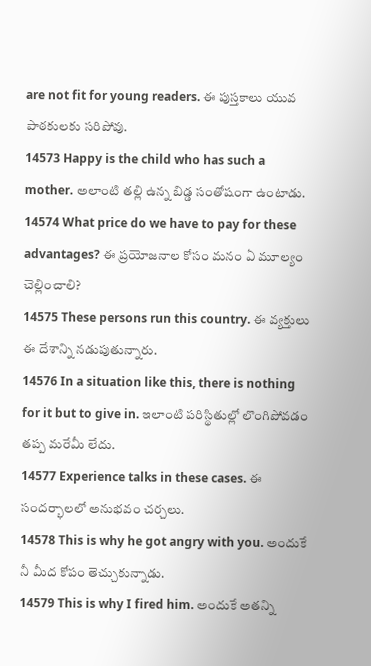are not fit for young readers. ఈ పుస్తకాలు యువ పాఠకులకు సరిపోవు.
14573 Happy is the child who has such a mother. అలాంటి తల్లి ఉన్న బిడ్డ సంతోషంగా ఉంటాడు.
14574 What price do we have to pay for these advantages? ఈ ప్రయోజనాల కోసం మనం ఏ మూల్యం చెల్లించాలి?
14575 These persons run this country. ఈ వ్యక్తులు ఈ దేశాన్ని నడుపుతున్నారు.
14576 In a situation like this, there is nothing for it but to give in. ఇలాంటి పరిస్థితుల్లో లొంగిపోవడం తప్ప మరేమీ లేదు.
14577 Experience talks in these cases. ఈ సందర్భాలలో అనుభవం చర్చలు.
14578 This is why he got angry with you. అందుకే నీ మీద కోపం తెచ్చుకున్నాడు.
14579 This is why I fired him. అందుకే అతన్ని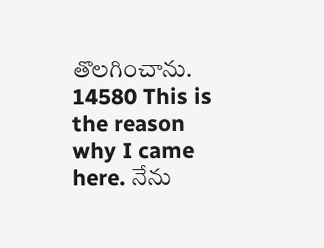తొలగించాను.
14580 This is the reason why I came here. నేను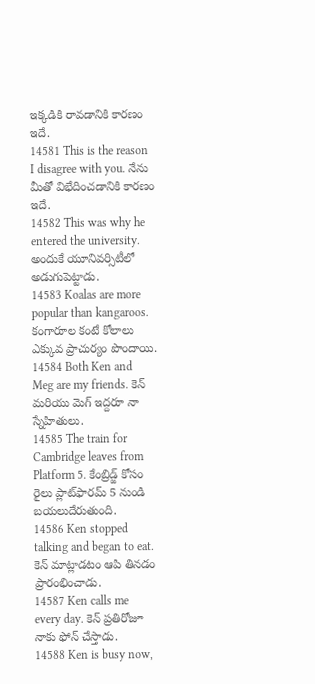ఇక్కడికి రావడానికి కారణం ఇదే.
14581 This is the reason I disagree with you. నేను మీతో విభేదించడానికి కారణం ఇదే.
14582 This was why he entered the university. అందుకే యూనివర్సిటీలో అడుగుపెట్టాడు.
14583 Koalas are more popular than kangaroos. కంగారూల కంటే కోలాలు ఎక్కువ ప్రాచుర్యం పొందాయి.
14584 Both Ken and Meg are my friends. కెన్ మరియు మెగ్ ఇద్దరూ నా స్నేహితులు.
14585 The train for Cambridge leaves from Platform 5. కేంబ్రిడ్జ్ కోసం రైలు ప్లాట్‌ఫారమ్ 5 నుండి బయలుదేరుతుంది.
14586 Ken stopped talking and began to eat. కెన్ మాట్లాడటం ఆపి తినడం ప్రారంభించాడు.
14587 Ken calls me every day. కెన్ ప్రతిరోజూ నాకు ఫోన్ చేస్తాడు.
14588 Ken is busy now,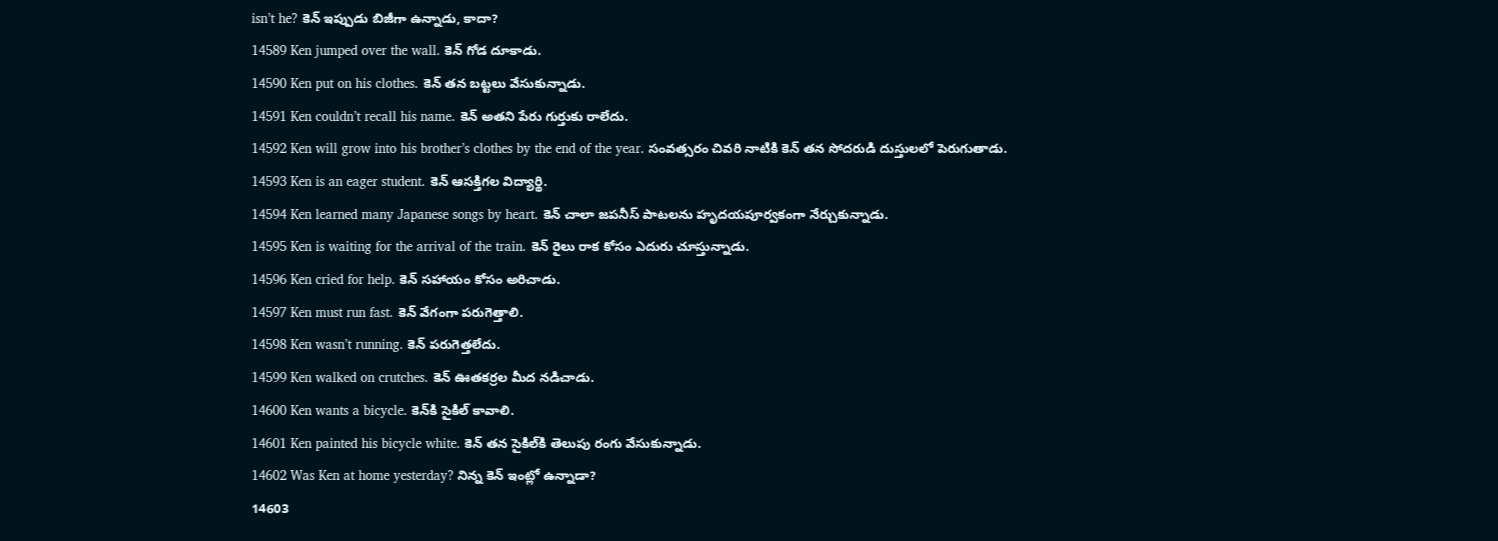isn’t he? కెన్ ఇప్పుడు బిజీగా ఉన్నాడు, కాదా?
14589 Ken jumped over the wall. కెన్ గోడ దూకాడు.
14590 Ken put on his clothes. కెన్ తన బట్టలు వేసుకున్నాడు.
14591 Ken couldn’t recall his name. కెన్ అతని పేరు గుర్తుకు రాలేదు.
14592 Ken will grow into his brother’s clothes by the end of the year. సంవత్సరం చివరి నాటికి కెన్ తన సోదరుడి దుస్తులలో పెరుగుతాడు.
14593 Ken is an eager student. కెన్ ఆసక్తిగల విద్యార్థి.
14594 Ken learned many Japanese songs by heart. కెన్ చాలా జపనీస్ పాటలను హృదయపూర్వకంగా నేర్చుకున్నాడు.
14595 Ken is waiting for the arrival of the train. కెన్ రైలు రాక కోసం ఎదురు చూస్తున్నాడు.
14596 Ken cried for help. కెన్ సహాయం కోసం అరిచాడు.
14597 Ken must run fast. కెన్ వేగంగా పరుగెత్తాలి.
14598 Ken wasn’t running. కెన్ పరుగెత్తలేదు.
14599 Ken walked on crutches. కెన్ ఊతకర్రల మీద నడిచాడు.
14600 Ken wants a bicycle. కెన్‌కి సైకిల్ కావాలి.
14601 Ken painted his bicycle white. కెన్ తన సైకిల్‌కి తెలుపు రంగు వేసుకున్నాడు.
14602 Was Ken at home yesterday? నిన్న కెన్ ఇంట్లో ఉన్నాడా?
14603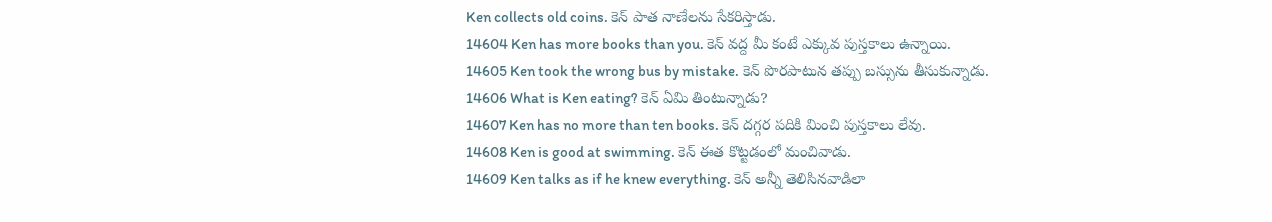Ken collects old coins. కెన్ పాత నాణేలను సేకరిస్తాడు.
14604 Ken has more books than you. కెన్ వద్ద మీ కంటే ఎక్కువ పుస్తకాలు ఉన్నాయి.
14605 Ken took the wrong bus by mistake. కెన్ పొరపాటున తప్పు బస్సును తీసుకున్నాడు.
14606 What is Ken eating? కెన్ ఏమి తింటున్నాడు?
14607 Ken has no more than ten books. కెన్ దగ్గర పదికి మించి పుస్తకాలు లేవు.
14608 Ken is good at swimming. కెన్ ఈత కొట్టడంలో మంచివాడు.
14609 Ken talks as if he knew everything. కెన్ అన్నీ తెలిసినవాడిలా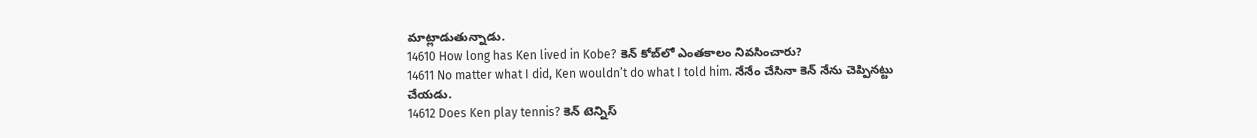మాట్లాడుతున్నాడు.
14610 How long has Ken lived in Kobe? కెన్ కోబ్‌లో ఎంతకాలం నివసించారు?
14611 No matter what I did, Ken wouldn’t do what I told him. నేనేం చేసినా కెన్ నేను చెప్పినట్టు చేయడు.
14612 Does Ken play tennis? కెన్ టెన్నిస్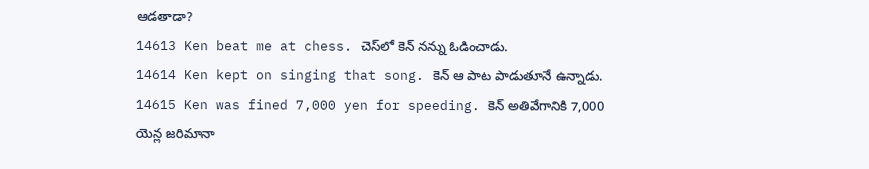ఆడతాడా?
14613 Ken beat me at chess. చెస్‌లో కెన్ నన్ను ఓడించాడు.
14614 Ken kept on singing that song. కెన్ ఆ పాట పాడుతూనే ఉన్నాడు.
14615 Ken was fined 7,000 yen for speeding. కెన్ అతివేగానికి 7,000 యెన్ల జరిమానా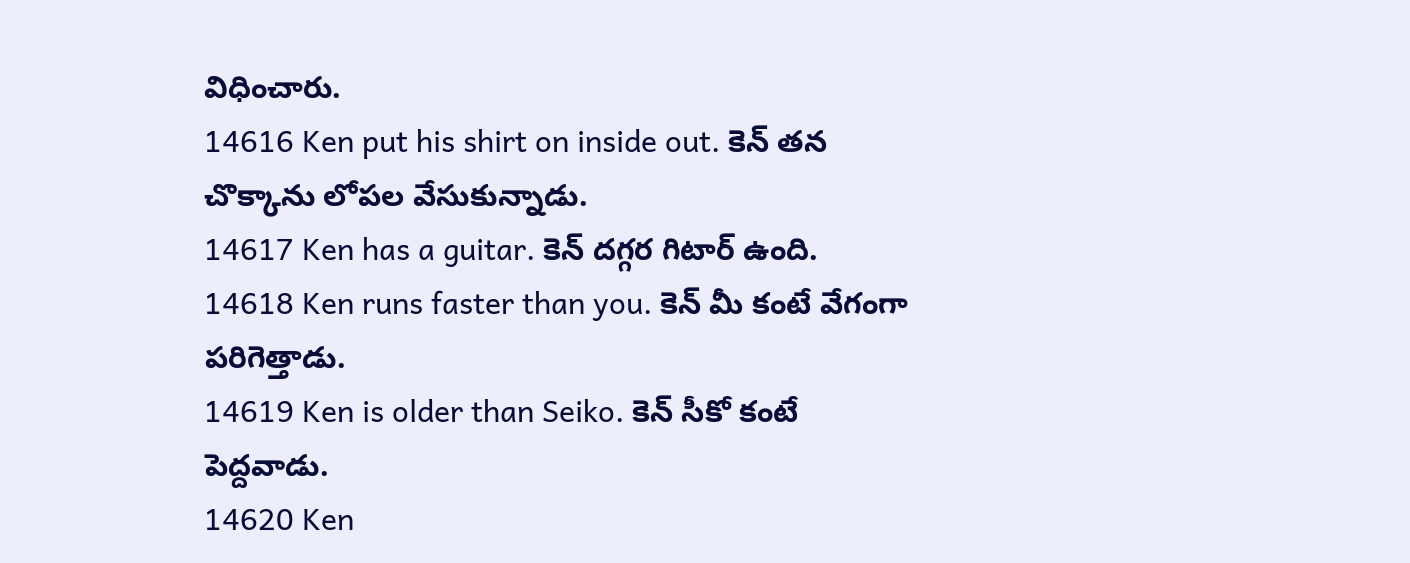విధించారు.
14616 Ken put his shirt on inside out. కెన్ తన చొక్కాను లోపల వేసుకున్నాడు.
14617 Ken has a guitar. కెన్ దగ్గర గిటార్ ఉంది.
14618 Ken runs faster than you. కెన్ మీ కంటే వేగంగా పరిగెత్తాడు.
14619 Ken is older than Seiko. కెన్ సీకో కంటే పెద్దవాడు.
14620 Ken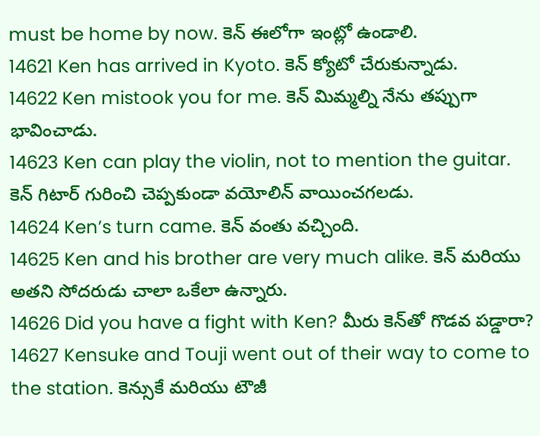must be home by now. కెన్ ఈలోగా ఇంట్లో ఉండాలి.
14621 Ken has arrived in Kyoto. కెన్ క్యోటో చేరుకున్నాడు.
14622 Ken mistook you for me. కెన్ మిమ్మల్ని నేను తప్పుగా భావించాడు.
14623 Ken can play the violin, not to mention the guitar. కెన్ గిటార్ గురించి చెప్పకుండా వయోలిన్ వాయించగలడు.
14624 Ken’s turn came. కెన్ వంతు వచ్చింది.
14625 Ken and his brother are very much alike. కెన్ మరియు అతని సోదరుడు చాలా ఒకేలా ఉన్నారు.
14626 Did you have a fight with Ken? మీరు కెన్‌తో గొడవ పడ్డారా?
14627 Kensuke and Touji went out of their way to come to the station. కెన్సుకే మరియు టౌజీ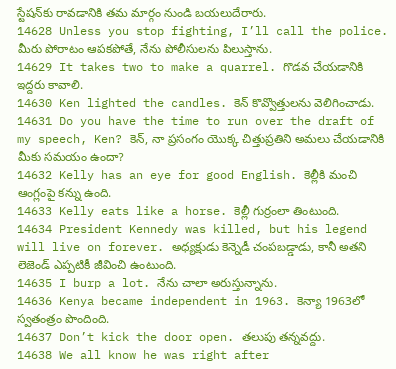స్టేషన్‌కు రావడానికి తమ మార్గం నుండి బయలుదేరారు.
14628 Unless you stop fighting, I’ll call the police. మీరు పోరాటం ఆపకపోతే, నేను పోలీసులను పిలుస్తాను.
14629 It takes two to make a quarrel. గొడవ చేయడానికి ఇద్దరు కావాలి.
14630 Ken lighted the candles. కెన్ కొవ్వొత్తులను వెలిగించాడు.
14631 Do you have the time to run over the draft of my speech, Ken? కెన్, నా ప్రసంగం యొక్క చిత్తుప్రతిని అమలు చేయడానికి మీకు సమయం ఉందా?
14632 Kelly has an eye for good English. కెల్లీకి మంచి ఆంగ్లంపై కన్ను ఉంది.
14633 Kelly eats like a horse. కెల్లీ గుర్రంలా తింటుంది.
14634 President Kennedy was killed, but his legend will live on forever. అధ్యక్షుడు కెన్నెడీ చంపబడ్డాడు, కానీ అతని లెజెండ్ ఎప్పటికీ జీవించి ఉంటుంది.
14635 I burp a lot. నేను చాలా అరుస్తున్నాను.
14636 Kenya became independent in 1963. కెన్యా 1963లో స్వతంత్రం పొందింది.
14637 Don’t kick the door open. తలుపు తన్నవద్దు.
14638 We all know he was right after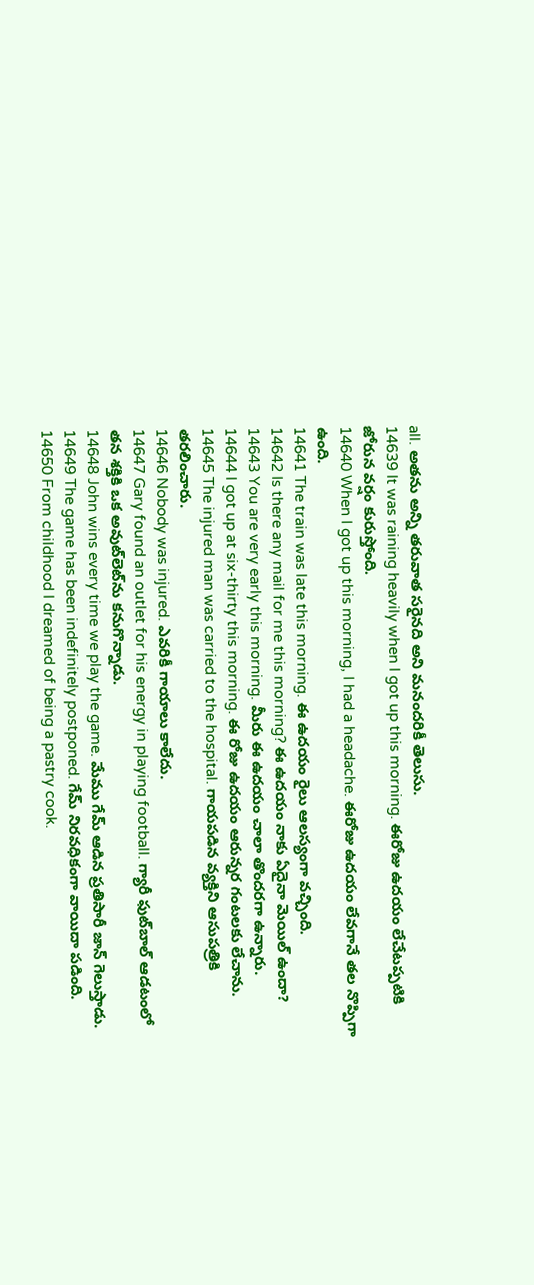all. అతను అన్ని తరువాత సరైనది అని మనందరికీ తెలుసు.
14639 It was raining heavily when I got up this morning. ఈరోజు ఉదయం లేచేటప్పటికి జోరున వర్షం కురుస్తోంది.
14640 When I got up this morning, I had a headache. ఈరోజు ఉదయం లేవగానే తల నొప్పిగా ఉంది.
14641 The train was late this morning. ఈ ఉదయం రైలు ఆలస్యంగా వచ్చింది.
14642 Is there any mail for me this morning? ఈ ఉదయం నాకు ఏదైనా మెయిల్ ఉందా?
14643 You are very early this morning. మీరు ఈ ఉదయం చాలా తొందరగా ఉన్నారు.
14644 I got up at six-thirty this morning. ఈ రోజు ఉదయం ఆరున్నర గంటలకు లేచాను.
14645 The injured man was carried to the hospital. గాయపడిన వ్యక్తిని ఆసుపత్రికి తరలించారు.
14646 Nobody was injured. ఎవరికీ గాయాలు కాలేదు.
14647 Gary found an outlet for his energy in playing football. గ్యారీ ఫుట్‌బాల్ ఆడటంలో తన శక్తికి ఒక అవుట్‌లెట్‌ను కనుగొన్నాడు.
14648 John wins every time we play the game. మేము గేమ్ ఆడిన ప్రతిసారీ జాన్ గెలుస్తాడు.
14649 The game has been indefinitely postponed. గేమ్ నిరవధికంగా వాయిదా పడింది.
14650 From childhood I dreamed of being a pastry cook.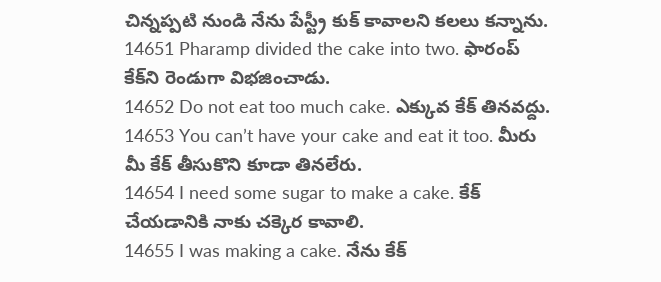చిన్నప్పటి నుండి నేను పేస్ట్రీ కుక్ కావాలని కలలు కన్నాను.
14651 Pharamp divided the cake into two. ఫారంప్ కేక్‌ని రెండుగా విభజించాడు.
14652 Do not eat too much cake. ఎక్కువ కేక్ తినవద్దు.
14653 You can’t have your cake and eat it too. మీరు మీ కేక్ తీసుకొని కూడా తినలేరు.
14654 I need some sugar to make a cake. కేక్ చేయడానికి నాకు చక్కెర కావాలి.
14655 I was making a cake. నేను కేక్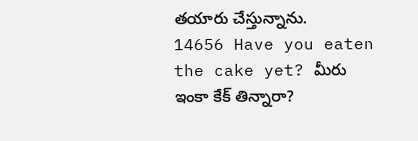తయారు చేస్తున్నాను.
14656 Have you eaten the cake yet? మీరు ఇంకా కేక్ తిన్నారా?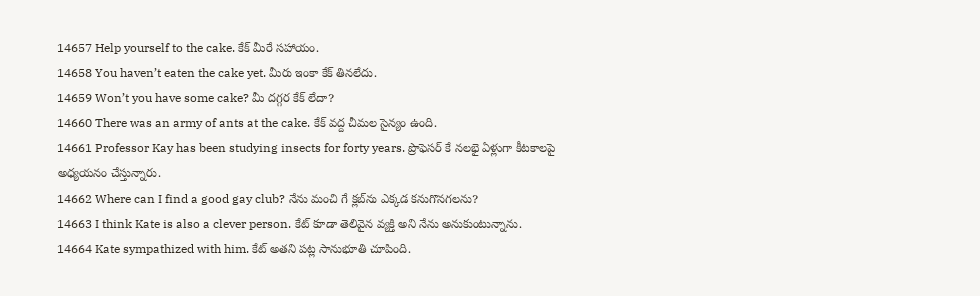14657 Help yourself to the cake. కేక్ మీరే సహాయం.
14658 You haven’t eaten the cake yet. మీరు ఇంకా కేక్ తినలేదు.
14659 Won’t you have some cake? మీ దగ్గర కేక్ లేదా?
14660 There was an army of ants at the cake. కేక్ వద్ద చీమల సైన్యం ఉంది.
14661 Professor Kay has been studying insects for forty years. ప్రొఫెసర్ కే నలభై ఏళ్లుగా కీటకాలపై అధ్యయనం చేస్తున్నారు.
14662 Where can I find a good gay club? నేను మంచి గే క్లబ్‌ను ఎక్కడ కనుగొనగలను?
14663 I think Kate is also a clever person. కేట్ కూడా తెలివైన వ్యక్తి అని నేను అనుకుంటున్నాను.
14664 Kate sympathized with him. కేట్ అతని పట్ల సానుభూతి చూపింది.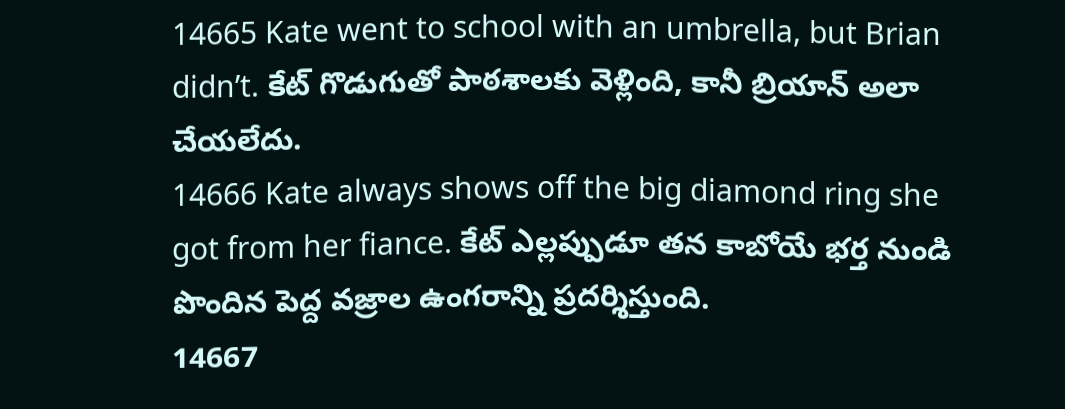14665 Kate went to school with an umbrella, but Brian didn’t. కేట్ గొడుగుతో పాఠశాలకు వెళ్లింది, కానీ బ్రియాన్ అలా చేయలేదు.
14666 Kate always shows off the big diamond ring she got from her fiance. కేట్ ఎల్లప్పుడూ తన కాబోయే భర్త నుండి పొందిన పెద్ద వజ్రాల ఉంగరాన్ని ప్రదర్శిస్తుంది.
14667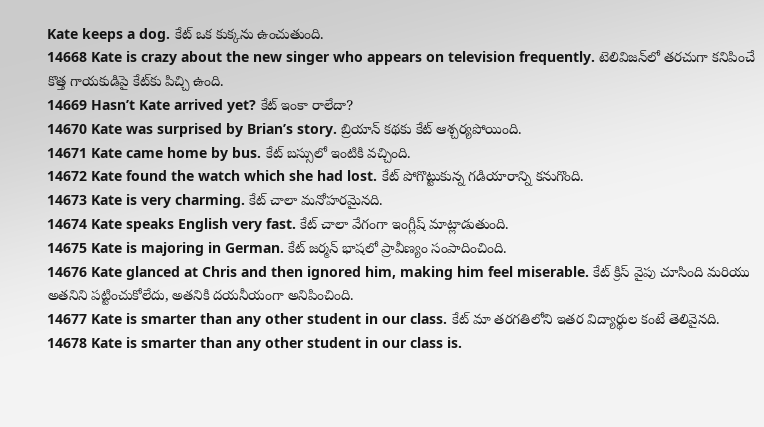Kate keeps a dog. కేట్ ఒక కుక్కను ఉంచుతుంది.
14668 Kate is crazy about the new singer who appears on television frequently. టెలివిజన్‌లో తరచుగా కనిపించే కొత్త గాయకుడిపై కేట్‌కు పిచ్చి ఉంది.
14669 Hasn’t Kate arrived yet? కేట్ ఇంకా రాలేదా?
14670 Kate was surprised by Brian’s story. బ్రియాన్ కథకు కేట్ ఆశ్చర్యపోయింది.
14671 Kate came home by bus. కేట్ బస్సులో ఇంటికి వచ్చింది.
14672 Kate found the watch which she had lost. కేట్ పోగొట్టుకున్న గడియారాన్ని కనుగొంది.
14673 Kate is very charming. కేట్ చాలా మనోహరమైనది.
14674 Kate speaks English very fast. కేట్ చాలా వేగంగా ఇంగ్లీష్ మాట్లాడుతుంది.
14675 Kate is majoring in German. కేట్ జర్మన్ భాషలో ప్రావీణ్యం సంపాదించింది.
14676 Kate glanced at Chris and then ignored him, making him feel miserable. కేట్ క్రిస్ వైపు చూసింది మరియు అతనిని పట్టించుకోలేదు, అతనికి దయనీయంగా అనిపించింది.
14677 Kate is smarter than any other student in our class. కేట్ మా తరగతిలోని ఇతర విద్యార్థుల కంటే తెలివైనది.
14678 Kate is smarter than any other student in our class is.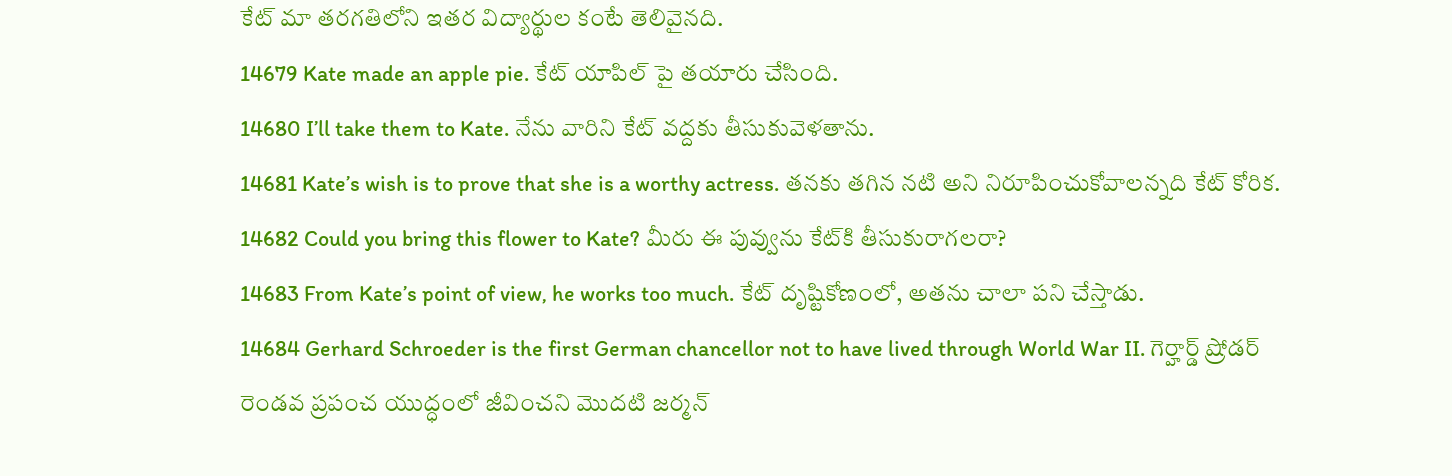కేట్ మా తరగతిలోని ఇతర విద్యార్థుల కంటే తెలివైనది.
14679 Kate made an apple pie. కేట్ యాపిల్ పై తయారు చేసింది.
14680 I’ll take them to Kate. నేను వారిని కేట్ వద్దకు తీసుకువెళతాను.
14681 Kate’s wish is to prove that she is a worthy actress. తనకు తగిన నటి అని నిరూపించుకోవాలన్నది కేట్ కోరిక.
14682 Could you bring this flower to Kate? మీరు ఈ పువ్వును కేట్‌కి తీసుకురాగలరా?
14683 From Kate’s point of view, he works too much. కేట్ దృష్టికోణంలో, అతను చాలా పని చేస్తాడు.
14684 Gerhard Schroeder is the first German chancellor not to have lived through World War II. గెర్హార్డ్ ష్రోడర్ రెండవ ప్రపంచ యుద్ధంలో జీవించని మొదటి జర్మన్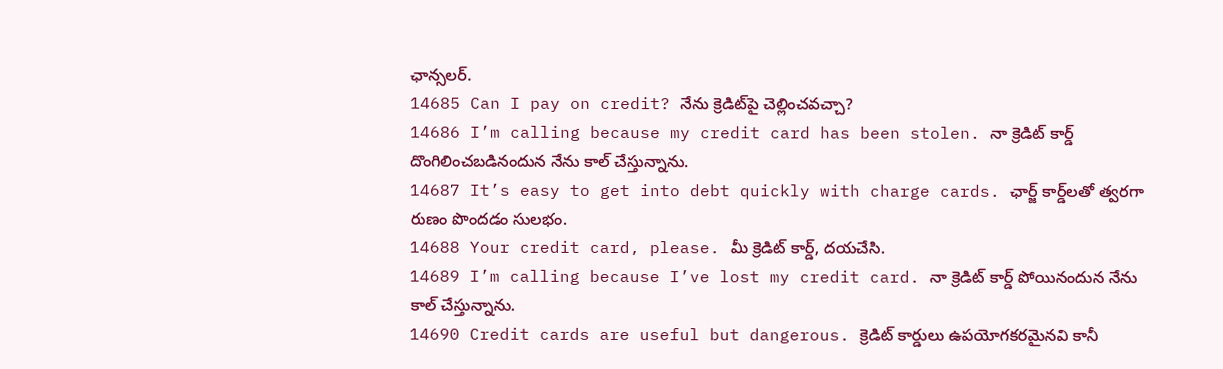ఛాన్సలర్.
14685 Can I pay on credit? నేను క్రెడిట్‌పై చెల్లించవచ్చా?
14686 I’m calling because my credit card has been stolen. నా క్రెడిట్ కార్డ్ దొంగిలించబడినందున నేను కాల్ చేస్తున్నాను.
14687 It’s easy to get into debt quickly with charge cards. ఛార్జ్ కార్డ్‌లతో త్వరగా రుణం పొందడం సులభం.
14688 Your credit card, please. మీ క్రెడిట్ కార్డ్, దయచేసి.
14689 I’m calling because I’ve lost my credit card. నా క్రెడిట్ కార్డ్ పోయినందున నేను కాల్ చేస్తున్నాను.
14690 Credit cards are useful but dangerous. క్రెడిట్ కార్డులు ఉపయోగకరమైనవి కానీ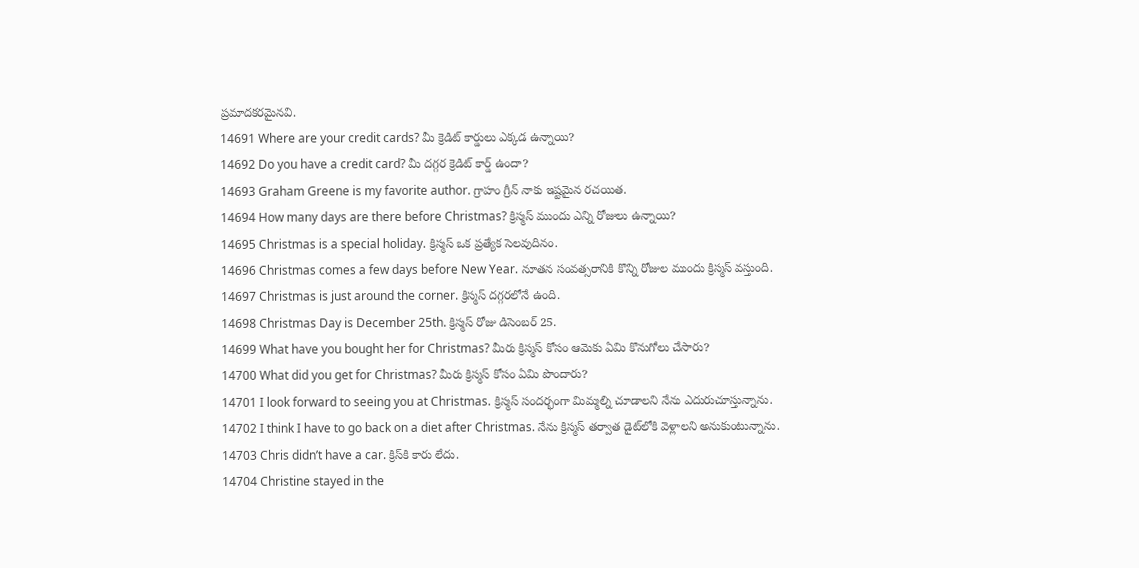ప్రమాదకరమైనవి.
14691 Where are your credit cards? మీ క్రెడిట్ కార్డులు ఎక్కడ ఉన్నాయి?
14692 Do you have a credit card? మీ దగ్గర క్రెడిట్ కార్డ్ ఉందా?
14693 Graham Greene is my favorite author. గ్రాహం గ్రీన్ నాకు ఇష్టమైన రచయిత.
14694 How many days are there before Christmas? క్రిస్మస్ ముందు ఎన్ని రోజులు ఉన్నాయి?
14695 Christmas is a special holiday. క్రిస్మస్ ఒక ప్రత్యేక సెలవుదినం.
14696 Christmas comes a few days before New Year. నూతన సంవత్సరానికి కొన్ని రోజుల ముందు క్రిస్మస్ వస్తుంది.
14697 Christmas is just around the corner. క్రిస్మస్ దగ్గరలోనే ఉంది.
14698 Christmas Day is December 25th. క్రిస్మస్ రోజు డిసెంబర్ 25.
14699 What have you bought her for Christmas? మీరు క్రిస్మస్ కోసం ఆమెకు ఏమి కొనుగోలు చేసారు?
14700 What did you get for Christmas? మీరు క్రిస్మస్ కోసం ఏమి పొందారు?
14701 I look forward to seeing you at Christmas. క్రిస్మస్ సందర్భంగా మిమ్మల్ని చూడాలని నేను ఎదురుచూస్తున్నాను.
14702 I think I have to go back on a diet after Christmas. నేను క్రిస్మస్ తర్వాత డైట్‌లోకి వెళ్లాలని అనుకుంటున్నాను.
14703 Chris didn’t have a car. క్రిస్‌కి కారు లేదు.
14704 Christine stayed in the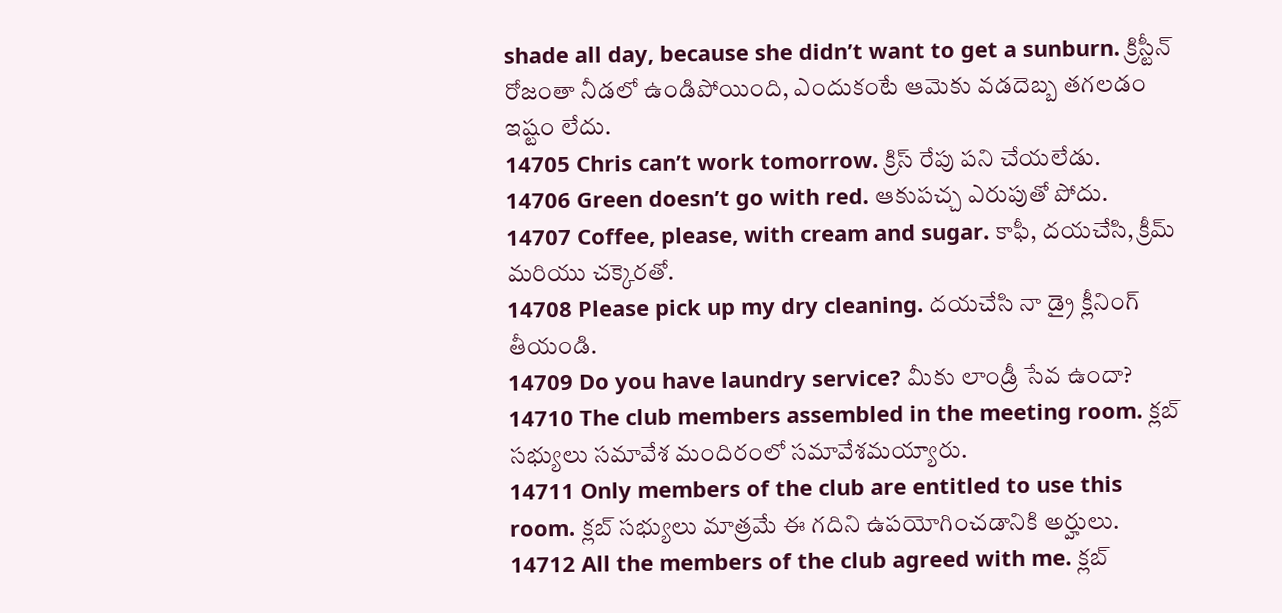shade all day, because she didn’t want to get a sunburn. క్రిస్టీన్ రోజంతా నీడలో ఉండిపోయింది, ఎందుకంటే ఆమెకు వడదెబ్బ తగలడం ఇష్టం లేదు.
14705 Chris can’t work tomorrow. క్రిస్ రేపు పని చేయలేడు.
14706 Green doesn’t go with red. ఆకుపచ్చ ఎరుపుతో పోదు.
14707 Coffee, please, with cream and sugar. కాఫీ, దయచేసి, క్రీమ్ మరియు చక్కెరతో.
14708 Please pick up my dry cleaning. దయచేసి నా డ్రై క్లీనింగ్ తీయండి.
14709 Do you have laundry service? మీకు లాండ్రీ సేవ ఉందా?
14710 The club members assembled in the meeting room. క్లబ్ సభ్యులు సమావేశ మందిరంలో సమావేశమయ్యారు.
14711 Only members of the club are entitled to use this room. క్లబ్ సభ్యులు మాత్రమే ఈ గదిని ఉపయోగించడానికి అర్హులు.
14712 All the members of the club agreed with me. క్లబ్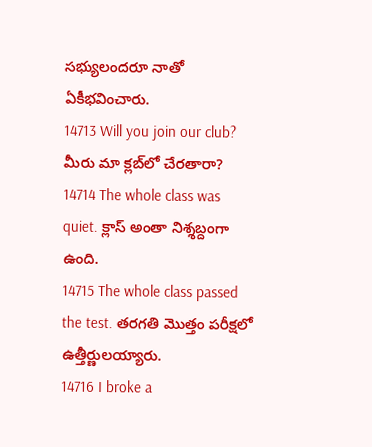సభ్యులందరూ నాతో ఏకీభవించారు.
14713 Will you join our club? మీరు మా క్లబ్‌లో చేరతారా?
14714 The whole class was quiet. క్లాస్ అంతా నిశ్శబ్దంగా ఉంది.
14715 The whole class passed the test. తరగతి మొత్తం పరీక్షలో ఉత్తీర్ణులయ్యారు.
14716 I broke a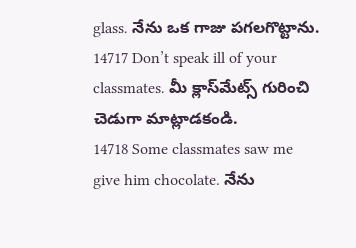glass. నేను ఒక గాజు పగలగొట్టాను.
14717 Don’t speak ill of your classmates. మీ క్లాస్‌మేట్స్ గురించి చెడుగా మాట్లాడకండి.
14718 Some classmates saw me give him chocolate. నేను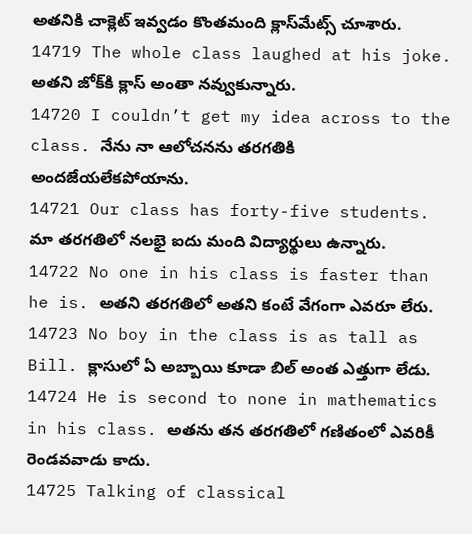అతనికి చాక్లెట్ ఇవ్వడం కొంతమంది క్లాస్‌మేట్స్ చూశారు.
14719 The whole class laughed at his joke. అతని జోక్‌కి క్లాస్ అంతా నవ్వుకున్నారు.
14720 I couldn’t get my idea across to the class. నేను నా ఆలోచనను తరగతికి అందజేయలేకపోయాను.
14721 Our class has forty-five students. మా తరగతిలో నలభై ఐదు మంది విద్యార్థులు ఉన్నారు.
14722 No one in his class is faster than he is. అతని తరగతిలో అతని కంటే వేగంగా ఎవరూ లేరు.
14723 No boy in the class is as tall as Bill. క్లాసులో ఏ అబ్బాయి కూడా బిల్ అంత ఎత్తుగా లేడు.
14724 He is second to none in mathematics in his class. అతను తన తరగతిలో గణితంలో ఎవరికీ రెండవవాడు కాదు.
14725 Talking of classical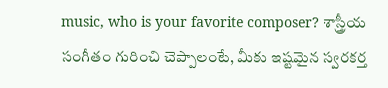music, who is your favorite composer? శాస్త్రీయ సంగీతం గురించి చెప్పాలంటే, మీకు ఇష్టమైన స్వరకర్త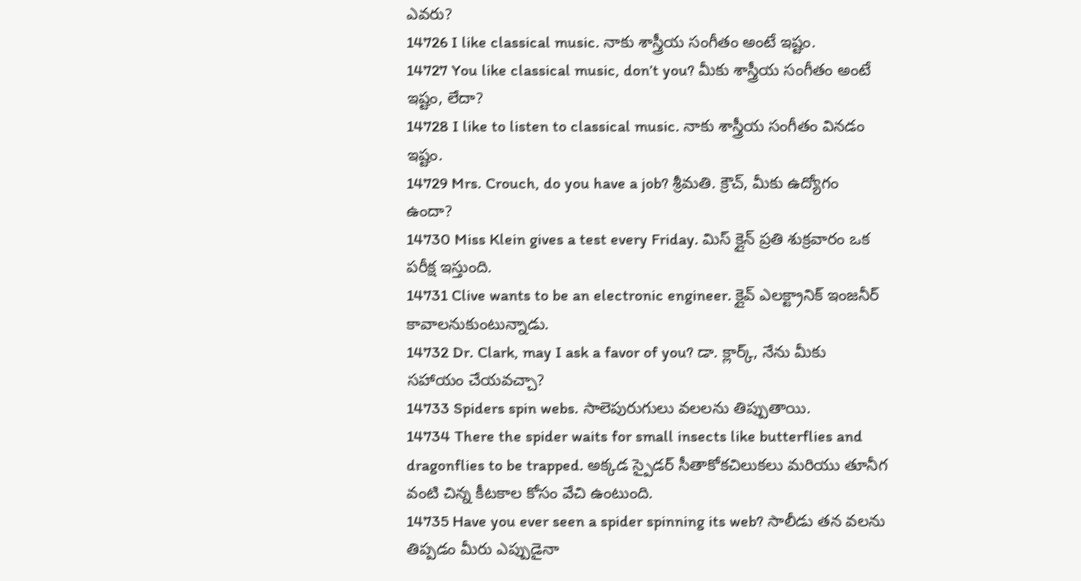ఎవరు?
14726 I like classical music. నాకు శాస్త్రీయ సంగీతం అంటే ఇష్టం.
14727 You like classical music, don’t you? మీకు శాస్త్రీయ సంగీతం అంటే ఇష్టం, లేదా?
14728 I like to listen to classical music. నాకు శాస్త్రీయ సంగీతం వినడం ఇష్టం.
14729 Mrs. Crouch, do you have a job? శ్రీమతి. క్రౌచ్, మీకు ఉద్యోగం ఉందా?
14730 Miss Klein gives a test every Friday. మిస్ క్లైన్ ప్రతి శుక్రవారం ఒక పరీక్ష ఇస్తుంది.
14731 Clive wants to be an electronic engineer. క్లైవ్ ఎలక్ట్రానిక్ ఇంజనీర్ కావాలనుకుంటున్నాడు.
14732 Dr. Clark, may I ask a favor of you? డా. క్లార్క్, నేను మీకు సహాయం చేయవచ్చా?
14733 Spiders spin webs. సాలెపురుగులు వలలను తిప్పుతాయి.
14734 There the spider waits for small insects like butterflies and dragonflies to be trapped. అక్కడ స్పైడర్ సీతాకోకచిలుకలు మరియు తూనీగ వంటి చిన్న కీటకాల కోసం వేచి ఉంటుంది.
14735 Have you ever seen a spider spinning its web? సాలీడు తన వలను తిప్పడం మీరు ఎప్పుడైనా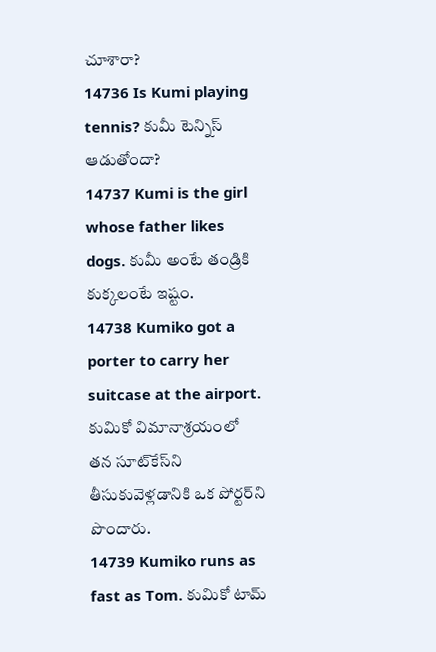చూశారా?
14736 Is Kumi playing tennis? కుమీ టెన్నిస్ ఆడుతోందా?
14737 Kumi is the girl whose father likes dogs. కుమీ అంటే తండ్రికి కుక్కలంటే ఇష్టం.
14738 Kumiko got a porter to carry her suitcase at the airport. కుమికో విమానాశ్రయంలో తన సూట్‌కేస్‌ని తీసుకువెళ్లడానికి ఒక పోర్టర్‌ని పొందారు.
14739 Kumiko runs as fast as Tom. కుమికో టామ్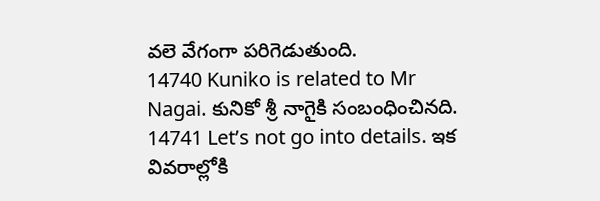వలె వేగంగా పరిగెడుతుంది.
14740 Kuniko is related to Mr Nagai. కునికో శ్రీ నాగైకి సంబంధించినది.
14741 Let’s not go into details. ఇక వివరాల్లోకి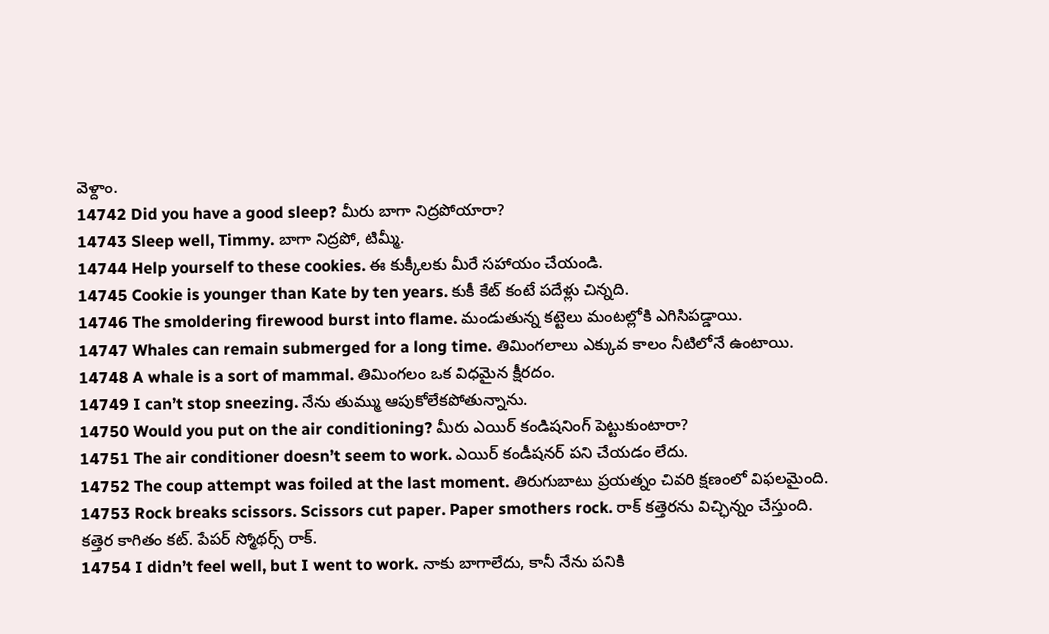వెళ్దాం.
14742 Did you have a good sleep? మీరు బాగా నిద్రపోయారా?
14743 Sleep well, Timmy. బాగా నిద్రపో, టిమ్మీ.
14744 Help yourself to these cookies. ఈ కుక్కీలకు మీరే సహాయం చేయండి.
14745 Cookie is younger than Kate by ten years. కుకీ కేట్ కంటే పదేళ్లు చిన్నది.
14746 The smoldering firewood burst into flame. మండుతున్న కట్టెలు మంటల్లోకి ఎగిసిపడ్డాయి.
14747 Whales can remain submerged for a long time. తిమింగలాలు ఎక్కువ కాలం నీటిలోనే ఉంటాయి.
14748 A whale is a sort of mammal. తిమింగలం ఒక విధమైన క్షీరదం.
14749 I can’t stop sneezing. నేను తుమ్ము ఆపుకోలేకపోతున్నాను.
14750 Would you put on the air conditioning? మీరు ఎయిర్ కండిషనింగ్ పెట్టుకుంటారా?
14751 The air conditioner doesn’t seem to work. ఎయిర్ కండీషనర్ పని చేయడం లేదు.
14752 The coup attempt was foiled at the last moment. తిరుగుబాటు ప్రయత్నం చివరి క్షణంలో విఫలమైంది.
14753 Rock breaks scissors. Scissors cut paper. Paper smothers rock. రాక్ కత్తెరను విచ్ఛిన్నం చేస్తుంది. కత్తెర కాగితం కట్. పేపర్ స్మోథర్స్ రాక్.
14754 I didn’t feel well, but I went to work. నాకు బాగాలేదు, కానీ నేను పనికి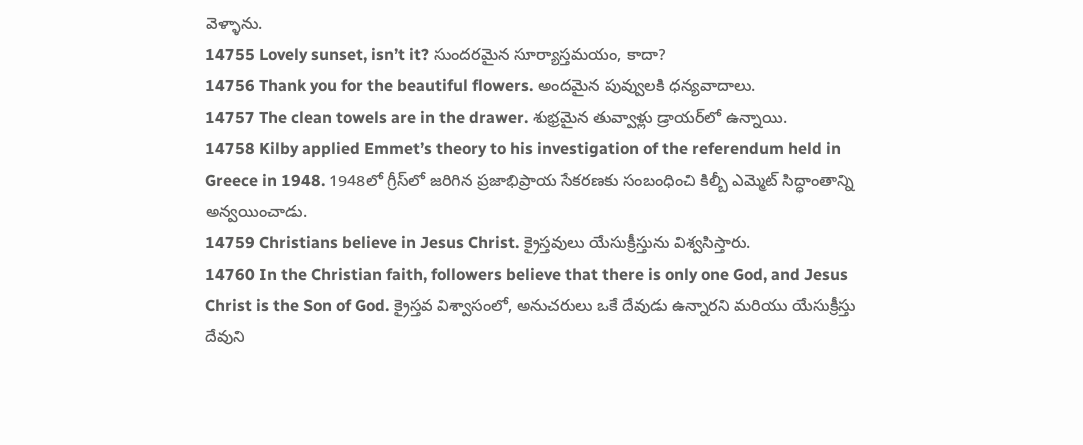వెళ్ళాను.
14755 Lovely sunset, isn’t it? సుందరమైన సూర్యాస్తమయం, కాదా?
14756 Thank you for the beautiful flowers. అందమైన పువ్వులకి ధన్యవాదాలు.
14757 The clean towels are in the drawer. శుభ్రమైన తువ్వాళ్లు డ్రాయర్‌లో ఉన్నాయి.
14758 Kilby applied Emmet’s theory to his investigation of the referendum held in Greece in 1948. 1948లో గ్రీస్‌లో జరిగిన ప్రజాభిప్రాయ సేకరణకు సంబంధించి కిల్బీ ఎమ్మెట్ సిద్ధాంతాన్ని అన్వయించాడు.
14759 Christians believe in Jesus Christ. క్రైస్తవులు యేసుక్రీస్తును విశ్వసిస్తారు.
14760 In the Christian faith, followers believe that there is only one God, and Jesus Christ is the Son of God. క్రైస్తవ విశ్వాసంలో, అనుచరులు ఒకే దేవుడు ఉన్నారని మరియు యేసుక్రీస్తు దేవుని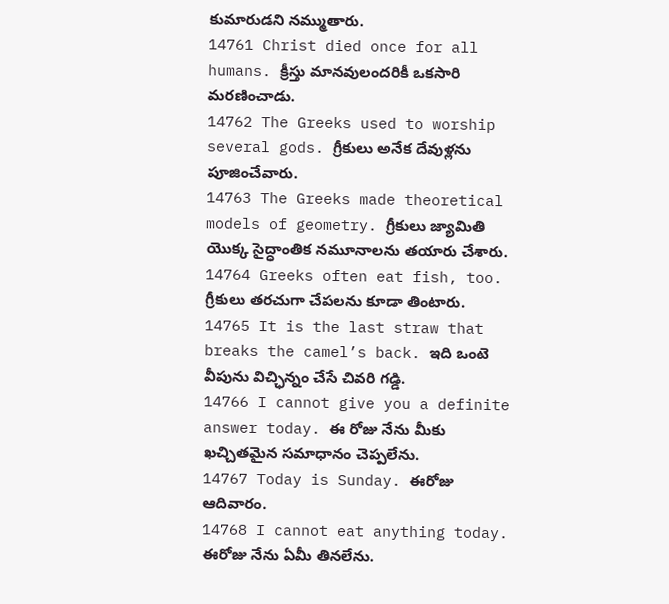కుమారుడని నమ్ముతారు.
14761 Christ died once for all humans. క్రీస్తు మానవులందరికీ ఒకసారి మరణించాడు.
14762 The Greeks used to worship several gods. గ్రీకులు అనేక దేవుళ్లను పూజించేవారు.
14763 The Greeks made theoretical models of geometry. గ్రీకులు జ్యామితి యొక్క సైద్ధాంతిక నమూనాలను తయారు చేశారు.
14764 Greeks often eat fish, too. గ్రీకులు తరచుగా చేపలను కూడా తింటారు.
14765 It is the last straw that breaks the camel’s back. ఇది ఒంటె వీపును విచ్ఛిన్నం చేసే చివరి గడ్డి.
14766 I cannot give you a definite answer today. ఈ రోజు నేను మీకు ఖచ్చితమైన సమాధానం చెప్పలేను.
14767 Today is Sunday. ఈరోజు ఆదివారం.
14768 I cannot eat anything today. ఈరోజు నేను ఏమీ తినలేను.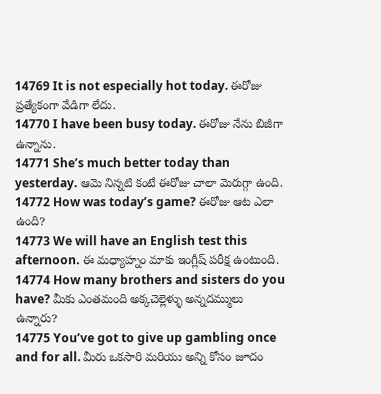14769 It is not especially hot today. ఈరోజు ప్రత్యేకంగా వేడిగా లేదు.
14770 I have been busy today. ఈరోజు నేను బిజీగా ఉన్నాను.
14771 She’s much better today than yesterday. ఆమె నిన్నటి కంటే ఈరోజు చాలా మెరుగ్గా ఉంది.
14772 How was today’s game? ఈరోజు ఆట ఎలా ఉంది?
14773 We will have an English test this afternoon. ఈ మధ్యాహ్నం మాకు ఇంగ్లీష్ పరీక్ష ఉంటుంది.
14774 How many brothers and sisters do you have? మీకు ఎంతమంది అక్కచెల్లెళ్ళు అన్నదమ్ములు ఉన్నారు?
14775 You’ve got to give up gambling once and for all. మీరు ఒకసారి మరియు అన్ని కోసం జూదం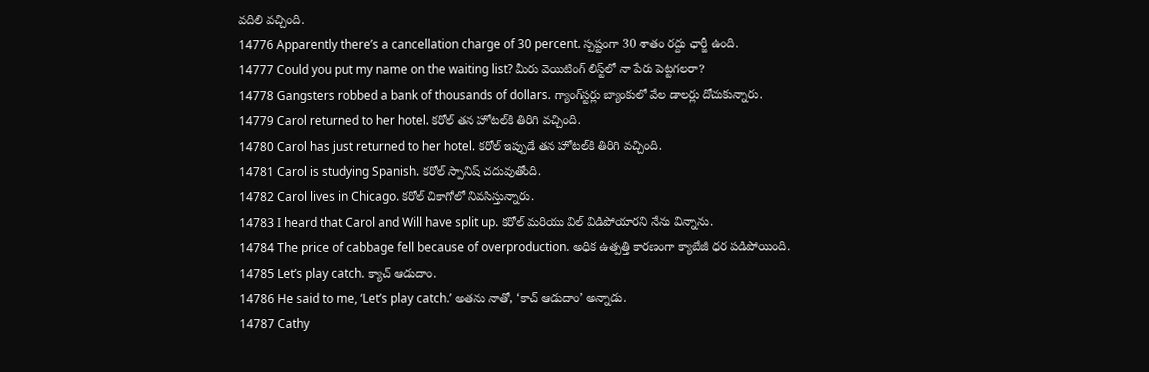వదిలి వచ్చింది.
14776 Apparently there’s a cancellation charge of 30 percent. స్పష్టంగా 30 శాతం రద్దు ఛార్జీ ఉంది.
14777 Could you put my name on the waiting list? మీరు వెయిటింగ్ లిస్ట్‌లో నా పేరు పెట్టగలరా?
14778 Gangsters robbed a bank of thousands of dollars. గ్యాంగ్‌స్టర్లు బ్యాంకులో వేల డాలర్లు దోచుకున్నారు.
14779 Carol returned to her hotel. కరోల్ తన హోటల్‌కి తిరిగి వచ్చింది.
14780 Carol has just returned to her hotel. కరోల్ ఇప్పుడే తన హోటల్‌కి తిరిగి వచ్చింది.
14781 Carol is studying Spanish. కరోల్ స్పానిష్ చదువుతోంది.
14782 Carol lives in Chicago. కరోల్ చికాగోలో నివసిస్తున్నారు.
14783 I heard that Carol and Will have split up. కరోల్ మరియు విల్ విడిపోయారని నేను విన్నాను.
14784 The price of cabbage fell because of overproduction. అధిక ఉత్పత్తి కారణంగా క్యాబేజీ ధర పడిపోయింది.
14785 Let’s play catch. క్యాచ్ ఆడుదాం.
14786 He said to me, ‘Let’s play catch.’ అతను నాతో, ‘కాచ్ ఆడుదాం’ అన్నాడు.
14787 Cathy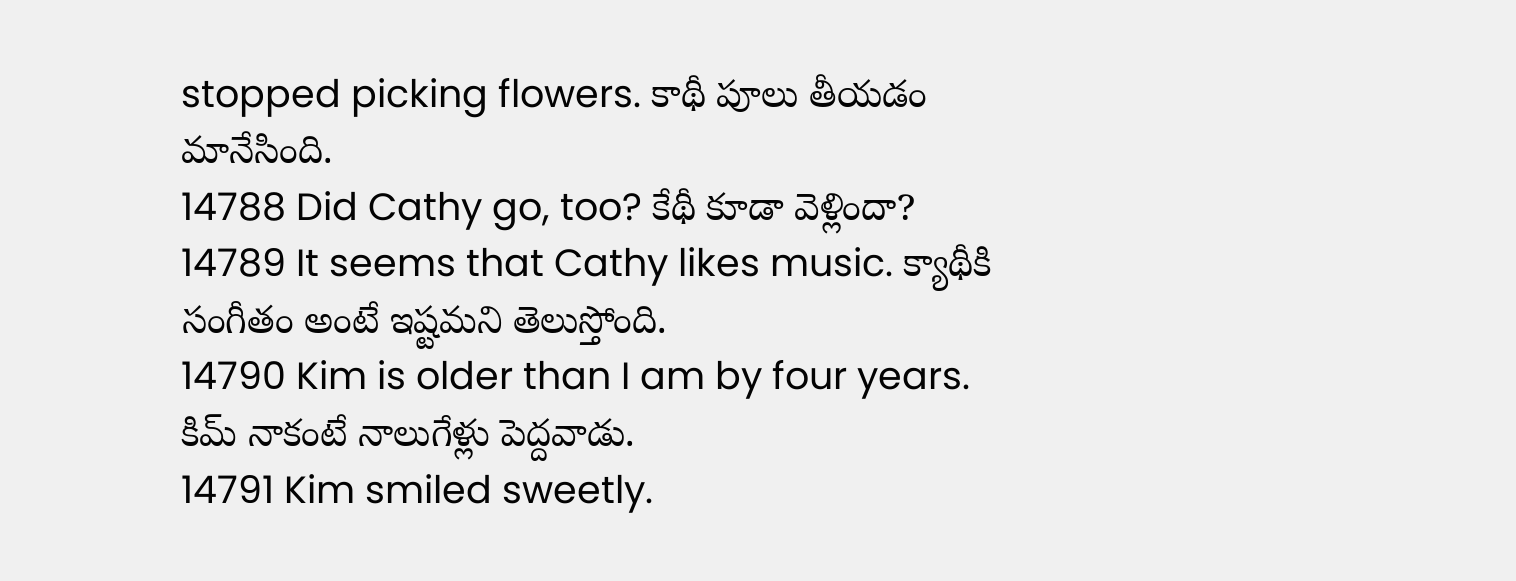stopped picking flowers. కాథీ పూలు తీయడం మానేసింది.
14788 Did Cathy go, too? కేథీ కూడా వెళ్లిందా?
14789 It seems that Cathy likes music. క్యాథీకి సంగీతం అంటే ఇష్టమని తెలుస్తోంది.
14790 Kim is older than I am by four years. కిమ్ నాకంటే నాలుగేళ్లు పెద్దవాడు.
14791 Kim smiled sweetly.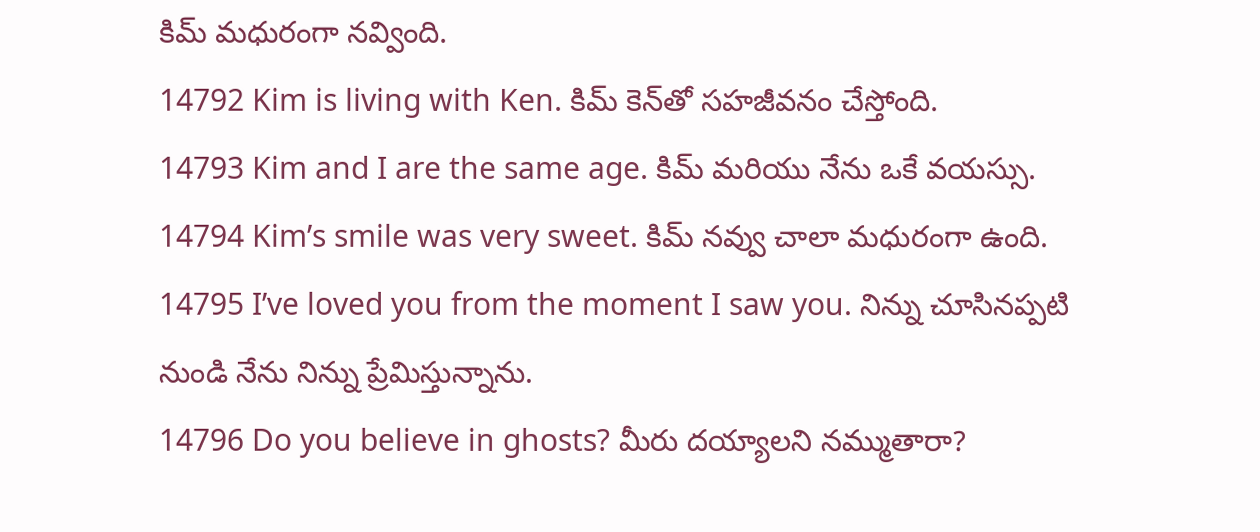కిమ్ మధురంగా నవ్వింది.
14792 Kim is living with Ken. కిమ్ కెన్‌తో సహజీవనం చేస్తోంది.
14793 Kim and I are the same age. కిమ్ మరియు నేను ఒకే వయస్సు.
14794 Kim’s smile was very sweet. కిమ్ నవ్వు చాలా మధురంగా ఉంది.
14795 I’ve loved you from the moment I saw you. నిన్ను చూసినప్పటి నుండి నేను నిన్ను ప్రేమిస్తున్నాను.
14796 Do you believe in ghosts? మీరు దయ్యాలని నమ్ముతారా?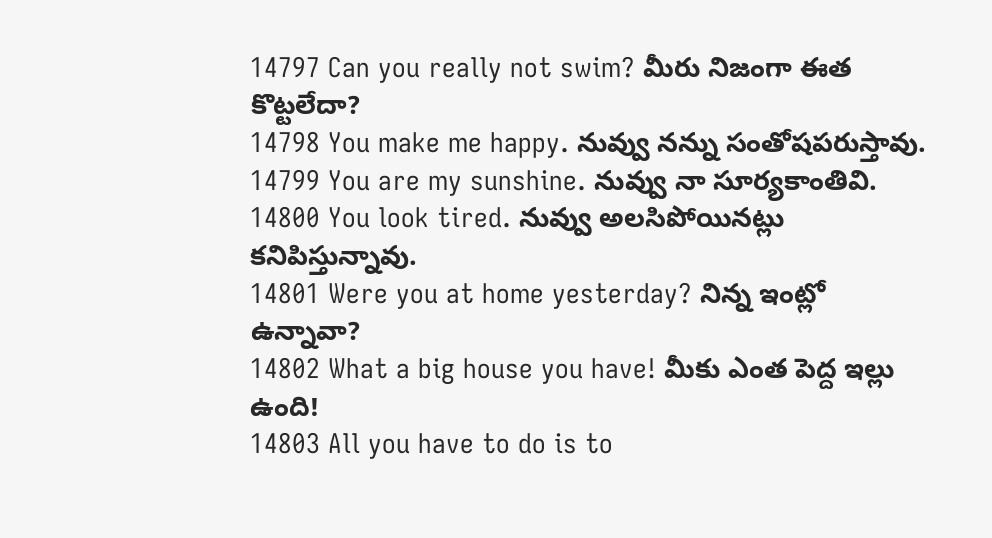14797 Can you really not swim? మీరు నిజంగా ఈత కొట్టలేదా?
14798 You make me happy. నువ్వు నన్ను సంతోషపరుస్తావు.
14799 You are my sunshine. నువ్వు నా సూర్యకాంతివి.
14800 You look tired. నువ్వు అలసిపోయినట్లు కనిపిస్తున్నావు.
14801 Were you at home yesterday? నిన్న ఇంట్లో ఉన్నావా?
14802 What a big house you have! మీకు ఎంత పెద్ద ఇల్లు ఉంది!
14803 All you have to do is to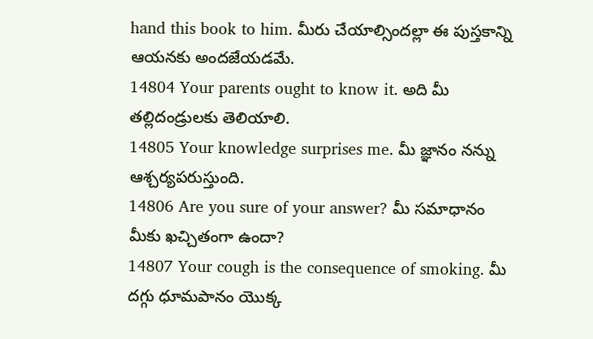hand this book to him. మీరు చేయాల్సిందల్లా ఈ పుస్తకాన్ని ఆయనకు అందజేయడమే.
14804 Your parents ought to know it. అది మీ తల్లిదండ్రులకు తెలియాలి.
14805 Your knowledge surprises me. మీ జ్ఞానం నన్ను ఆశ్చర్యపరుస్తుంది.
14806 Are you sure of your answer? మీ సమాధానం మీకు ఖచ్చితంగా ఉందా?
14807 Your cough is the consequence of smoking. మీ దగ్గు ధూమపానం యొక్క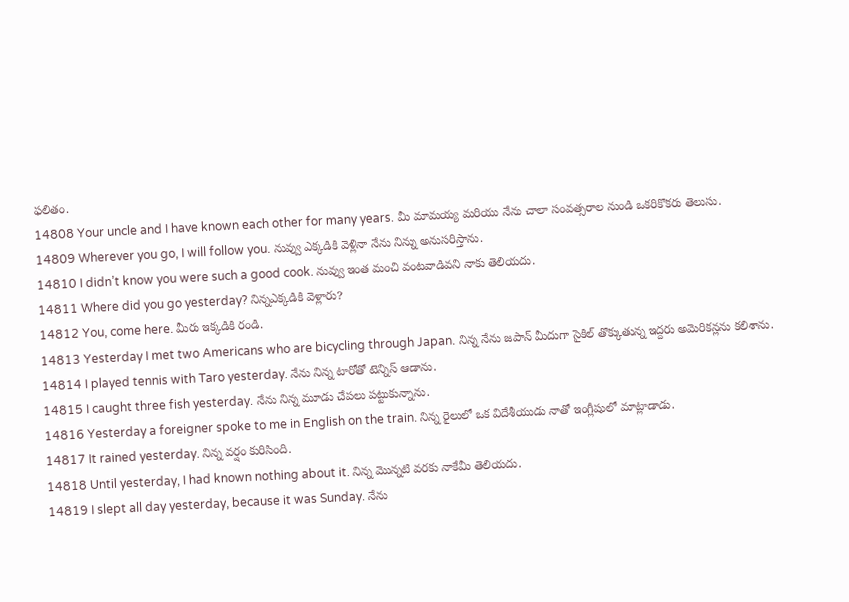ఫలితం.
14808 Your uncle and I have known each other for many years. మీ మామయ్య మరియు నేను చాలా సంవత్సరాల నుండి ఒకరికొకరు తెలుసు.
14809 Wherever you go, I will follow you. నువ్వు ఎక్కడికి వెళ్లినా నేను నిన్ను అనుసరిస్తాను.
14810 I didn’t know you were such a good cook. నువ్వు ఇంత మంచి వంటవాడివని నాకు తెలియదు.
14811 Where did you go yesterday? నిన్నఎక్కడికి వెళ్లారు?
14812 You, come here. మీరు ఇక్కడికి రండి.
14813 Yesterday I met two Americans who are bicycling through Japan. నిన్న నేను జపాన్ మీదుగా సైకిల్ తొక్కుతున్న ఇద్దరు అమెరికన్లను కలిశాను.
14814 I played tennis with Taro yesterday. నేను నిన్న టారోతో టెన్నిస్ ఆడాను.
14815 I caught three fish yesterday. నేను నిన్న మూడు చేపలు పట్టుకున్నాను.
14816 Yesterday a foreigner spoke to me in English on the train. నిన్న రైలులో ఒక విదేశీయుడు నాతో ఇంగ్లీషులో మాట్లాడాడు.
14817 It rained yesterday. నిన్న వర్షం కురిసింది.
14818 Until yesterday, I had known nothing about it. నిన్న మొన్నటి వరకు నాకేమీ తెలియదు.
14819 I slept all day yesterday, because it was Sunday. నేను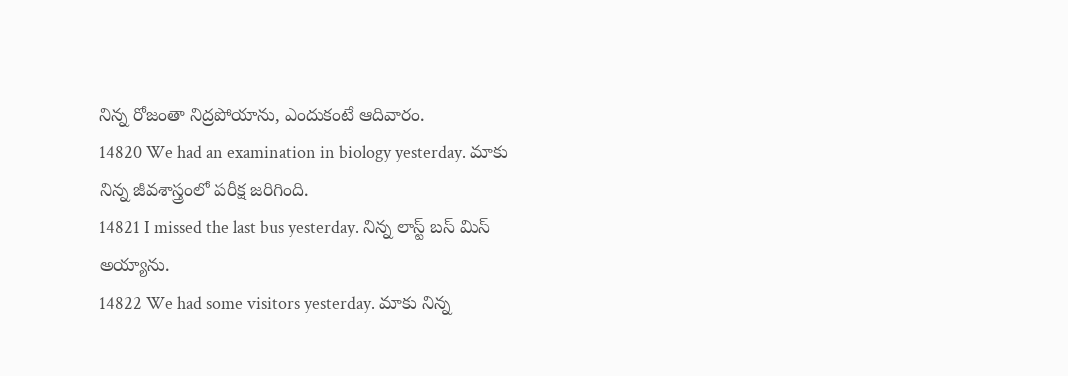నిన్న రోజంతా నిద్రపోయాను, ఎందుకంటే ఆదివారం.
14820 We had an examination in biology yesterday. మాకు నిన్న జీవశాస్త్రంలో పరీక్ష జరిగింది.
14821 I missed the last bus yesterday. నిన్న లాస్ట్ బస్ మిస్ అయ్యాను.
14822 We had some visitors yesterday. మాకు నిన్న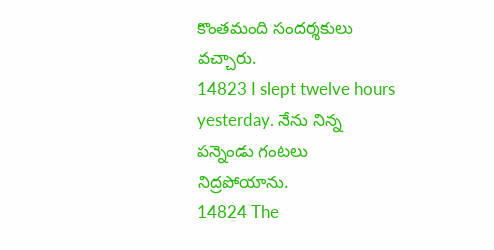కొంతమంది సందర్శకులు వచ్చారు.
14823 I slept twelve hours yesterday. నేను నిన్న పన్నెండు గంటలు నిద్రపోయాను.
14824 The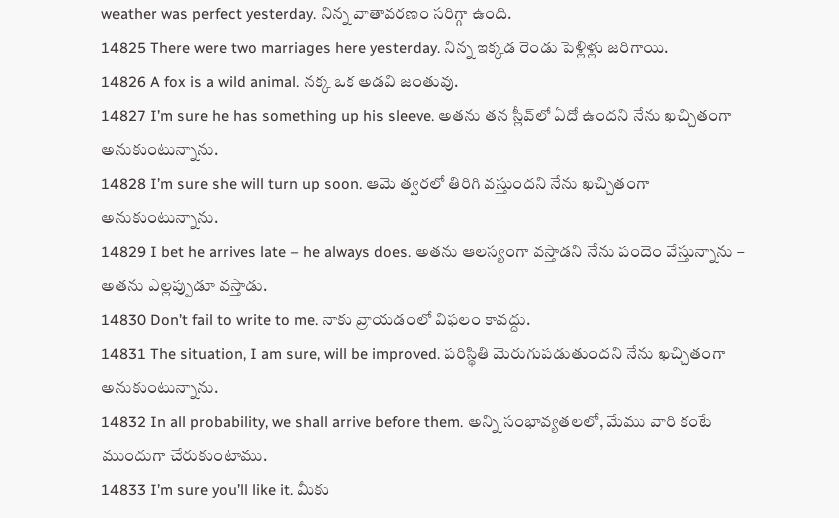weather was perfect yesterday. నిన్న వాతావరణం సరిగ్గా ఉంది.
14825 There were two marriages here yesterday. నిన్న ఇక్కడ రెండు పెళ్లిళ్లు జరిగాయి.
14826 A fox is a wild animal. నక్క ఒక అడవి జంతువు.
14827 I’m sure he has something up his sleeve. అతను తన స్లీవ్‌లో ఏదో ఉందని నేను ఖచ్చితంగా అనుకుంటున్నాను.
14828 I’m sure she will turn up soon. ఆమె త్వరలో తిరిగి వస్తుందని నేను ఖచ్చితంగా అనుకుంటున్నాను.
14829 I bet he arrives late – he always does. అతను ఆలస్యంగా వస్తాడని నేను పందెం వేస్తున్నాను – అతను ఎల్లప్పుడూ వస్తాడు.
14830 Don’t fail to write to me. నాకు వ్రాయడంలో విఫలం కావద్దు.
14831 The situation, I am sure, will be improved. పరిస్థితి మెరుగుపడుతుందని నేను ఖచ్చితంగా అనుకుంటున్నాను.
14832 In all probability, we shall arrive before them. అన్ని సంభావ్యతలలో, మేము వారి కంటే ముందుగా చేరుకుంటాము.
14833 I’m sure you’ll like it. మీకు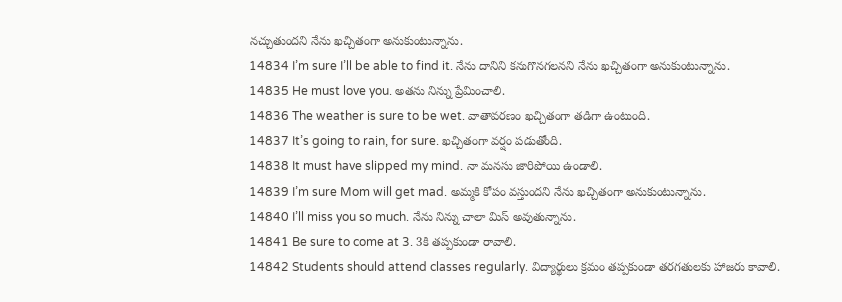నచ్చుతుందని నేను ఖచ్చితంగా అనుకుంటున్నాను.
14834 I’m sure I’ll be able to find it. నేను దానిని కనుగొనగలనని నేను ఖచ్చితంగా అనుకుంటున్నాను.
14835 He must love you. అతను నిన్ను ప్రేమించాలి.
14836 The weather is sure to be wet. వాతావరణం ఖచ్చితంగా తడిగా ఉంటుంది.
14837 It’s going to rain, for sure. ఖచ్చితంగా వర్షం పడుతోంది.
14838 It must have slipped my mind. నా మనసు జారిపోయి ఉండాలి.
14839 I’m sure Mom will get mad. అమ్మకి కోపం వస్తుందని నేను ఖచ్చితంగా అనుకుంటున్నాను.
14840 I’ll miss you so much. నేను నిన్ను చాలా మిస్ అవుతున్నాను.
14841 Be sure to come at 3. 3కి తప్పకుండా రావాలి.
14842 Students should attend classes regularly. విద్యార్థులు క్రమం తప్పకుండా తరగతులకు హాజరు కావాలి.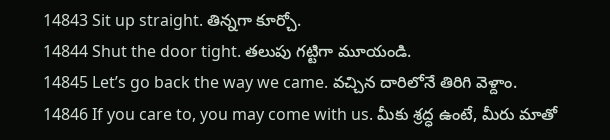14843 Sit up straight. తిన్నగా కూర్చో.
14844 Shut the door tight. తలుపు గట్టిగా మూయండి.
14845 Let’s go back the way we came. వచ్చిన దారిలోనే తిరిగి వెళ్దాం.
14846 If you care to, you may come with us. మీకు శ్రద్ధ ఉంటే, మీరు మాతో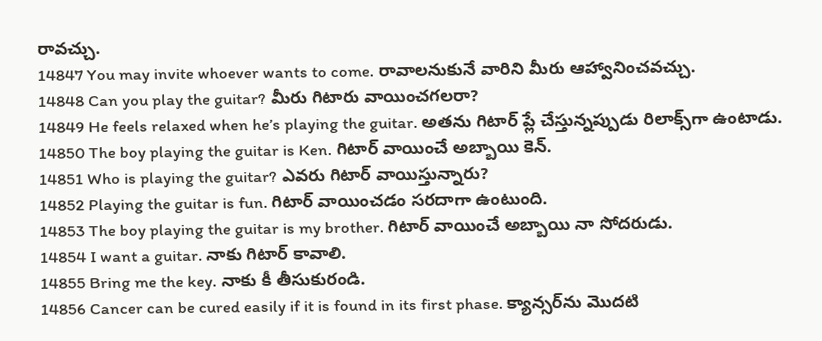రావచ్చు.
14847 You may invite whoever wants to come. రావాలనుకునే వారిని మీరు ఆహ్వానించవచ్చు.
14848 Can you play the guitar? మీరు గిటారు వాయించగలరా?
14849 He feels relaxed when he’s playing the guitar. అతను గిటార్ ప్లే చేస్తున్నప్పుడు రిలాక్స్‌గా ఉంటాడు.
14850 The boy playing the guitar is Ken. గిటార్ వాయించే అబ్బాయి కెన్.
14851 Who is playing the guitar? ఎవరు గిటార్ వాయిస్తున్నారు?
14852 Playing the guitar is fun. గిటార్ వాయించడం సరదాగా ఉంటుంది.
14853 The boy playing the guitar is my brother. గిటార్ వాయించే అబ్బాయి నా సోదరుడు.
14854 I want a guitar. నాకు గిటార్ కావాలి.
14855 Bring me the key. నాకు కీ తీసుకురండి.
14856 Cancer can be cured easily if it is found in its first phase. క్యాన్సర్‌ను మొదటి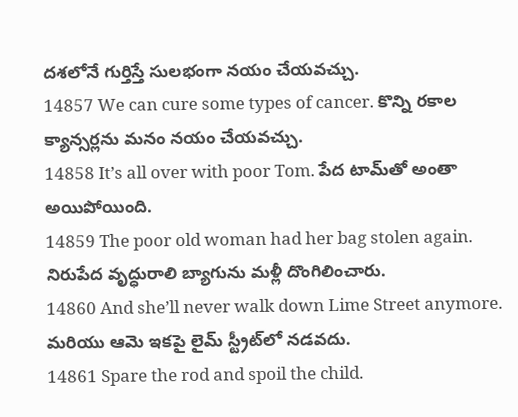దశలోనే గుర్తిస్తే సులభంగా నయం చేయవచ్చు.
14857 We can cure some types of cancer. కొన్ని రకాల క్యాన్సర్లను మనం నయం చేయవచ్చు.
14858 It’s all over with poor Tom. పేద టామ్‌తో అంతా అయిపోయింది.
14859 The poor old woman had her bag stolen again. నిరుపేద వృద్ధురాలి బ్యాగును మళ్లీ దొంగిలించారు.
14860 And she’ll never walk down Lime Street anymore. మరియు ఆమె ఇకపై లైమ్ స్ట్రీట్‌లో నడవదు.
14861 Spare the rod and spoil the child.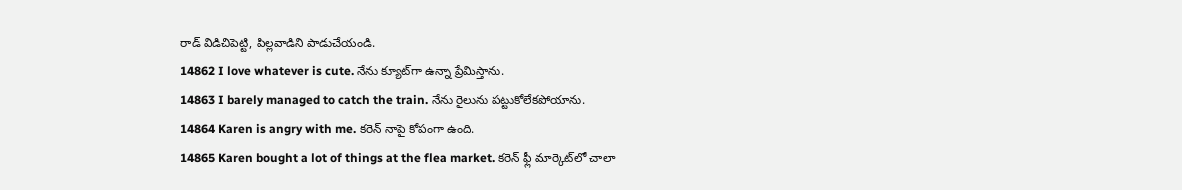రాడ్ విడిచిపెట్టి, పిల్లవాడిని పాడుచేయండి.
14862 I love whatever is cute. నేను క్యూట్‌గా ఉన్నా ప్రేమిస్తాను.
14863 I barely managed to catch the train. నేను రైలును పట్టుకోలేకపోయాను.
14864 Karen is angry with me. కరెన్ నాపై కోపంగా ఉంది.
14865 Karen bought a lot of things at the flea market. కరెన్ ఫ్లీ మార్కెట్‌లో చాలా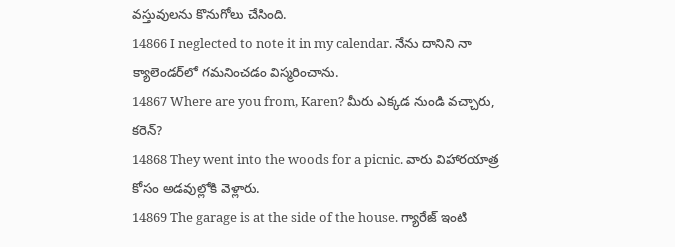వస్తువులను కొనుగోలు చేసింది.
14866 I neglected to note it in my calendar. నేను దానిని నా క్యాలెండర్‌లో గమనించడం విస్మరించాను.
14867 Where are you from, Karen? మీరు ఎక్కడ నుండి వచ్చారు, కరెన్?
14868 They went into the woods for a picnic. వారు విహారయాత్ర కోసం అడవుల్లోకి వెళ్లారు.
14869 The garage is at the side of the house. గ్యారేజ్ ఇంటి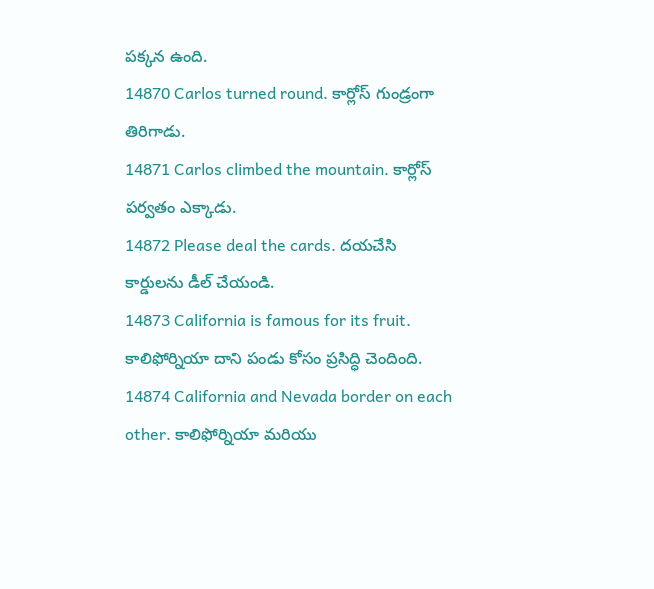పక్కన ఉంది.
14870 Carlos turned round. కార్లోస్ గుండ్రంగా తిరిగాడు.
14871 Carlos climbed the mountain. కార్లోస్ పర్వతం ఎక్కాడు.
14872 Please deal the cards. దయచేసి కార్డులను డీల్ చేయండి.
14873 California is famous for its fruit. కాలిఫోర్నియా దాని పండు కోసం ప్రసిద్ధి చెందింది.
14874 California and Nevada border on each other. కాలిఫోర్నియా మరియు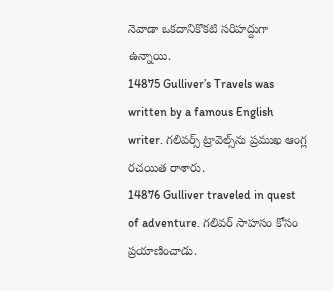నెవాడా ఒకదానికొకటి సరిహద్దుగా ఉన్నాయి.
14875 Gulliver’s Travels was written by a famous English writer. గలివర్స్ ట్రావెల్స్‌ను ప్రముఖ ఆంగ్ల రచయిత రాశారు.
14876 Gulliver traveled in quest of adventure. గలివర్ సాహసం కోసం ప్రయాణించాడు.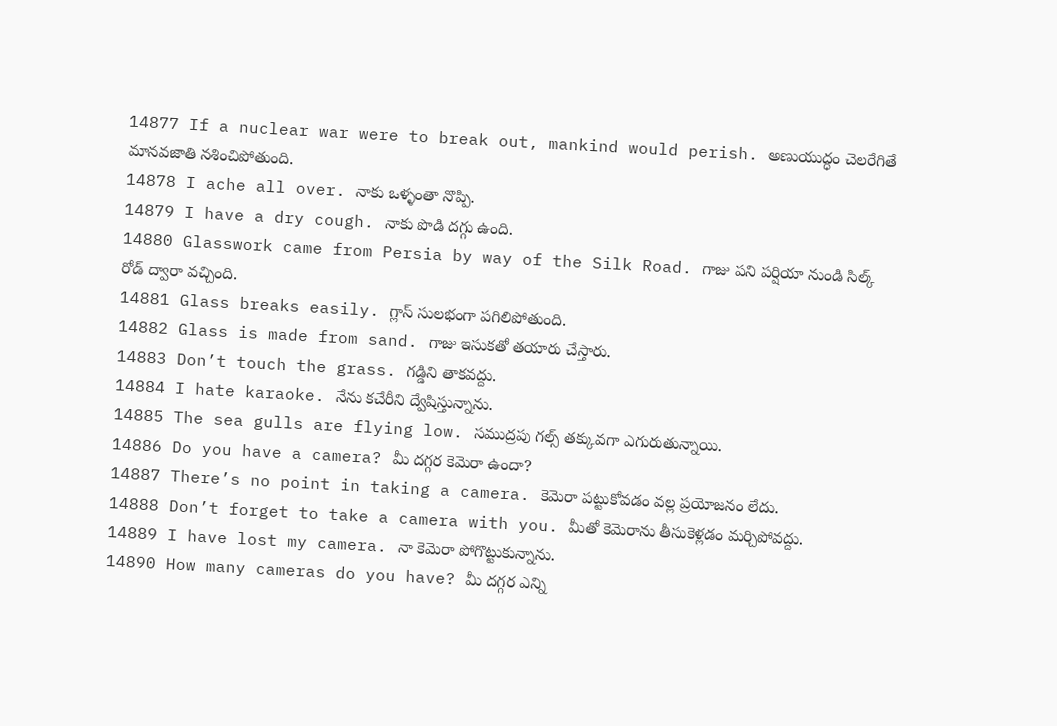14877 If a nuclear war were to break out, mankind would perish. అణుయుద్ధం చెలరేగితే మానవజాతి నశించిపోతుంది.
14878 I ache all over. నాకు ఒళ్ళంతా నొప్పి.
14879 I have a dry cough. నాకు పొడి దగ్గు ఉంది.
14880 Glasswork came from Persia by way of the Silk Road. గాజు పని పర్షియా నుండి సిల్క్ రోడ్ ద్వారా వచ్చింది.
14881 Glass breaks easily. గ్లాస్ సులభంగా పగిలిపోతుంది.
14882 Glass is made from sand. గాజు ఇసుకతో తయారు చేస్తారు.
14883 Don’t touch the grass. గడ్డిని తాకవద్దు.
14884 I hate karaoke. నేను కచేరీని ద్వేషిస్తున్నాను.
14885 The sea gulls are flying low. సముద్రపు గల్స్ తక్కువగా ఎగురుతున్నాయి.
14886 Do you have a camera? మీ దగ్గర కెమెరా ఉందా?
14887 There’s no point in taking a camera. కెమెరా పట్టుకోవడం వల్ల ప్రయోజనం లేదు.
14888 Don’t forget to take a camera with you. మీతో కెమెరాను తీసుకెళ్లడం మర్చిపోవద్దు.
14889 I have lost my camera. నా కెమెరా పోగొట్టుకున్నాను.
14890 How many cameras do you have? మీ దగ్గర ఎన్ని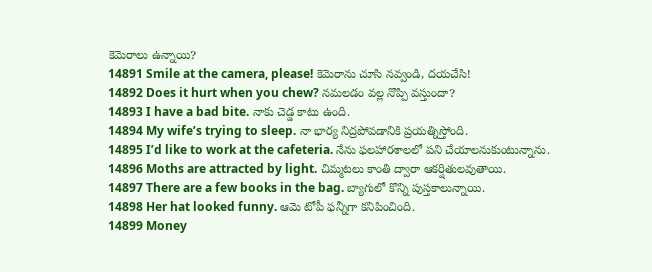కెమెరాలు ఉన్నాయి?
14891 Smile at the camera, please! కెమెరాను చూసి నవ్వండి, దయచేసి!
14892 Does it hurt when you chew? నమలడం వల్ల నొప్పి వస్తుందా?
14893 I have a bad bite. నాకు చెడ్డ కాటు ఉంది.
14894 My wife’s trying to sleep. నా భార్య నిద్రపోవడానికి ప్రయత్నిస్తోంది.
14895 I’d like to work at the cafeteria. నేను ఫలహారశాలలో పని చేయాలనుకుంటున్నాను.
14896 Moths are attracted by light. చిమ్మటలు కాంతి ద్వారా ఆకర్షితులవుతాయి.
14897 There are a few books in the bag. బ్యాగులో కొన్ని పుస్తకాలున్నాయి.
14898 Her hat looked funny. ఆమె టోపీ ఫన్నీగా కనిపించింది.
14899 Money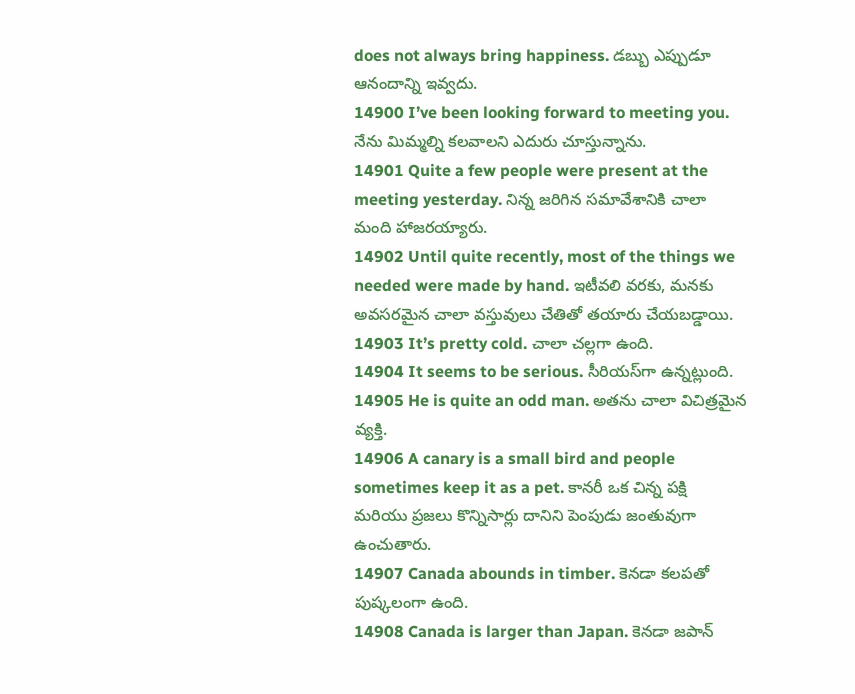does not always bring happiness. డబ్బు ఎప్పుడూ ఆనందాన్ని ఇవ్వదు.
14900 I’ve been looking forward to meeting you. నేను మిమ్మల్ని కలవాలని ఎదురు చూస్తున్నాను.
14901 Quite a few people were present at the meeting yesterday. నిన్న జరిగిన సమావేశానికి చాలా మంది హాజరయ్యారు.
14902 Until quite recently, most of the things we needed were made by hand. ఇటీవలి వరకు, మనకు అవసరమైన చాలా వస్తువులు చేతితో తయారు చేయబడ్డాయి.
14903 It’s pretty cold. చాలా చల్లగా ఉంది.
14904 It seems to be serious. సీరియస్‌గా ఉన్నట్లుంది.
14905 He is quite an odd man. అతను చాలా విచిత్రమైన వ్యక్తి.
14906 A canary is a small bird and people sometimes keep it as a pet. కానరీ ఒక చిన్న పక్షి మరియు ప్రజలు కొన్నిసార్లు దానిని పెంపుడు జంతువుగా ఉంచుతారు.
14907 Canada abounds in timber. కెనడా కలపతో పుష్కలంగా ఉంది.
14908 Canada is larger than Japan. కెనడా జపాన్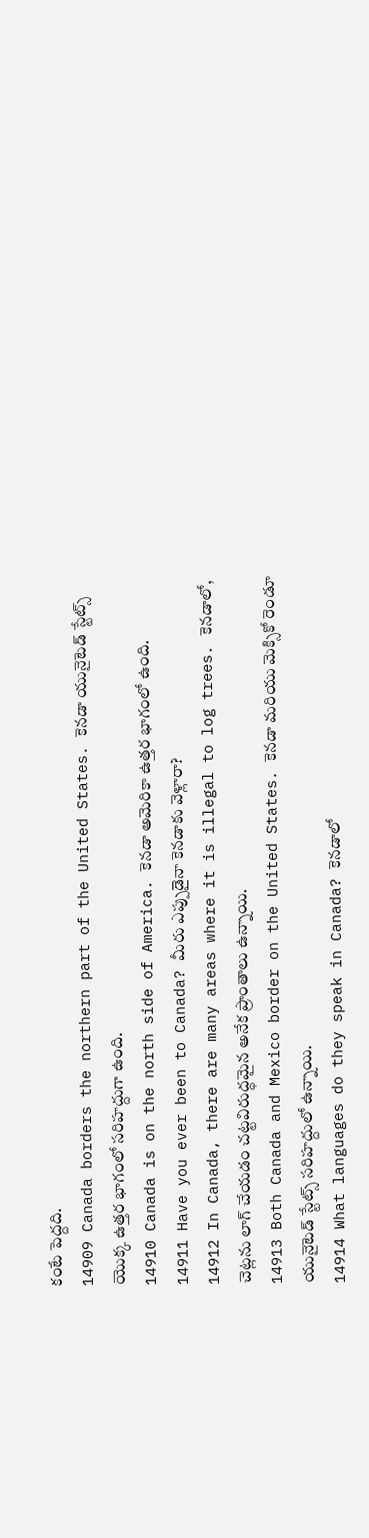కంటే పెద్దది.
14909 Canada borders the northern part of the United States. కెనడా యునైటెడ్ స్టేట్స్ యొక్క ఉత్తర భాగంలో సరిహద్దుగా ఉంది.
14910 Canada is on the north side of America. కెనడా అమెరికా ఉత్తర భాగంలో ఉంది.
14911 Have you ever been to Canada? మీరు ఎప్పుడైనా కెనడాకు వెళ్లారా?
14912 In Canada, there are many areas where it is illegal to log trees. కెనడాలో, చెట్లను లాగ్ చేయడం చట్టవిరుద్ధమైన అనేక ప్రాంతాలు ఉన్నాయి.
14913 Both Canada and Mexico border on the United States. కెనడా మరియు మెక్సికో రెండూ యునైటెడ్ స్టేట్స్ సరిహద్దులో ఉన్నాయి.
14914 What languages do they speak in Canada? కెనడాలో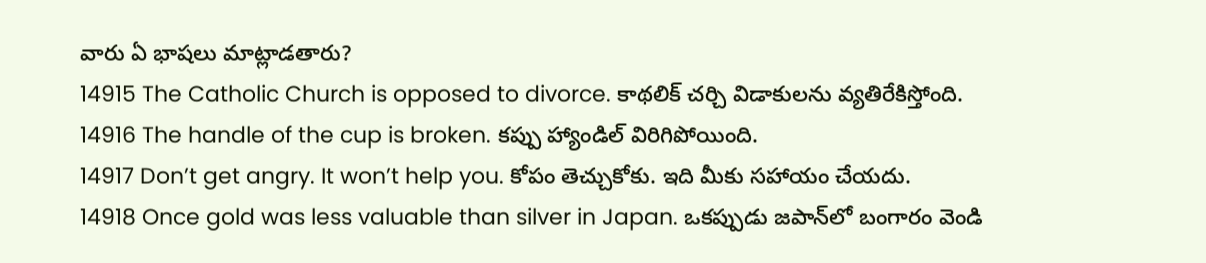వారు ఏ భాషలు మాట్లాడతారు?
14915 The Catholic Church is opposed to divorce. కాథలిక్ చర్చి విడాకులను వ్యతిరేకిస్తోంది.
14916 The handle of the cup is broken. కప్పు హ్యాండిల్ విరిగిపోయింది.
14917 Don’t get angry. It won’t help you. కోపం తెచ్చుకోకు. ఇది మీకు సహాయం చేయదు.
14918 Once gold was less valuable than silver in Japan. ఒకప్పుడు జపాన్‌లో బంగారం వెండి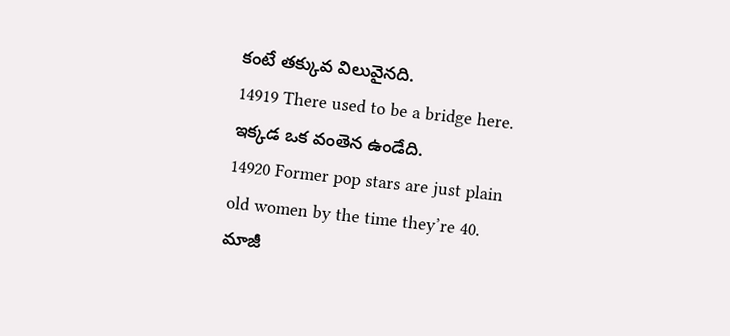కంటే తక్కువ విలువైనది.
14919 There used to be a bridge here. ఇక్కడ ఒక వంతెన ఉండేది.
14920 Former pop stars are just plain old women by the time they’re 40. మాజీ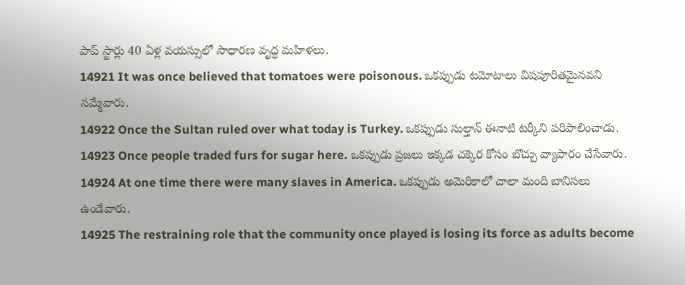పాప్ స్టార్లు 40 ఏళ్ల వయస్సులో సాధారణ వృద్ధ మహిళలు.
14921 It was once believed that tomatoes were poisonous. ఒకప్పుడు టమోటాలు విషపూరితమైనవని నమ్మేవారు.
14922 Once the Sultan ruled over what today is Turkey. ఒకప్పుడు సుల్తాన్ ఈనాటి టర్కీని పరిపాలించాడు.
14923 Once people traded furs for sugar here. ఒకప్పుడు ప్రజలు ఇక్కడ చక్కెర కోసం బొచ్చు వ్యాపారం చేసేవారు.
14924 At one time there were many slaves in America. ఒకప్పుడు అమెరికాలో చాలా మంది బానిసలు ఉండేవారు.
14925 The restraining role that the community once played is losing its force as adults become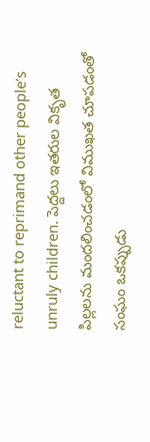reluctant to reprimand other people’s unruly children. పెద్దలు ఇతరుల వికృత పిల్లలను మందలించడంలో విముఖత చూపడంతో సంఘం ఒకప్పుడు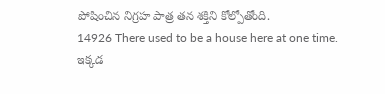పోషించిన నిగ్రహ పాత్ర తన శక్తిని కోల్పోతోంది.
14926 There used to be a house here at one time. ఇక్కడ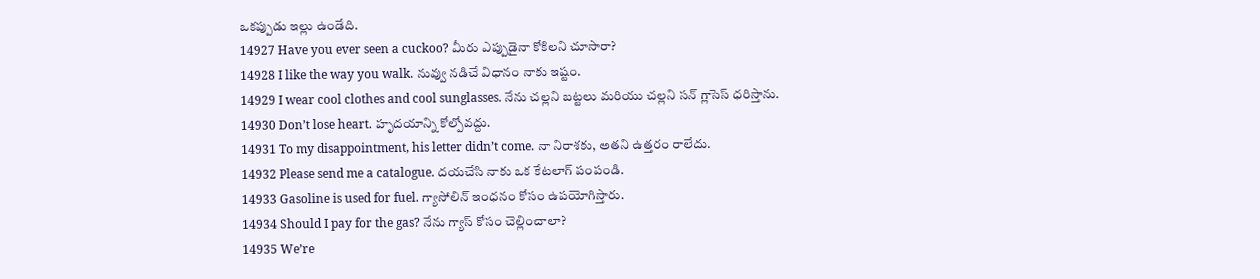ఒకప్పుడు ఇల్లు ఉండేది.
14927 Have you ever seen a cuckoo? మీరు ఎప్పుడైనా కోకిలని చూసారా?
14928 I like the way you walk. నువ్వు నడిచే విధానం నాకు ఇష్టం.
14929 I wear cool clothes and cool sunglasses. నేను చల్లని బట్టలు మరియు చల్లని సన్ గ్లాసెస్ ధరిస్తాను.
14930 Don’t lose heart. హృదయాన్ని కోల్పోవద్దు.
14931 To my disappointment, his letter didn’t come. నా నిరాశకు, అతని ఉత్తరం రాలేదు.
14932 Please send me a catalogue. దయచేసి నాకు ఒక కేటలాగ్ పంపండి.
14933 Gasoline is used for fuel. గ్యాసోలిన్ ఇంధనం కోసం ఉపయోగిస్తారు.
14934 Should I pay for the gas? నేను గ్యాస్ కోసం చెల్లించాలా?
14935 We’re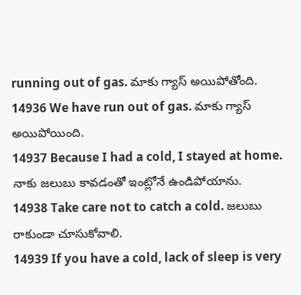running out of gas. మాకు గ్యాస్ అయిపోతోంది.
14936 We have run out of gas. మాకు గ్యాస్ అయిపోయింది.
14937 Because I had a cold, I stayed at home. నాకు జలుబు కావడంతో ఇంట్లోనే ఉండిపోయాను.
14938 Take care not to catch a cold. జలుబు రాకుండా చూసుకోవాలి.
14939 If you have a cold, lack of sleep is very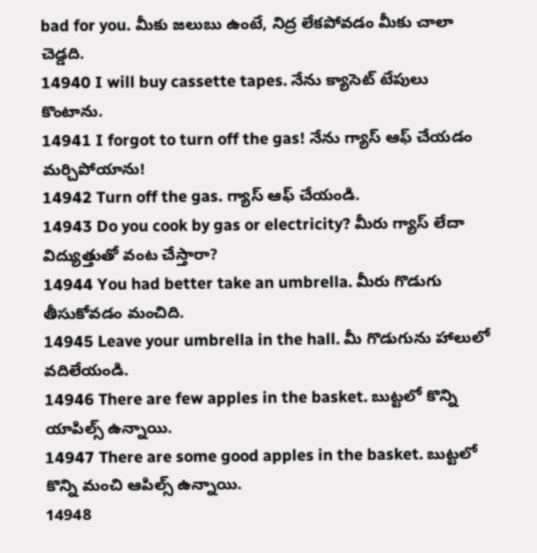bad for you. మీకు జలుబు ఉంటే, నిద్ర లేకపోవడం మీకు చాలా చెడ్డది.
14940 I will buy cassette tapes. నేను క్యాసెట్ టేపులు కొంటాను.
14941 I forgot to turn off the gas! నేను గ్యాస్ ఆఫ్ చేయడం మర్చిపోయాను!
14942 Turn off the gas. గ్యాస్ ఆఫ్ చేయండి.
14943 Do you cook by gas or electricity? మీరు గ్యాస్ లేదా విద్యుత్తుతో వంట చేస్తారా?
14944 You had better take an umbrella. మీరు గొడుగు తీసుకోవడం మంచిది.
14945 Leave your umbrella in the hall. మీ గొడుగును హాలులో వదిలేయండి.
14946 There are few apples in the basket. బుట్టలో కొన్ని యాపిల్స్ ఉన్నాయి.
14947 There are some good apples in the basket. బుట్టలో కొన్ని మంచి ఆపిల్స్ ఉన్నాయి.
14948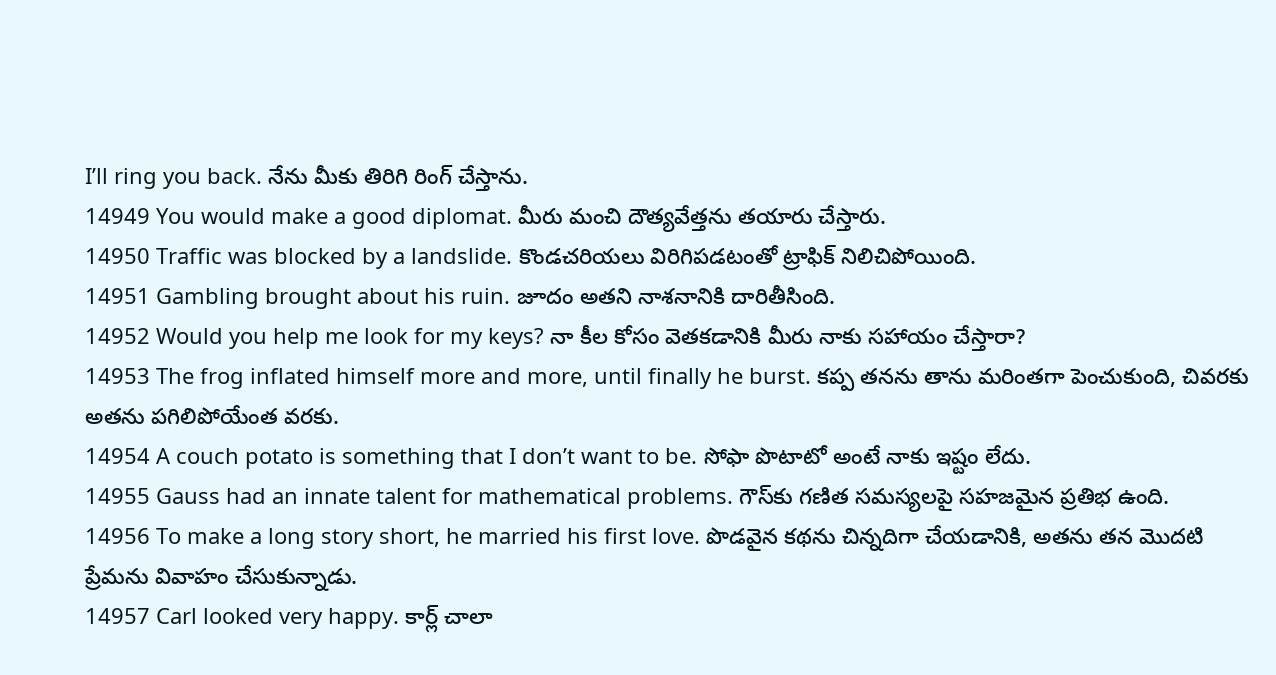I’ll ring you back. నేను మీకు తిరిగి రింగ్ చేస్తాను.
14949 You would make a good diplomat. మీరు మంచి దౌత్యవేత్తను తయారు చేస్తారు.
14950 Traffic was blocked by a landslide. కొండచరియలు విరిగిపడటంతో ట్రాఫిక్‌ నిలిచిపోయింది.
14951 Gambling brought about his ruin. జూదం అతని నాశనానికి దారితీసింది.
14952 Would you help me look for my keys? నా కీల కోసం వెతకడానికి మీరు నాకు సహాయం చేస్తారా?
14953 The frog inflated himself more and more, until finally he burst. కప్ప తనను తాను మరింతగా పెంచుకుంది, చివరకు అతను పగిలిపోయేంత వరకు.
14954 A couch potato is something that I don’t want to be. సోఫా పొటాటో అంటే నాకు ఇష్టం లేదు.
14955 Gauss had an innate talent for mathematical problems. గౌస్‌కు గణిత సమస్యలపై సహజమైన ప్రతిభ ఉంది.
14956 To make a long story short, he married his first love. పొడవైన కథను చిన్నదిగా చేయడానికి, అతను తన మొదటి ప్రేమను వివాహం చేసుకున్నాడు.
14957 Carl looked very happy. కార్ల్ చాలా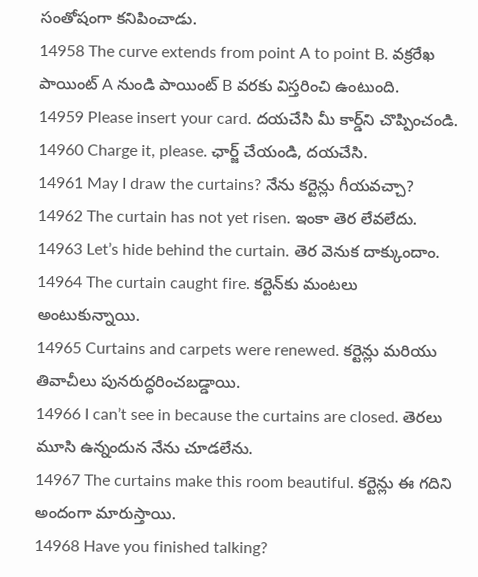సంతోషంగా కనిపించాడు.
14958 The curve extends from point A to point B. వక్రరేఖ పాయింట్ A నుండి పాయింట్ B వరకు విస్తరించి ఉంటుంది.
14959 Please insert your card. దయచేసి మీ కార్డ్‌ని చొప్పించండి.
14960 Charge it, please. ఛార్జ్ చేయండి, దయచేసి.
14961 May I draw the curtains? నేను కర్టెన్లు గీయవచ్చా?
14962 The curtain has not yet risen. ఇంకా తెర లేవలేదు.
14963 Let’s hide behind the curtain. తెర వెనుక దాక్కుందాం.
14964 The curtain caught fire. కర్టెన్‌కు మంటలు అంటుకున్నాయి.
14965 Curtains and carpets were renewed. కర్టెన్లు మరియు తివాచీలు పునరుద్ధరించబడ్డాయి.
14966 I can’t see in because the curtains are closed. తెరలు మూసి ఉన్నందున నేను చూడలేను.
14967 The curtains make this room beautiful. కర్టెన్లు ఈ గదిని అందంగా మారుస్తాయి.
14968 Have you finished talking?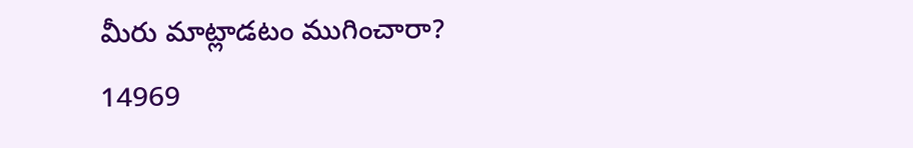మీరు మాట్లాడటం ముగించారా?
14969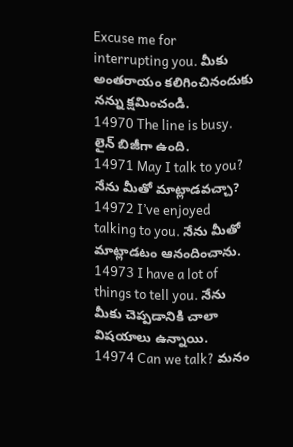Excuse me for interrupting you. మీకు అంతరాయం కలిగించినందుకు నన్ను క్షమించండి.
14970 The line is busy. లైన్ బిజీగా ఉంది.
14971 May I talk to you? నేను మీతో మాట్లాడవచ్చా?
14972 I’ve enjoyed talking to you. నేను మీతో మాట్లాడటం ఆనందించాను.
14973 I have a lot of things to tell you. నేను మీకు చెప్పడానికి చాలా విషయాలు ఉన్నాయి.
14974 Can we talk? మనం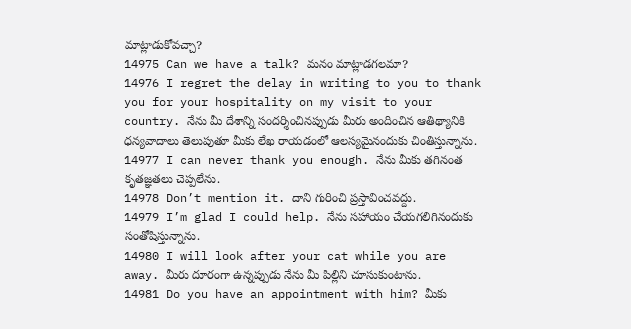మాట్లాడుకోవచ్చా?
14975 Can we have a talk? మనం మాట్లాడగలమా?
14976 I regret the delay in writing to you to thank you for your hospitality on my visit to your country. నేను మీ దేశాన్ని సందర్శించినప్పుడు మీరు అందించిన ఆతిథ్యానికి ధన్యవాదాలు తెలుపుతూ మీకు లేఖ రాయడంలో ఆలస్యమైనందుకు చింతిస్తున్నాను.
14977 I can never thank you enough. నేను మీకు తగినంత కృతజ్ఞతలు చెప్పలేను.
14978 Don’t mention it. దాని గురించి ప్రస్తావించవద్దు.
14979 I’m glad I could help. నేను సహాయం చేయగలిగినందుకు సంతోషిస్తున్నాను.
14980 I will look after your cat while you are away. మీరు దూరంగా ఉన్నప్పుడు నేను మీ పిల్లిని చూసుకుంటాను.
14981 Do you have an appointment with him? మీకు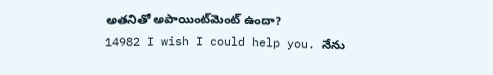అతనితో అపాయింట్‌మెంట్ ఉందా?
14982 I wish I could help you. నేను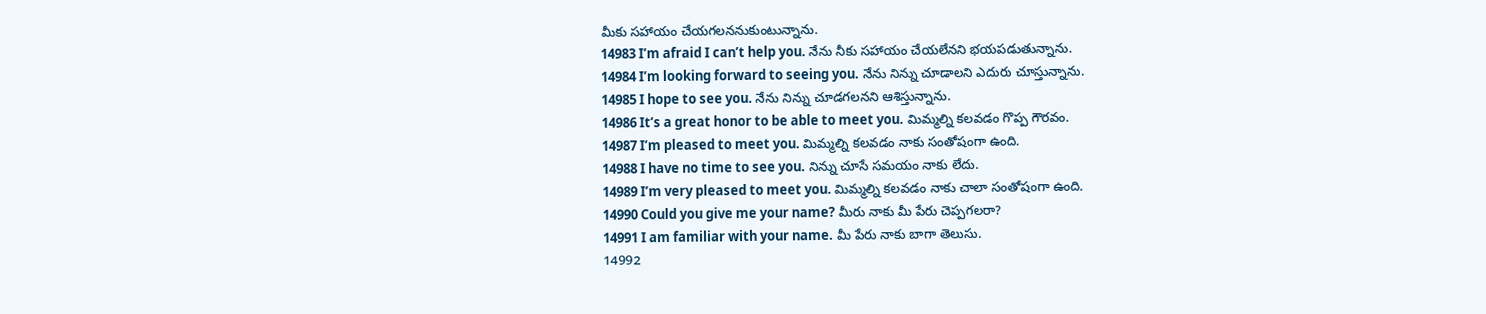మీకు సహాయం చేయగలననుకుంటున్నాను.
14983 I’m afraid I can’t help you. నేను నీకు సహాయం చేయలేనని భయపడుతున్నాను.
14984 I’m looking forward to seeing you. నేను నిన్ను చూడాలని ఎదురు చూస్తున్నాను.
14985 I hope to see you. నేను నిన్ను చూడగలనని ఆశిస్తున్నాను.
14986 It’s a great honor to be able to meet you. మిమ్మల్ని కలవడం గొప్ప గౌరవం.
14987 I’m pleased to meet you. మిమ్మల్ని కలవడం నాకు సంతోషంగా ఉంది.
14988 I have no time to see you. నిన్ను చూసే సమయం నాకు లేదు.
14989 I’m very pleased to meet you. మిమ్మల్ని కలవడం నాకు చాలా సంతోషంగా ఉంది.
14990 Could you give me your name? మీరు నాకు మీ పేరు చెప్పగలరా?
14991 I am familiar with your name. మీ పేరు నాకు బాగా తెలుసు.
14992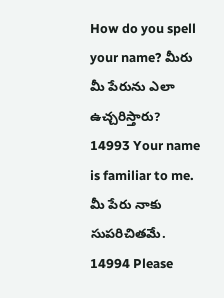How do you spell your name? మీరు మీ పేరును ఎలా ఉచ్చరిస్తారు?
14993 Your name is familiar to me. మీ పేరు నాకు సుపరిచితమే.
14994 Please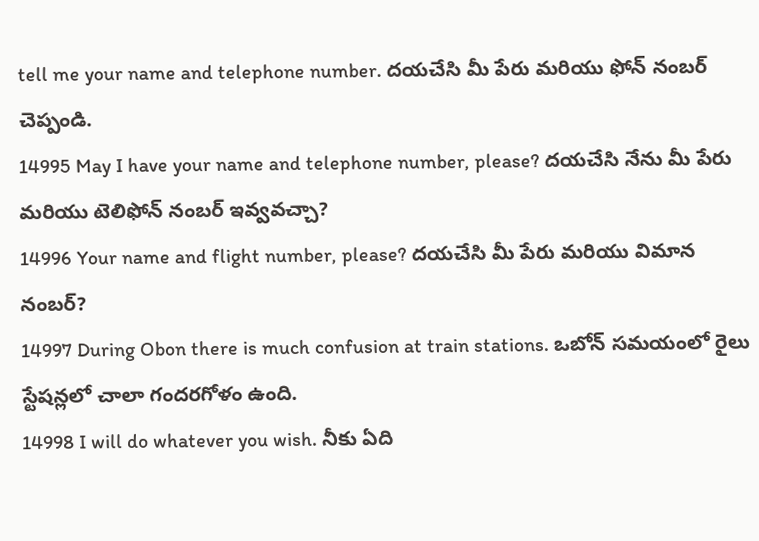tell me your name and telephone number. దయచేసి మీ పేరు మరియు ఫోన్ నంబర్ చెప్పండి.
14995 May I have your name and telephone number, please? దయచేసి నేను మీ పేరు మరియు టెలిఫోన్ నంబర్ ఇవ్వవచ్చా?
14996 Your name and flight number, please? దయచేసి మీ పేరు మరియు విమాన నంబర్?
14997 During Obon there is much confusion at train stations. ఒబోన్ సమయంలో రైలు స్టేషన్లలో చాలా గందరగోళం ఉంది.
14998 I will do whatever you wish. నీకు ఏది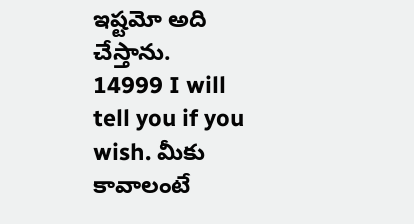ఇష్టమో అది చేస్తాను.
14999 I will tell you if you wish. మీకు కావాలంటే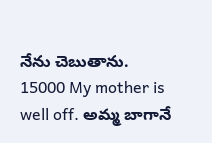నేను చెబుతాను.
15000 My mother is well off. అమ్మ బాగానే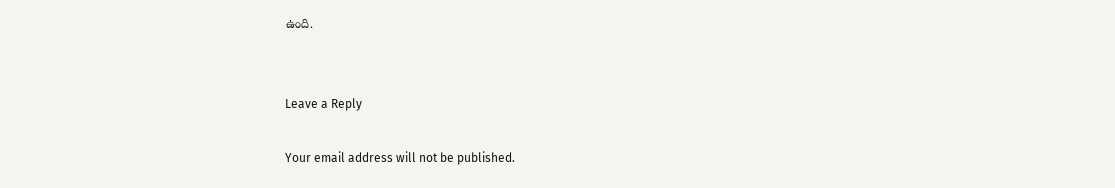ఉంది.


Leave a Reply

Your email address will not be published.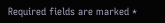Required fields are marked *